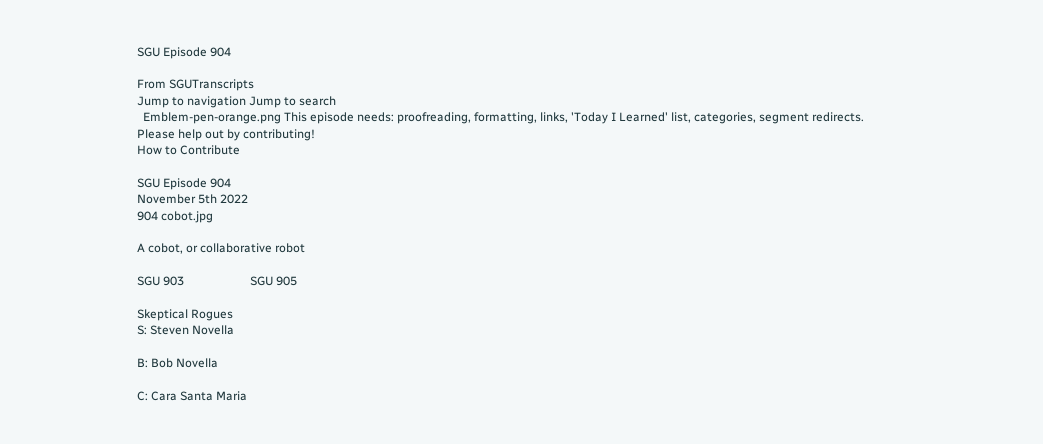SGU Episode 904

From SGUTranscripts
Jump to navigation Jump to search
  Emblem-pen-orange.png This episode needs: proofreading, formatting, links, 'Today I Learned' list, categories, segment redirects.
Please help out by contributing!
How to Contribute

SGU Episode 904
November 5th 2022
904 cobot.jpg

A cobot, or collaborative robot

SGU 903                      SGU 905

Skeptical Rogues
S: Steven Novella

B: Bob Novella

C: Cara Santa Maria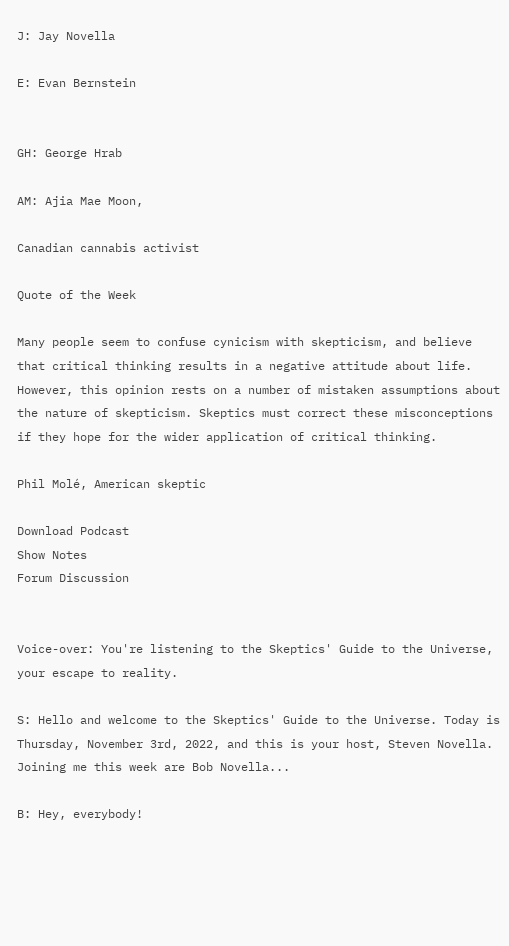J: Jay Novella

E: Evan Bernstein


GH: George Hrab

AM: Ajia Mae Moon,

Canadian cannabis activist

Quote of the Week

Many people seem to confuse cynicism with skepticism, and believe that critical thinking results in a negative attitude about life. However, this opinion rests on a number of mistaken assumptions about the nature of skepticism. Skeptics must correct these misconceptions if they hope for the wider application of critical thinking.

Phil Molé, American skeptic

Download Podcast
Show Notes
Forum Discussion


Voice-over: You're listening to the Skeptics' Guide to the Universe, your escape to reality.

S: Hello and welcome to the Skeptics' Guide to the Universe. Today is Thursday, November 3rd, 2022, and this is your host, Steven Novella. Joining me this week are Bob Novella...

B: Hey, everybody!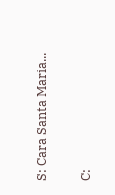S: Cara Santa Maria...

C: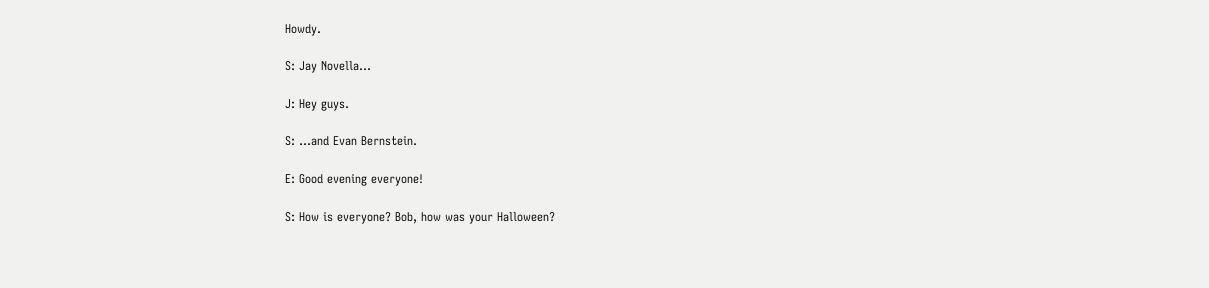Howdy.

S: Jay Novella...

J: Hey guys.

S: ...and Evan Bernstein.

E: Good evening everyone!

S: How is everyone? Bob, how was your Halloween?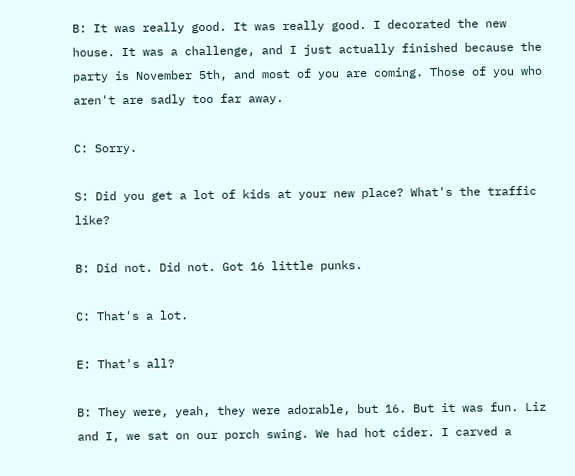B: It was really good. It was really good. I decorated the new house. It was a challenge, and I just actually finished because the party is November 5th, and most of you are coming. Those of you who aren't are sadly too far away.

C: Sorry.

S: Did you get a lot of kids at your new place? What's the traffic like?

B: Did not. Did not. Got 16 little punks.

C: That's a lot.

E: That's all?

B: They were, yeah, they were adorable, but 16. But it was fun. Liz and I, we sat on our porch swing. We had hot cider. I carved a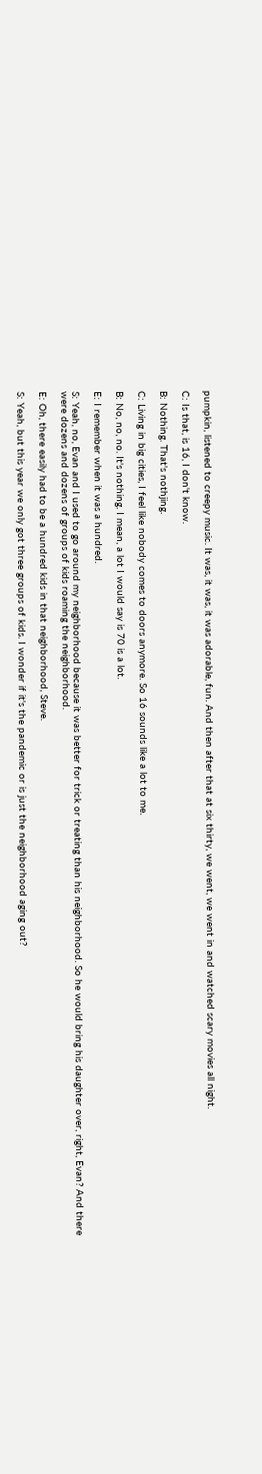pumpkin, listened to creepy music. It was, it was, it was adorable, fun. And then after that at six thirty, we went, we went in and watched scary movies all night.

C: Is that, is 16, I don't know.

B: Nothing. That's nothjing.

C: Living in big cities, I feel like nobody comes to doors anymore. So 16 sounds like a lot to me.

B: No, no, no. It's nothing. I mean, a lot I would say is 70 is a lot.

E: I remember when it was a hundred.

S: Yeah, no, Evan and I used to go around my neighborhood because it was better for trick or treating than his neighborhood. So he would bring his daughter over, right, Evan? And there were dozens and dozens of groups of kids roaming the neighborhood.

E: Oh, there easily had to be a hundred kids in that neighborhood, Steve.

S: Yeah, but this year we only got three groups of kids. I wonder if it's the pandemic or is just the neighborhood aging out?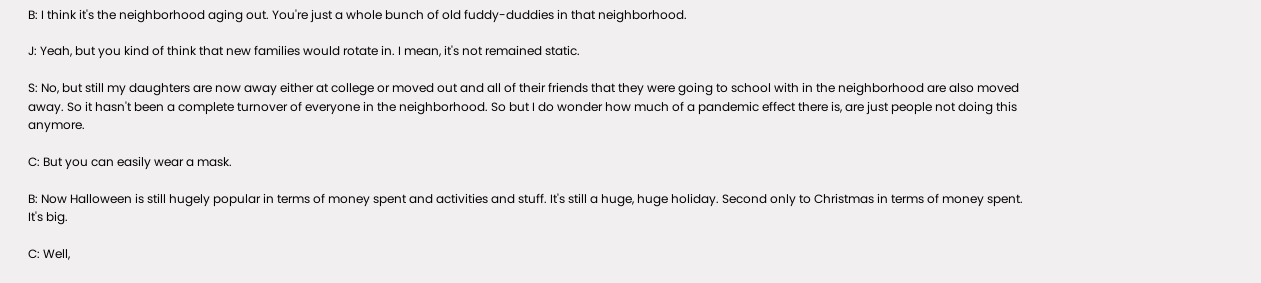B: I think it's the neighborhood aging out. You're just a whole bunch of old fuddy-duddies in that neighborhood.

J: Yeah, but you kind of think that new families would rotate in. I mean, it's not remained static.

S: No, but still my daughters are now away either at college or moved out and all of their friends that they were going to school with in the neighborhood are also moved away. So it hasn't been a complete turnover of everyone in the neighborhood. So but I do wonder how much of a pandemic effect there is, are just people not doing this anymore.

C: But you can easily wear a mask.

B: Now Halloween is still hugely popular in terms of money spent and activities and stuff. It's still a huge, huge holiday. Second only to Christmas in terms of money spent. It's big.

C: Well,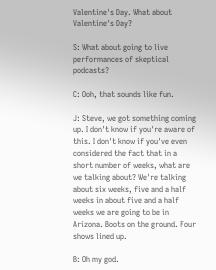Valentine's Day. What about Valentine's Day?

S: What about going to live performances of skeptical podcasts?

C: Ooh, that sounds like fun.

J: Steve, we got something coming up. I don't know if you're aware of this. I don't know if you've even considered the fact that in a short number of weeks, what are we talking about? We're talking about six weeks, five and a half weeks in about five and a half weeks we are going to be in Arizona. Boots on the ground. Four shows lined up.

B: Oh my god.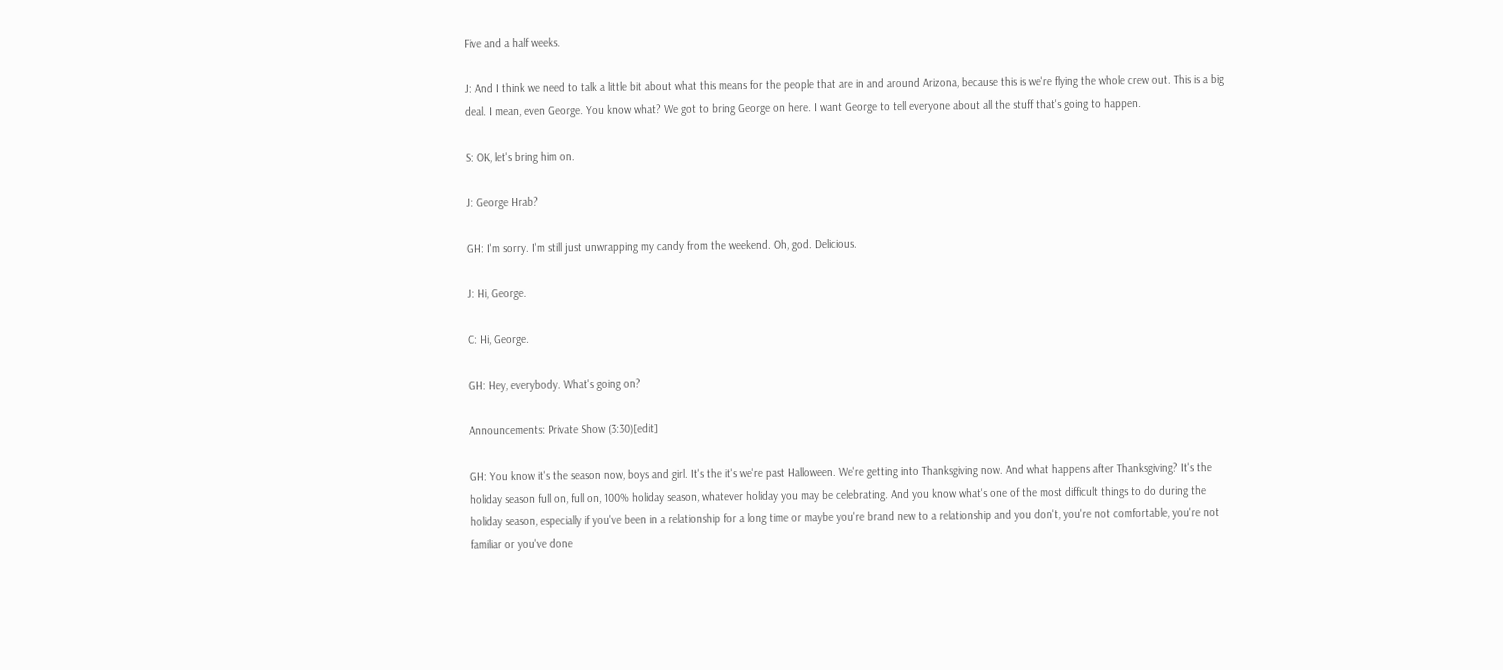Five and a half weeks.

J: And I think we need to talk a little bit about what this means for the people that are in and around Arizona, because this is we're flying the whole crew out. This is a big deal. I mean, even George. You know what? We got to bring George on here. I want George to tell everyone about all the stuff that's going to happen.

S: OK, let's bring him on.

J: George Hrab?

GH: I'm sorry. I'm still just unwrapping my candy from the weekend. Oh, god. Delicious.

J: Hi, George.

C: Hi, George.

GH: Hey, everybody. What's going on?

Announcements: Private Show (3:30)[edit]

GH: You know it's the season now, boys and girl. It's the it's we're past Halloween. We're getting into Thanksgiving now. And what happens after Thanksgiving? It's the holiday season full on, full on, 100% holiday season, whatever holiday you may be celebrating. And you know what's one of the most difficult things to do during the holiday season, especially if you've been in a relationship for a long time or maybe you're brand new to a relationship and you don't, you're not comfortable, you're not familiar or you've done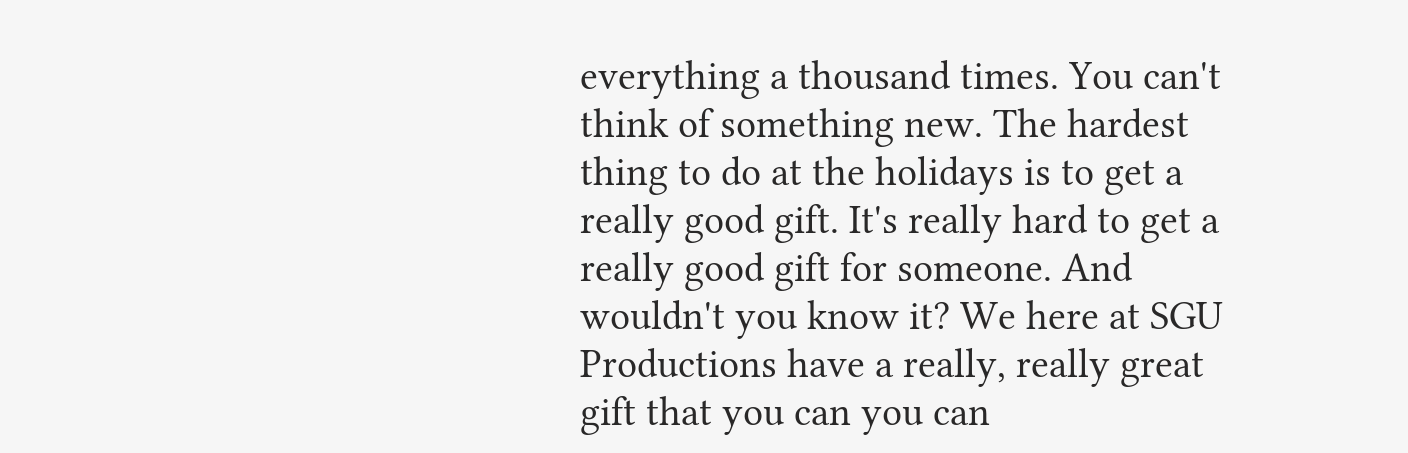everything a thousand times. You can't think of something new. The hardest thing to do at the holidays is to get a really good gift. It's really hard to get a really good gift for someone. And wouldn't you know it? We here at SGU Productions have a really, really great gift that you can you can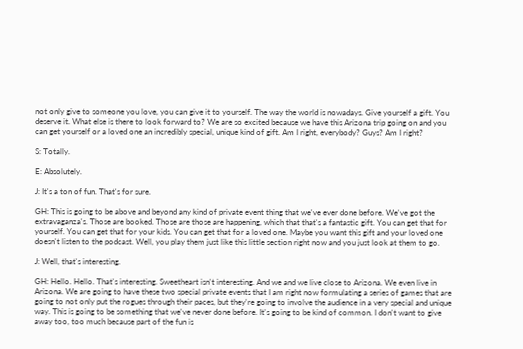not only give to someone you love, you can give it to yourself. The way the world is nowadays. Give yourself a gift. You deserve it. What else is there to look forward to? We are so excited because we have this Arizona trip going on and you can get yourself or a loved one an incredibly special, unique kind of gift. Am I right, everybody? Guys? Am I right?

S: Totally.

E: Absolutely.

J: It's a ton of fun. That's for sure.

GH: This is going to be above and beyond any kind of private event thing that we've ever done before. We've got the extravaganza's. Those are booked. Those are those are happening, which that that's a fantastic gift. You can get that for yourself. You can get that for your kids. You can get that for a loved one. Maybe you want this gift and your loved one doesn't listen to the podcast. Well, you play them just like this little section right now and you just look at them to go.

J: Well, that's interesting.

GH: Hello. Hello. That's interesting. Sweetheart isn't interesting. And we and we live close to Arizona. We even live in Arizona. We are going to have these two special private events that I am right now formulating a series of games that are going to not only put the rogues through their paces, but they're going to involve the audience in a very special and unique way. This is going to be something that we've never done before. It's going to be kind of common. I don't want to give away too, too much because part of the fun is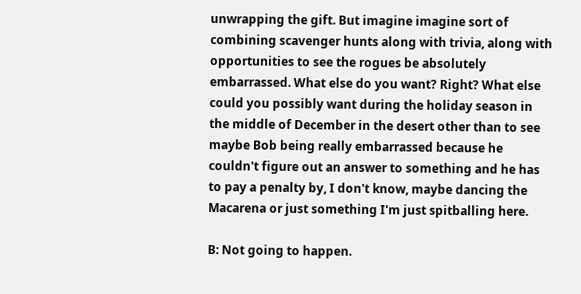unwrapping the gift. But imagine imagine sort of combining scavenger hunts along with trivia, along with opportunities to see the rogues be absolutely embarrassed. What else do you want? Right? What else could you possibly want during the holiday season in the middle of December in the desert other than to see maybe Bob being really embarrassed because he couldn't figure out an answer to something and he has to pay a penalty by, I don't know, maybe dancing the Macarena or just something I'm just spitballing here.

B: Not going to happen.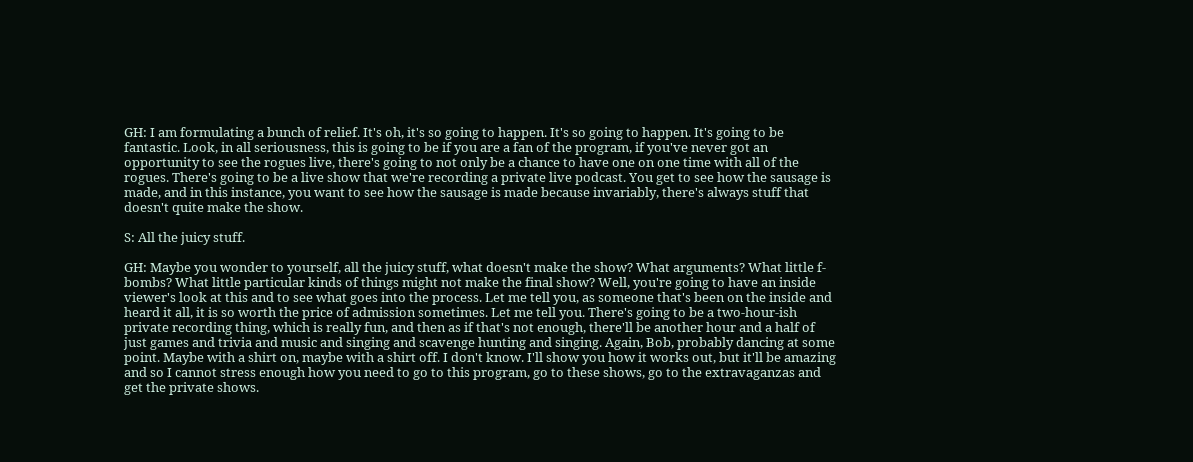GH: I am formulating a bunch of relief. It's oh, it's so going to happen. It's so going to happen. It's going to be fantastic. Look, in all seriousness, this is going to be if you are a fan of the program, if you've never got an opportunity to see the rogues live, there's going to not only be a chance to have one on one time with all of the rogues. There's going to be a live show that we're recording a private live podcast. You get to see how the sausage is made, and in this instance, you want to see how the sausage is made because invariably, there's always stuff that doesn't quite make the show.

S: All the juicy stuff.

GH: Maybe you wonder to yourself, all the juicy stuff, what doesn't make the show? What arguments? What little f-bombs? What little particular kinds of things might not make the final show? Well, you're going to have an inside viewer's look at this and to see what goes into the process. Let me tell you, as someone that's been on the inside and heard it all, it is so worth the price of admission sometimes. Let me tell you. There's going to be a two-hour-ish private recording thing, which is really fun, and then as if that's not enough, there'll be another hour and a half of just games and trivia and music and singing and scavenge hunting and singing. Again, Bob, probably dancing at some point. Maybe with a shirt on, maybe with a shirt off. I don't know. I'll show you how it works out, but it'll be amazing and so I cannot stress enough how you need to go to this program, go to these shows, go to the extravaganzas and get the private shows.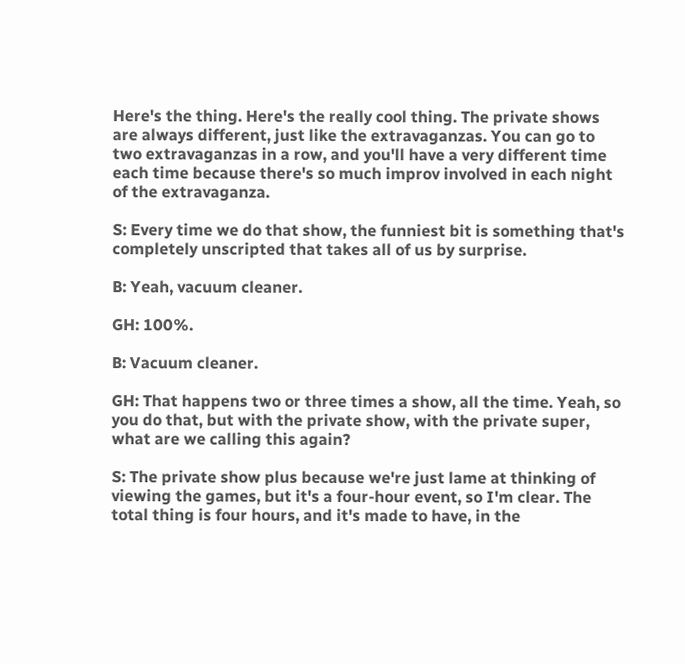Here's the thing. Here's the really cool thing. The private shows are always different, just like the extravaganzas. You can go to two extravaganzas in a row, and you'll have a very different time each time because there's so much improv involved in each night of the extravaganza.

S: Every time we do that show, the funniest bit is something that's completely unscripted that takes all of us by surprise.

B: Yeah, vacuum cleaner.

GH: 100%.

B: Vacuum cleaner.

GH: That happens two or three times a show, all the time. Yeah, so you do that, but with the private show, with the private super, what are we calling this again?

S: The private show plus because we're just lame at thinking of viewing the games, but it's a four-hour event, so I'm clear. The total thing is four hours, and it's made to have, in the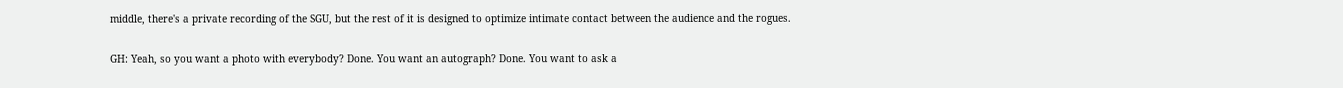middle, there's a private recording of the SGU, but the rest of it is designed to optimize intimate contact between the audience and the rogues.

GH: Yeah, so you want a photo with everybody? Done. You want an autograph? Done. You want to ask a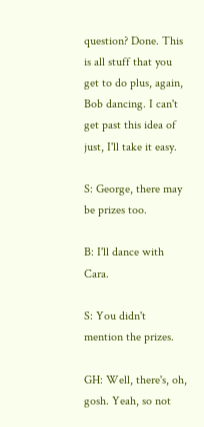question? Done. This is all stuff that you get to do plus, again, Bob dancing. I can't get past this idea of just, I'll take it easy.

S: George, there may be prizes too.

B: I'll dance with Cara.

S: You didn't mention the prizes.

GH: Well, there's, oh, gosh. Yeah, so not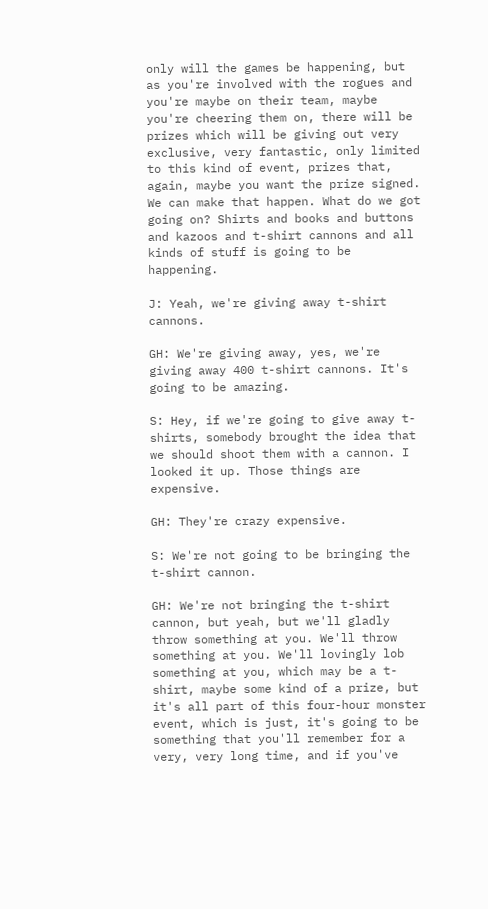only will the games be happening, but as you're involved with the rogues and you're maybe on their team, maybe you're cheering them on, there will be prizes which will be giving out very exclusive, very fantastic, only limited to this kind of event, prizes that, again, maybe you want the prize signed. We can make that happen. What do we got going on? Shirts and books and buttons and kazoos and t-shirt cannons and all kinds of stuff is going to be happening.

J: Yeah, we're giving away t-shirt cannons.

GH: We're giving away, yes, we're giving away 400 t-shirt cannons. It's going to be amazing.

S: Hey, if we're going to give away t-shirts, somebody brought the idea that we should shoot them with a cannon. I looked it up. Those things are expensive.

GH: They're crazy expensive.

S: We're not going to be bringing the t-shirt cannon.

GH: We're not bringing the t-shirt cannon, but yeah, but we'll gladly throw something at you. We'll throw something at you. We'll lovingly lob something at you, which may be a t-shirt, maybe some kind of a prize, but it's all part of this four-hour monster event, which is just, it's going to be something that you'll remember for a very, very long time, and if you've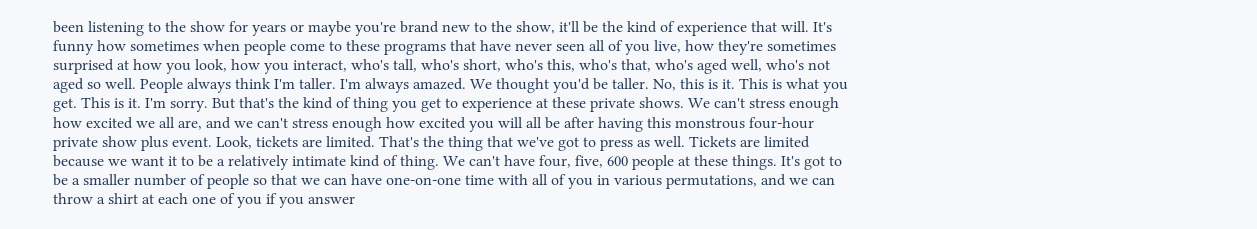been listening to the show for years or maybe you're brand new to the show, it'll be the kind of experience that will. It's funny how sometimes when people come to these programs that have never seen all of you live, how they're sometimes surprised at how you look, how you interact, who's tall, who's short, who's this, who's that, who's aged well, who's not aged so well. People always think I'm taller. I'm always amazed. We thought you'd be taller. No, this is it. This is what you get. This is it. I'm sorry. But that's the kind of thing you get to experience at these private shows. We can't stress enough how excited we all are, and we can't stress enough how excited you will all be after having this monstrous four-hour private show plus event. Look, tickets are limited. That's the thing that we've got to press as well. Tickets are limited because we want it to be a relatively intimate kind of thing. We can't have four, five, 600 people at these things. It's got to be a smaller number of people so that we can have one-on-one time with all of you in various permutations, and we can throw a shirt at each one of you if you answer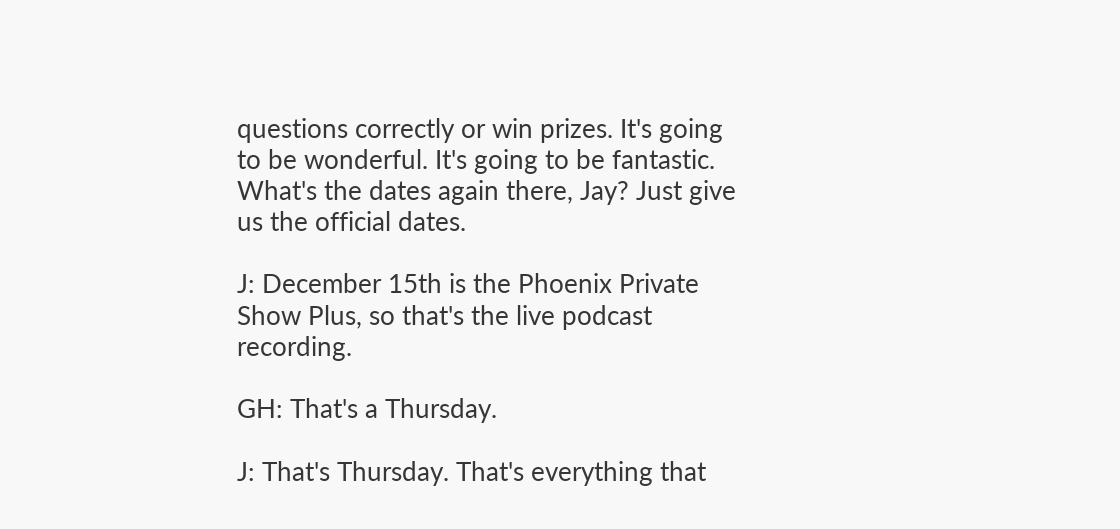questions correctly or win prizes. It's going to be wonderful. It's going to be fantastic. What's the dates again there, Jay? Just give us the official dates.

J: December 15th is the Phoenix Private Show Plus, so that's the live podcast recording.

GH: That's a Thursday.

J: That's Thursday. That's everything that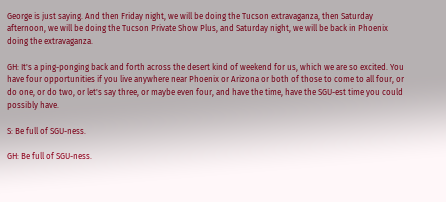George is just saying. And then Friday night, we will be doing the Tucson extravaganza, then Saturday afternoon, we will be doing the Tucson Private Show Plus, and Saturday night, we will be back in Phoenix doing the extravaganza.

GH: It's a ping-ponging back and forth across the desert kind of weekend for us, which we are so excited. You have four opportunities if you live anywhere near Phoenix or Arizona or both of those to come to all four, or do one, or do two, or let's say three, or maybe even four, and have the time, have the SGU-est time you could possibly have.

S: Be full of SGU-ness.

GH: Be full of SGU-ness.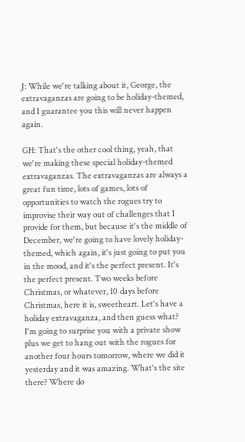J: While we're talking about it, George, the extravaganzas are going to be holiday-themed, and I guarantee you this will never happen again.

GH: That's the other cool thing, yeah, that we're making these special holiday-themed extravaganzas. The extravaganzas are always a great fun time, lots of games, lots of opportunities to watch the rogues try to improvise their way out of challenges that I provide for them, but because it's the middle of December, we're going to have lovely holiday-themed, which again, it's just going to put you in the mood, and it's the perfect present. It's the perfect present. Two weeks before Christmas, or whatever, 10 days before Christmas, here it is, sweetheart. Let's have a holiday extravaganza, and then guess what? I'm going to surprise you with a private show plus we get to hang out with the rogues for another four hours tomorrow, where we did it yesterday and it was amazing. What's the site there? Where do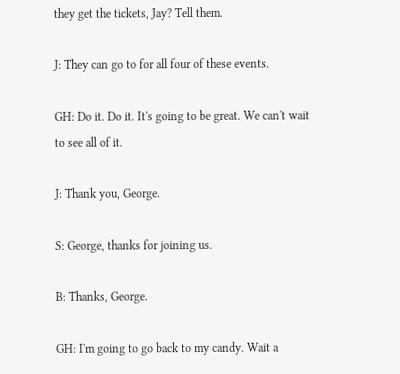they get the tickets, Jay? Tell them.

J: They can go to for all four of these events.

GH: Do it. Do it. It's going to be great. We can't wait to see all of it.

J: Thank you, George.

S: George, thanks for joining us.

B: Thanks, George.

GH: I'm going to go back to my candy. Wait a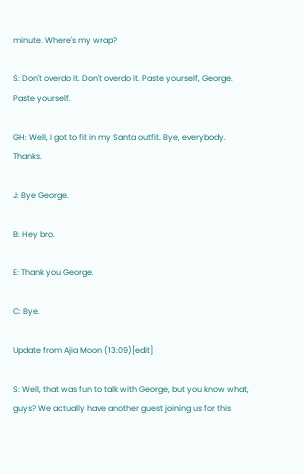minute. Where's my wrap?

S: Don't overdo it. Don't overdo it. Paste yourself, George. Paste yourself.

GH: Well, I got to fit in my Santa outfit. Bye, everybody. Thanks.

J: Bye George.

B: Hey bro.

E: Thank you George.

C: Bye.

Update from Ajia Moon (13:09)[edit]

S: Well, that was fun to talk with George, but you know what, guys? We actually have another guest joining us for this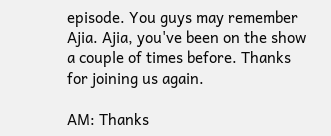episode. You guys may remember Ajia. Ajia, you've been on the show a couple of times before. Thanks for joining us again.

AM: Thanks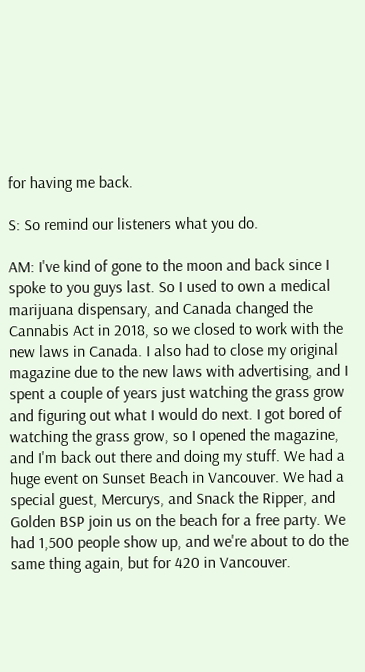for having me back.

S: So remind our listeners what you do.

AM: I've kind of gone to the moon and back since I spoke to you guys last. So I used to own a medical marijuana dispensary, and Canada changed the Cannabis Act in 2018, so we closed to work with the new laws in Canada. I also had to close my original magazine due to the new laws with advertising, and I spent a couple of years just watching the grass grow and figuring out what I would do next. I got bored of watching the grass grow, so I opened the magazine, and I'm back out there and doing my stuff. We had a huge event on Sunset Beach in Vancouver. We had a special guest, Mercurys, and Snack the Ripper, and Golden BSP join us on the beach for a free party. We had 1,500 people show up, and we're about to do the same thing again, but for 420 in Vancouver.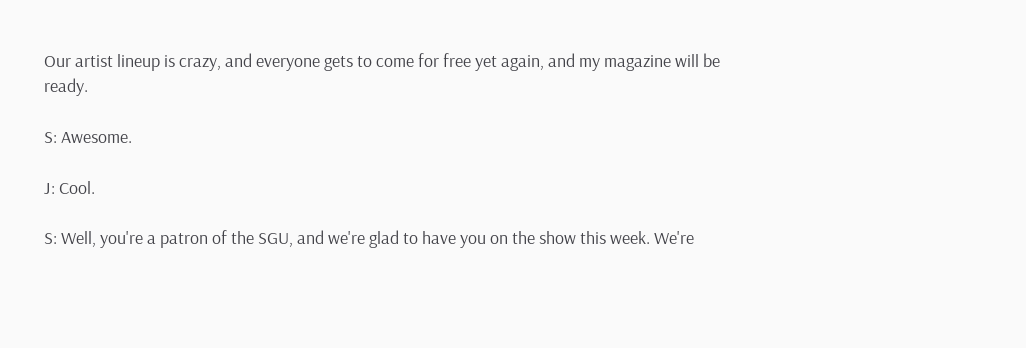Our artist lineup is crazy, and everyone gets to come for free yet again, and my magazine will be ready.

S: Awesome.

J: Cool.

S: Well, you're a patron of the SGU, and we're glad to have you on the show this week. We're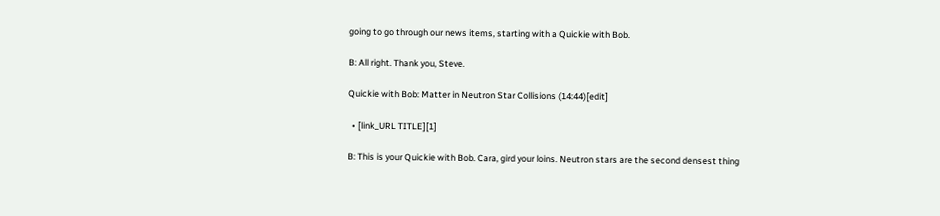going to go through our news items, starting with a Quickie with Bob.

B: All right. Thank you, Steve.

Quickie with Bob: Matter in Neutron Star Collisions (14:44)[edit]

  • [link_URL TITLE][1]

B: This is your Quickie with Bob. Cara, gird your loins. Neutron stars are the second densest thing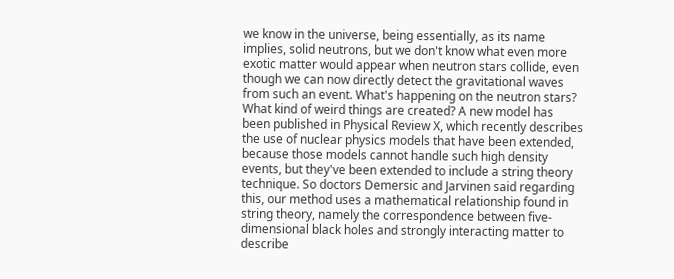we know in the universe, being essentially, as its name implies, solid neutrons, but we don't know what even more exotic matter would appear when neutron stars collide, even though we can now directly detect the gravitational waves from such an event. What's happening on the neutron stars? What kind of weird things are created? A new model has been published in Physical Review X, which recently describes the use of nuclear physics models that have been extended, because those models cannot handle such high density events, but they've been extended to include a string theory technique. So doctors Demersic and Jarvinen said regarding this, our method uses a mathematical relationship found in string theory, namely the correspondence between five-dimensional black holes and strongly interacting matter to describe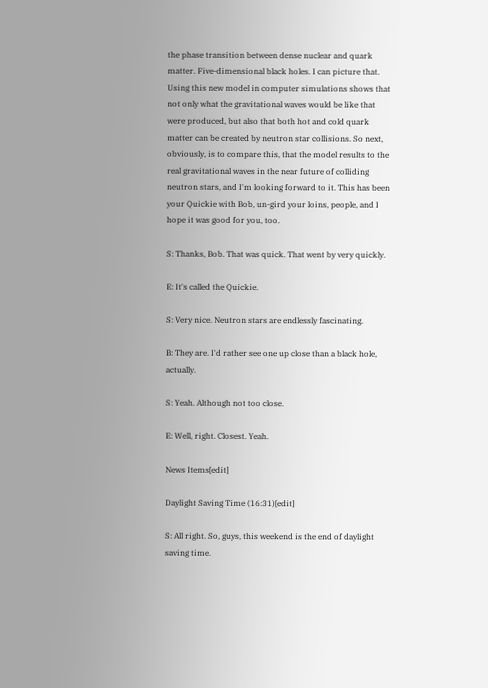the phase transition between dense nuclear and quark matter. Five-dimensional black holes. I can picture that. Using this new model in computer simulations shows that not only what the gravitational waves would be like that were produced, but also that both hot and cold quark matter can be created by neutron star collisions. So next, obviously, is to compare this, that the model results to the real gravitational waves in the near future of colliding neutron stars, and I'm looking forward to it. This has been your Quickie with Bob, un-gird your loins, people, and I hope it was good for you, too.

S: Thanks, Bob. That was quick. That went by very quickly.

E: It's called the Quickie.

S: Very nice. Neutron stars are endlessly fascinating.

B: They are. I'd rather see one up close than a black hole, actually.

S: Yeah. Although not too close.

E: Well, right. Closest. Yeah.

News Items[edit]

Daylight Saving Time (16:31)[edit]

S: All right. So, guys, this weekend is the end of daylight saving time.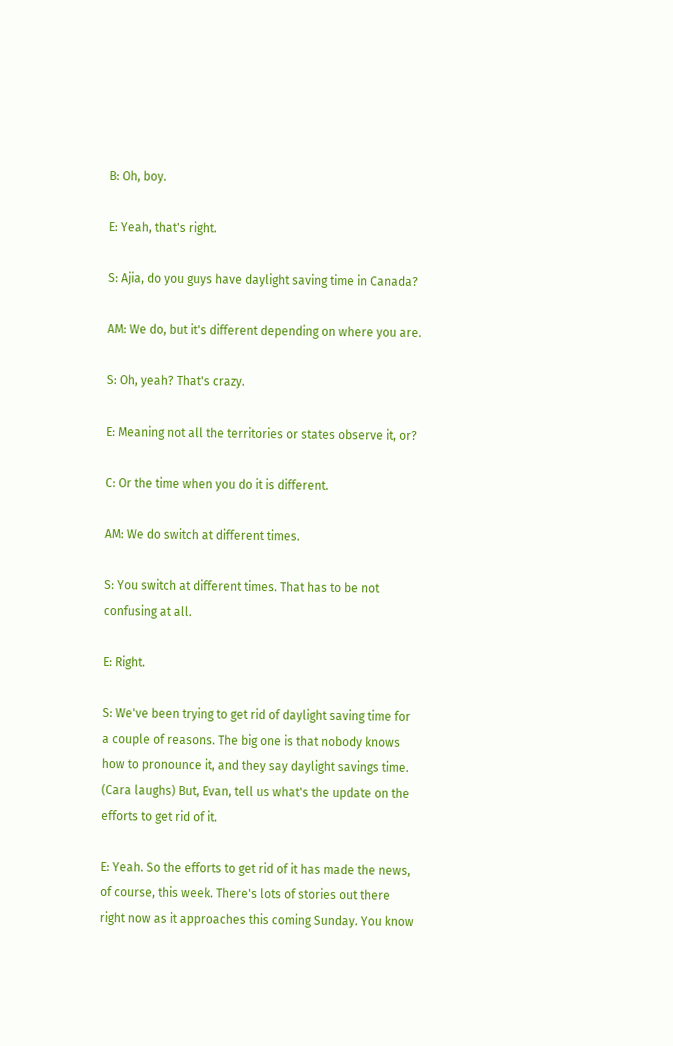B: Oh, boy.

E: Yeah, that's right.

S: Ajia, do you guys have daylight saving time in Canada?

AM: We do, but it's different depending on where you are.

S: Oh, yeah? That's crazy.

E: Meaning not all the territories or states observe it, or?

C: Or the time when you do it is different.

AM: We do switch at different times.

S: You switch at different times. That has to be not confusing at all.

E: Right.

S: We've been trying to get rid of daylight saving time for a couple of reasons. The big one is that nobody knows how to pronounce it, and they say daylight savings time. (Cara laughs) But, Evan, tell us what's the update on the efforts to get rid of it.

E: Yeah. So the efforts to get rid of it has made the news, of course, this week. There's lots of stories out there right now as it approaches this coming Sunday. You know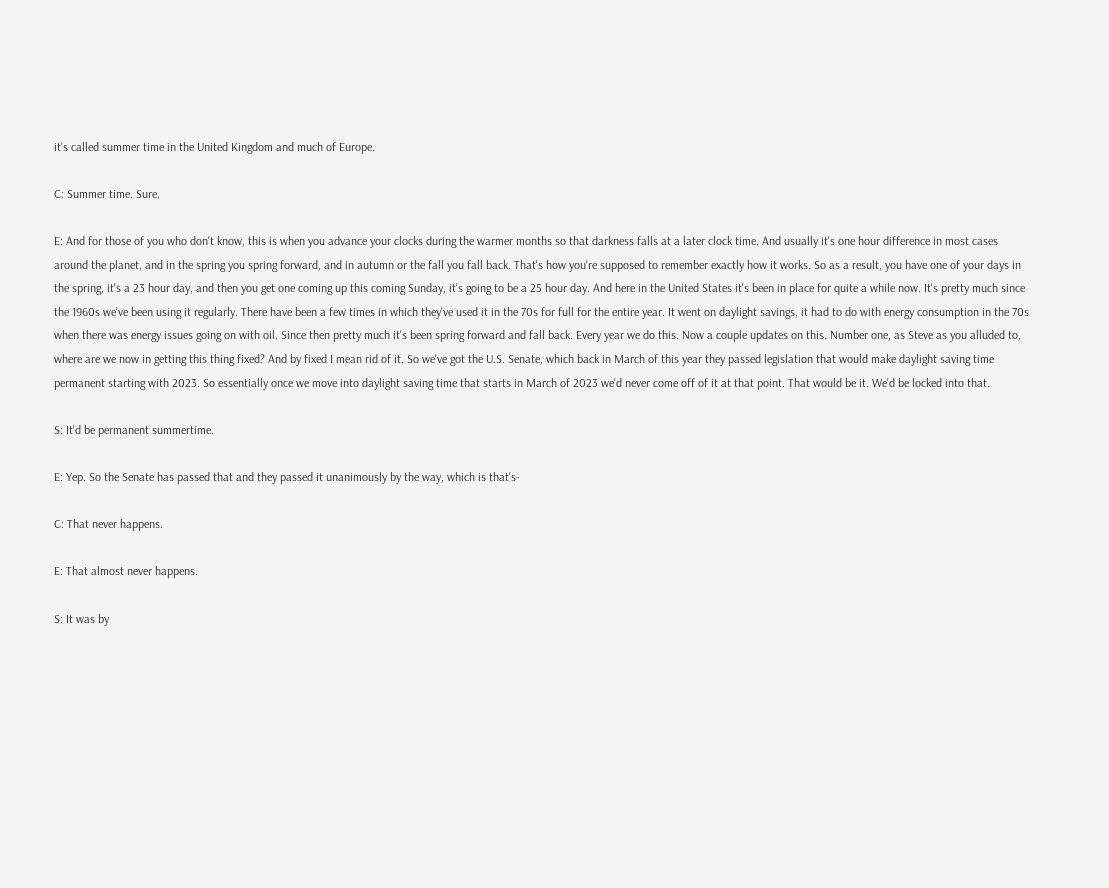it's called summer time in the United Kingdom and much of Europe.

C: Summer time. Sure.

E: And for those of you who don't know, this is when you advance your clocks during the warmer months so that darkness falls at a later clock time. And usually it's one hour difference in most cases around the planet, and in the spring you spring forward, and in autumn or the fall you fall back. That's how you're supposed to remember exactly how it works. So as a result, you have one of your days in the spring, it's a 23 hour day, and then you get one coming up this coming Sunday, it's going to be a 25 hour day. And here in the United States it's been in place for quite a while now. It's pretty much since the 1960s we've been using it regularly. There have been a few times in which they've used it in the 70s for full for the entire year. It went on daylight savings, it had to do with energy consumption in the 70s when there was energy issues going on with oil. Since then pretty much it's been spring forward and fall back. Every year we do this. Now a couple updates on this. Number one, as Steve as you alluded to, where are we now in getting this thing fixed? And by fixed I mean rid of it. So we've got the U.S. Senate, which back in March of this year they passed legislation that would make daylight saving time permanent starting with 2023. So essentially once we move into daylight saving time that starts in March of 2023 we'd never come off of it at that point. That would be it. We'd be locked into that.

S: It'd be permanent summertime.

E: Yep. So the Senate has passed that and they passed it unanimously by the way, which is that's-

C: That never happens.

E: That almost never happens.

S: It was by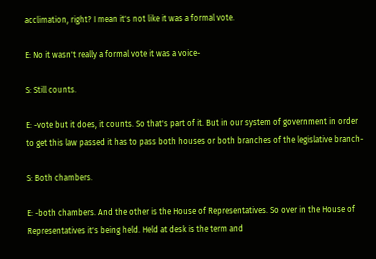acclimation, right? I mean it's not like it was a formal vote.

E: No it wasn't really a formal vote it was a voice-

S: Still counts.

E: -vote but it does, it counts. So that's part of it. But in our system of government in order to get this law passed it has to pass both houses or both branches of the legislative branch-

S: Both chambers.

E: -both chambers. And the other is the House of Representatives. So over in the House of Representatives it's being held. Held at desk is the term and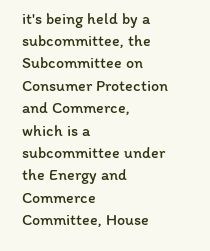it's being held by a subcommittee, the Subcommittee on Consumer Protection and Commerce, which is a subcommittee under the Energy and Commerce Committee, House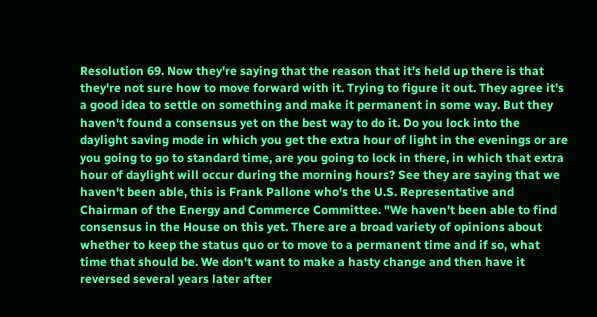Resolution 69. Now they're saying that the reason that it's held up there is that they're not sure how to move forward with it. Trying to figure it out. They agree it's a good idea to settle on something and make it permanent in some way. But they haven't found a consensus yet on the best way to do it. Do you lock into the daylight saving mode in which you get the extra hour of light in the evenings or are you going to go to standard time, are you going to lock in there, in which that extra hour of daylight will occur during the morning hours? See they are saying that we haven't been able, this is Frank Pallone who's the U.S. Representative and Chairman of the Energy and Commerce Committee. "We haven't been able to find consensus in the House on this yet. There are a broad variety of opinions about whether to keep the status quo or to move to a permanent time and if so, what time that should be. We don't want to make a hasty change and then have it reversed several years later after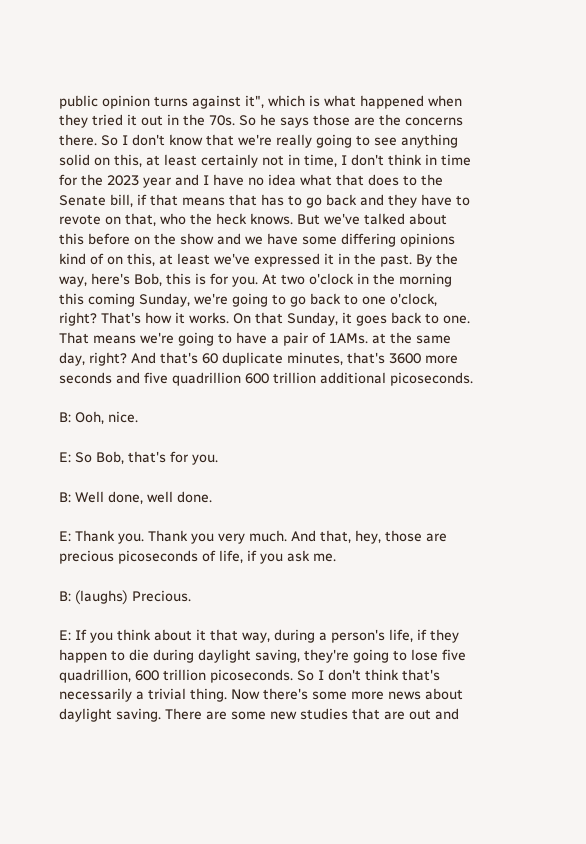public opinion turns against it", which is what happened when they tried it out in the 70s. So he says those are the concerns there. So I don't know that we're really going to see anything solid on this, at least certainly not in time, I don't think in time for the 2023 year and I have no idea what that does to the Senate bill, if that means that has to go back and they have to revote on that, who the heck knows. But we've talked about this before on the show and we have some differing opinions kind of on this, at least we've expressed it in the past. By the way, here's Bob, this is for you. At two o'clock in the morning this coming Sunday, we're going to go back to one o'clock, right? That's how it works. On that Sunday, it goes back to one. That means we're going to have a pair of 1AMs. at the same day, right? And that's 60 duplicate minutes, that's 3600 more seconds and five quadrillion 600 trillion additional picoseconds.

B: Ooh, nice.

E: So Bob, that's for you.

B: Well done, well done.

E: Thank you. Thank you very much. And that, hey, those are precious picoseconds of life, if you ask me.

B: (laughs) Precious.

E: If you think about it that way, during a person's life, if they happen to die during daylight saving, they're going to lose five quadrillion, 600 trillion picoseconds. So I don't think that's necessarily a trivial thing. Now there's some more news about daylight saving. There are some new studies that are out and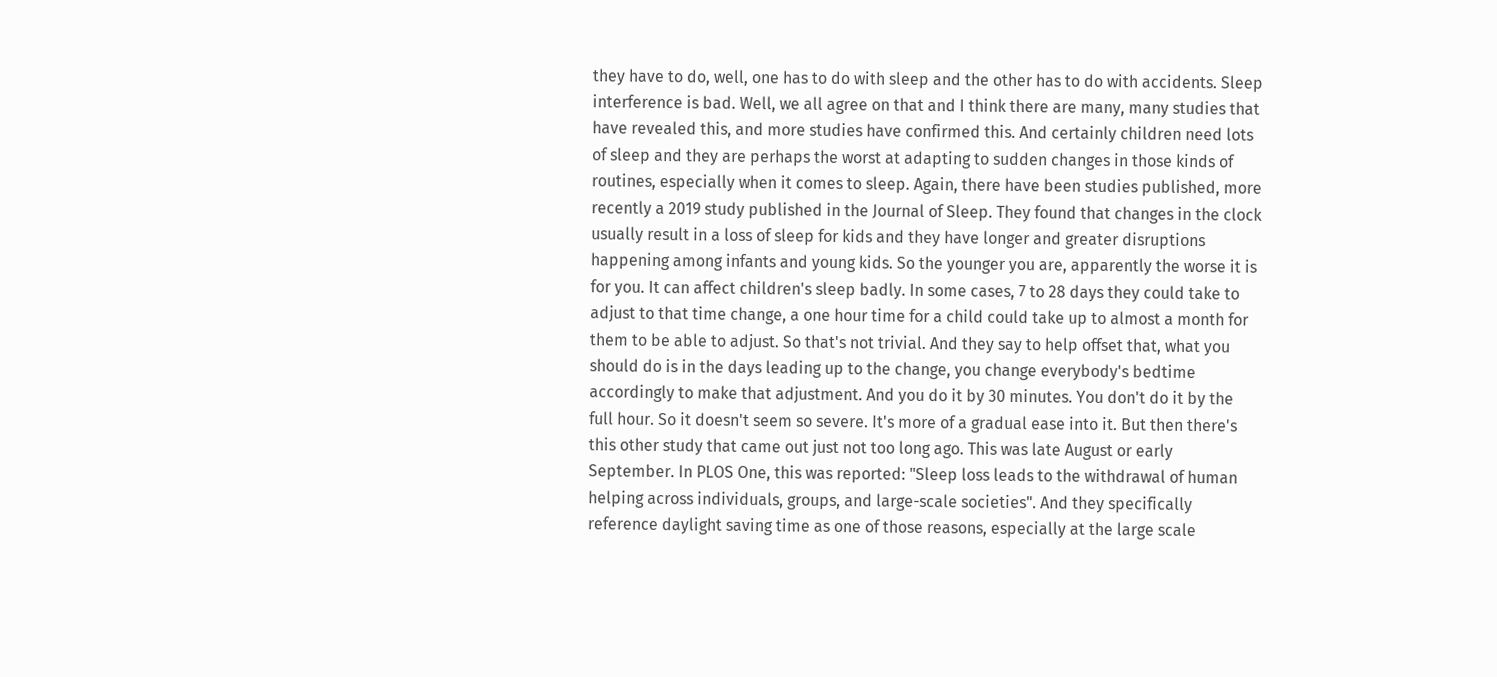they have to do, well, one has to do with sleep and the other has to do with accidents. Sleep interference is bad. Well, we all agree on that and I think there are many, many studies that have revealed this, and more studies have confirmed this. And certainly children need lots of sleep and they are perhaps the worst at adapting to sudden changes in those kinds of routines, especially when it comes to sleep. Again, there have been studies published, more recently a 2019 study published in the Journal of Sleep. They found that changes in the clock usually result in a loss of sleep for kids and they have longer and greater disruptions happening among infants and young kids. So the younger you are, apparently the worse it is for you. It can affect children's sleep badly. In some cases, 7 to 28 days they could take to adjust to that time change, a one hour time for a child could take up to almost a month for them to be able to adjust. So that's not trivial. And they say to help offset that, what you should do is in the days leading up to the change, you change everybody's bedtime accordingly to make that adjustment. And you do it by 30 minutes. You don't do it by the full hour. So it doesn't seem so severe. It's more of a gradual ease into it. But then there's this other study that came out just not too long ago. This was late August or early September. In PLOS One, this was reported: "Sleep loss leads to the withdrawal of human helping across individuals, groups, and large-scale societies". And they specifically reference daylight saving time as one of those reasons, especially at the large scale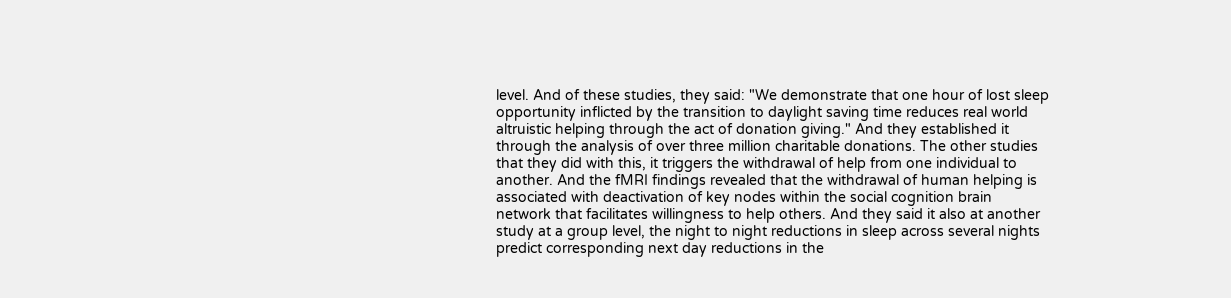level. And of these studies, they said: "We demonstrate that one hour of lost sleep opportunity inflicted by the transition to daylight saving time reduces real world altruistic helping through the act of donation giving." And they established it through the analysis of over three million charitable donations. The other studies that they did with this, it triggers the withdrawal of help from one individual to another. And the fMRI findings revealed that the withdrawal of human helping is associated with deactivation of key nodes within the social cognition brain network that facilitates willingness to help others. And they said it also at another study at a group level, the night to night reductions in sleep across several nights predict corresponding next day reductions in the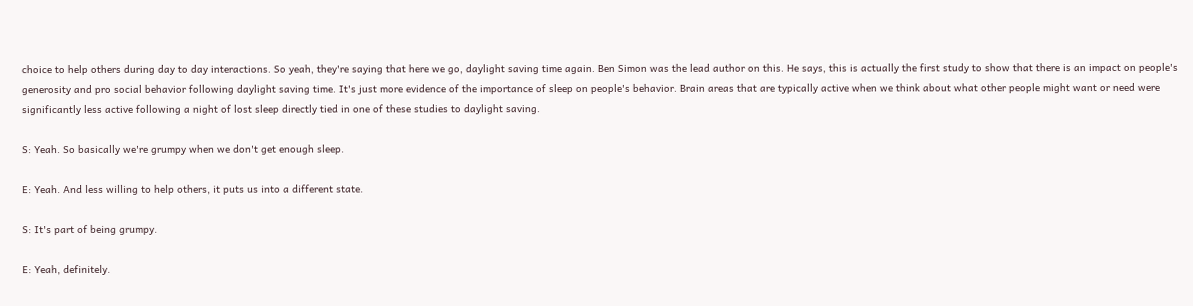choice to help others during day to day interactions. So yeah, they're saying that here we go, daylight saving time again. Ben Simon was the lead author on this. He says, this is actually the first study to show that there is an impact on people's generosity and pro social behavior following daylight saving time. It's just more evidence of the importance of sleep on people's behavior. Brain areas that are typically active when we think about what other people might want or need were significantly less active following a night of lost sleep directly tied in one of these studies to daylight saving.

S: Yeah. So basically we're grumpy when we don't get enough sleep.

E: Yeah. And less willing to help others, it puts us into a different state.

S: It's part of being grumpy.

E: Yeah, definitely.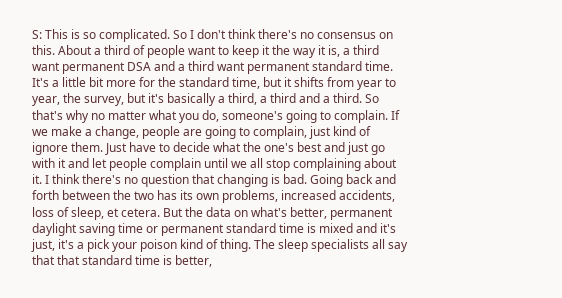S: This is so complicated. So I don't think there's no consensus on this. About a third of people want to keep it the way it is, a third want permanent DSA and a third want permanent standard time. It's a little bit more for the standard time, but it shifts from year to year, the survey, but it's basically a third, a third and a third. So that's why no matter what you do, someone's going to complain. If we make a change, people are going to complain, just kind of ignore them. Just have to decide what the one's best and just go with it and let people complain until we all stop complaining about it. I think there's no question that changing is bad. Going back and forth between the two has its own problems, increased accidents, loss of sleep, et cetera. But the data on what's better, permanent daylight saving time or permanent standard time is mixed and it's just, it's a pick your poison kind of thing. The sleep specialists all say that that standard time is better,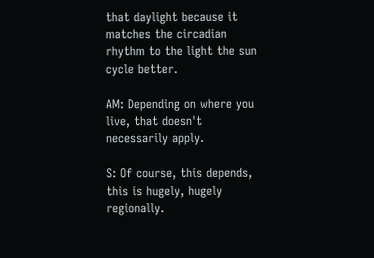that daylight because it matches the circadian rhythm to the light the sun cycle better.

AM: Depending on where you live, that doesn't necessarily apply.

S: Of course, this depends, this is hugely, hugely regionally.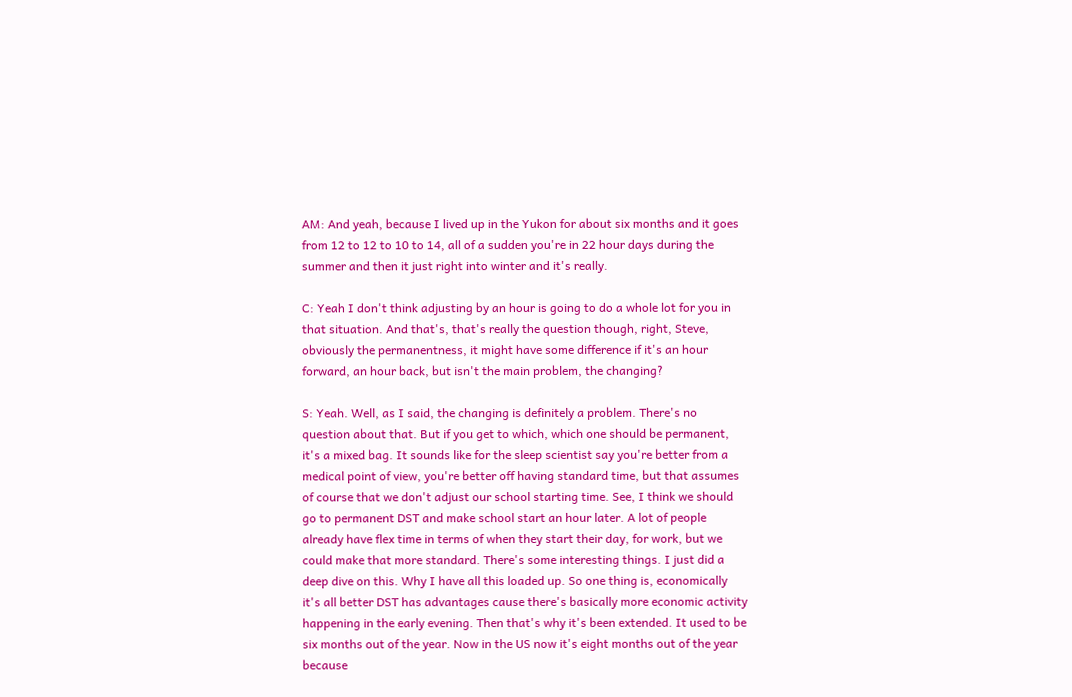AM: And yeah, because I lived up in the Yukon for about six months and it goes from 12 to 12 to 10 to 14, all of a sudden you're in 22 hour days during the summer and then it just right into winter and it's really.

C: Yeah I don't think adjusting by an hour is going to do a whole lot for you in that situation. And that's, that's really the question though, right, Steve, obviously the permanentness, it might have some difference if it's an hour forward, an hour back, but isn't the main problem, the changing?

S: Yeah. Well, as I said, the changing is definitely a problem. There's no question about that. But if you get to which, which one should be permanent, it's a mixed bag. It sounds like for the sleep scientist say you're better from a medical point of view, you're better off having standard time, but that assumes of course that we don't adjust our school starting time. See, I think we should go to permanent DST and make school start an hour later. A lot of people already have flex time in terms of when they start their day, for work, but we could make that more standard. There's some interesting things. I just did a deep dive on this. Why I have all this loaded up. So one thing is, economically it's all better DST has advantages cause there's basically more economic activity happening in the early evening. Then that's why it's been extended. It used to be six months out of the year. Now in the US now it's eight months out of the year because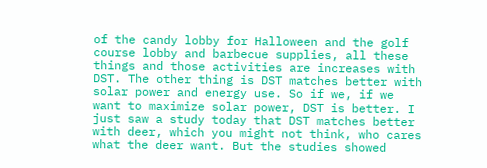of the candy lobby for Halloween and the golf course lobby and barbecue supplies, all these things and those activities are increases with DST. The other thing is DST matches better with solar power and energy use. So if we, if we want to maximize solar power, DST is better. I just saw a study today that DST matches better with deer, which you might not think, who cares what the deer want. But the studies showed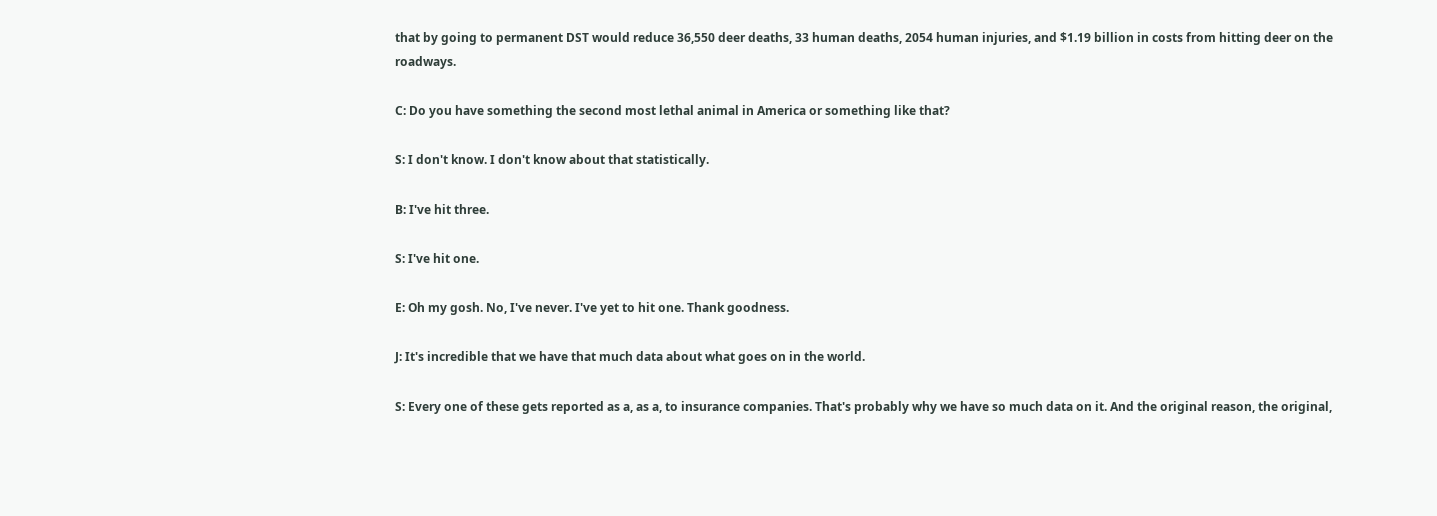that by going to permanent DST would reduce 36,550 deer deaths, 33 human deaths, 2054 human injuries, and $1.19 billion in costs from hitting deer on the roadways.

C: Do you have something the second most lethal animal in America or something like that?

S: I don't know. I don't know about that statistically.

B: I've hit three.

S: I've hit one.

E: Oh my gosh. No, I've never. I've yet to hit one. Thank goodness.

J: It's incredible that we have that much data about what goes on in the world.

S: Every one of these gets reported as a, as a, to insurance companies. That's probably why we have so much data on it. And the original reason, the original,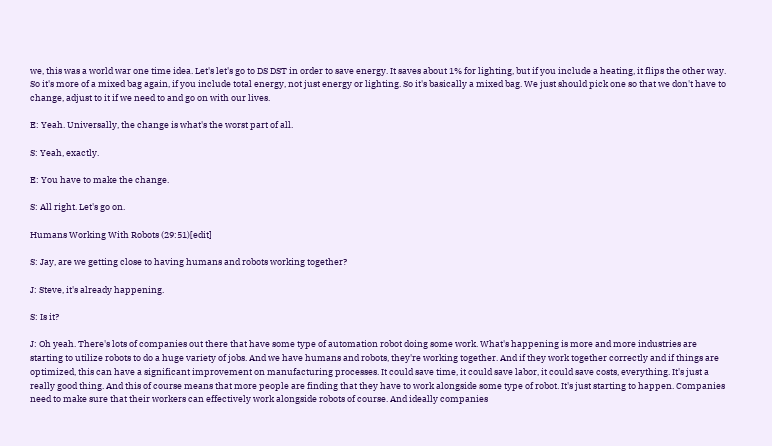we, this was a world war one time idea. Let's let's go to DS DST in order to save energy. It saves about 1% for lighting, but if you include a heating, it flips the other way. So it's more of a mixed bag again, if you include total energy, not just energy or lighting. So it's basically a mixed bag. We just should pick one so that we don't have to change, adjust to it if we need to and go on with our lives.

E: Yeah. Universally, the change is what's the worst part of all.

S: Yeah, exactly.

E: You have to make the change.

S: All right. Let's go on.

Humans Working With Robots (29:51)[edit]

S: Jay, are we getting close to having humans and robots working together?

J: Steve, it's already happening.

S: Is it?

J: Oh yeah. There's lots of companies out there that have some type of automation robot doing some work. What's happening is more and more industries are starting to utilize robots to do a huge variety of jobs. And we have humans and robots, they're working together. And if they work together correctly and if things are optimized, this can have a significant improvement on manufacturing processes. It could save time, it could save labor, it could save costs, everything. It's just a really good thing. And this of course means that more people are finding that they have to work alongside some type of robot. It's just starting to happen. Companies need to make sure that their workers can effectively work alongside robots of course. And ideally companies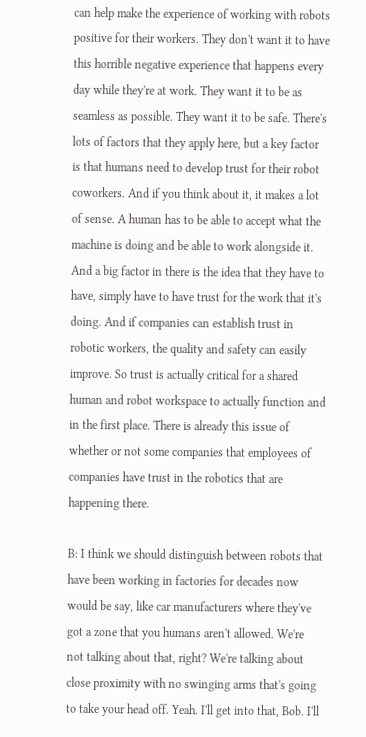can help make the experience of working with robots positive for their workers. They don't want it to have this horrible negative experience that happens every day while they're at work. They want it to be as seamless as possible. They want it to be safe. There's lots of factors that they apply here, but a key factor is that humans need to develop trust for their robot coworkers. And if you think about it, it makes a lot of sense. A human has to be able to accept what the machine is doing and be able to work alongside it. And a big factor in there is the idea that they have to have, simply have to have trust for the work that it's doing. And if companies can establish trust in robotic workers, the quality and safety can easily improve. So trust is actually critical for a shared human and robot workspace to actually function and in the first place. There is already this issue of whether or not some companies that employees of companies have trust in the robotics that are happening there.

B: I think we should distinguish between robots that have been working in factories for decades now would be say, like car manufacturers where they've got a zone that you humans aren't allowed. We're not talking about that, right? We're talking about close proximity with no swinging arms that's going to take your head off. Yeah. I'll get into that, Bob. I'll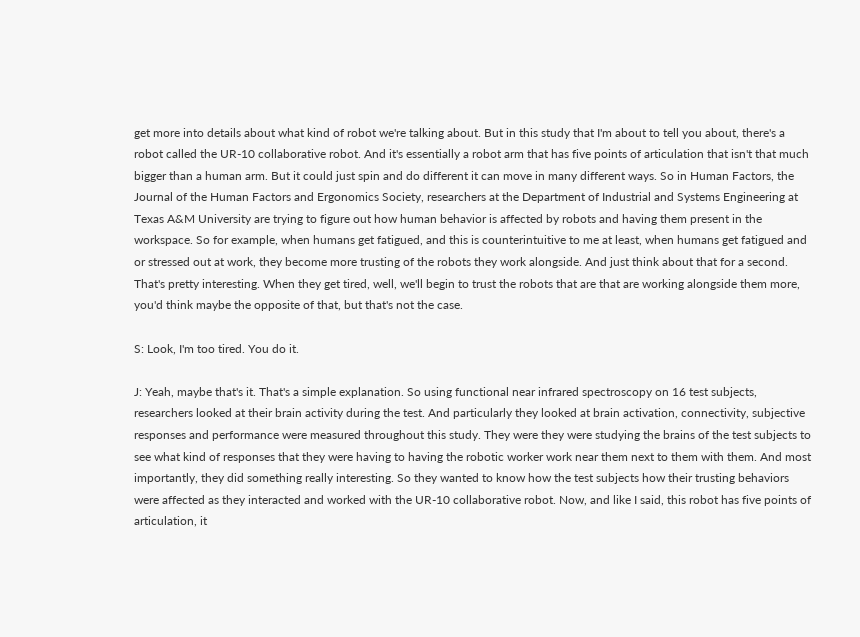get more into details about what kind of robot we're talking about. But in this study that I'm about to tell you about, there's a robot called the UR-10 collaborative robot. And it's essentially a robot arm that has five points of articulation that isn't that much bigger than a human arm. But it could just spin and do different it can move in many different ways. So in Human Factors, the Journal of the Human Factors and Ergonomics Society, researchers at the Department of Industrial and Systems Engineering at Texas A&M University are trying to figure out how human behavior is affected by robots and having them present in the workspace. So for example, when humans get fatigued, and this is counterintuitive to me at least, when humans get fatigued and or stressed out at work, they become more trusting of the robots they work alongside. And just think about that for a second. That's pretty interesting. When they get tired, well, we'll begin to trust the robots that are that are working alongside them more, you'd think maybe the opposite of that, but that's not the case.

S: Look, I'm too tired. You do it.

J: Yeah, maybe that's it. That's a simple explanation. So using functional near infrared spectroscopy on 16 test subjects, researchers looked at their brain activity during the test. And particularly they looked at brain activation, connectivity, subjective responses and performance were measured throughout this study. They were they were studying the brains of the test subjects to see what kind of responses that they were having to having the robotic worker work near them next to them with them. And most importantly, they did something really interesting. So they wanted to know how the test subjects how their trusting behaviors were affected as they interacted and worked with the UR-10 collaborative robot. Now, and like I said, this robot has five points of articulation, it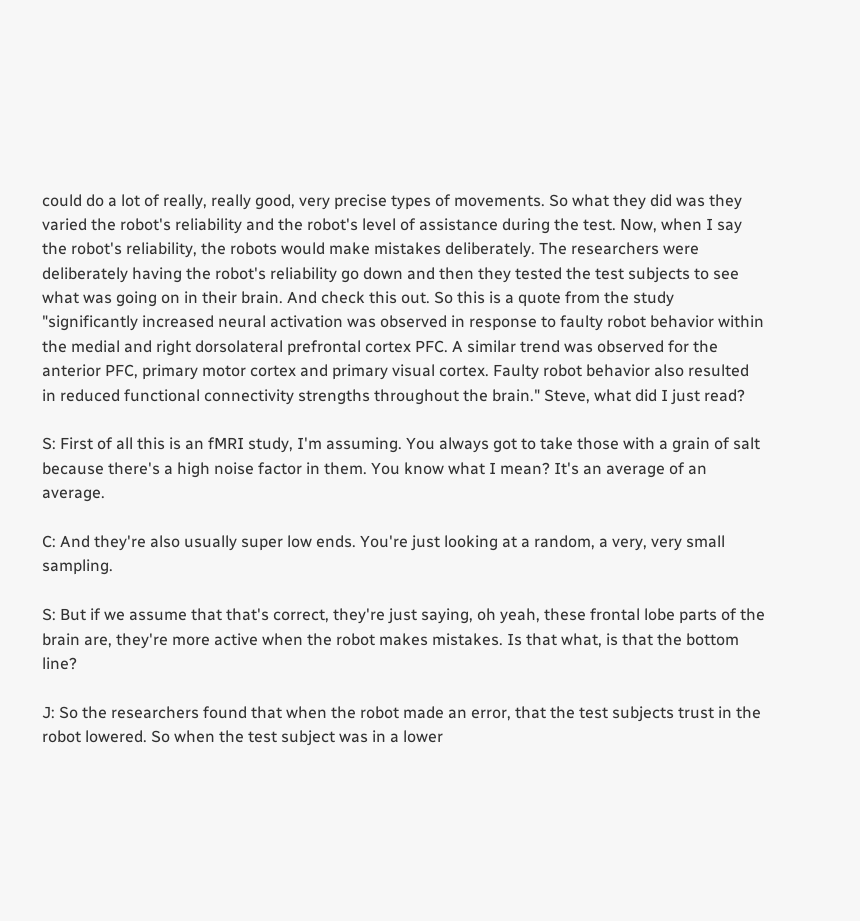could do a lot of really, really good, very precise types of movements. So what they did was they varied the robot's reliability and the robot's level of assistance during the test. Now, when I say the robot's reliability, the robots would make mistakes deliberately. The researchers were deliberately having the robot's reliability go down and then they tested the test subjects to see what was going on in their brain. And check this out. So this is a quote from the study "significantly increased neural activation was observed in response to faulty robot behavior within the medial and right dorsolateral prefrontal cortex PFC. A similar trend was observed for the anterior PFC, primary motor cortex and primary visual cortex. Faulty robot behavior also resulted in reduced functional connectivity strengths throughout the brain." Steve, what did I just read?

S: First of all this is an fMRI study, I'm assuming. You always got to take those with a grain of salt because there's a high noise factor in them. You know what I mean? It's an average of an average.

C: And they're also usually super low ends. You're just looking at a random, a very, very small sampling.

S: But if we assume that that's correct, they're just saying, oh yeah, these frontal lobe parts of the brain are, they're more active when the robot makes mistakes. Is that what, is that the bottom line?

J: So the researchers found that when the robot made an error, that the test subjects trust in the robot lowered. So when the test subject was in a lower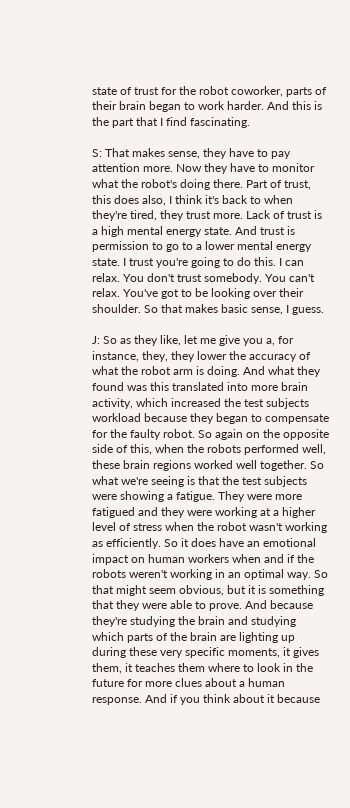state of trust for the robot coworker, parts of their brain began to work harder. And this is the part that I find fascinating.

S: That makes sense, they have to pay attention more. Now they have to monitor what the robot's doing there. Part of trust, this does also, I think it's back to when they're tired, they trust more. Lack of trust is a high mental energy state. And trust is permission to go to a lower mental energy state. I trust you're going to do this. I can relax. You don't trust somebody. You can't relax. You've got to be looking over their shoulder. So that makes basic sense, I guess.

J: So as they like, let me give you a, for instance, they, they lower the accuracy of what the robot arm is doing. And what they found was this translated into more brain activity, which increased the test subjects workload because they began to compensate for the faulty robot. So again on the opposite side of this, when the robots performed well, these brain regions worked well together. So what we're seeing is that the test subjects were showing a fatigue. They were more fatigued and they were working at a higher level of stress when the robot wasn't working as efficiently. So it does have an emotional impact on human workers when and if the robots weren't working in an optimal way. So that might seem obvious, but it is something that they were able to prove. And because they're studying the brain and studying which parts of the brain are lighting up during these very specific moments, it gives them, it teaches them where to look in the future for more clues about a human response. And if you think about it because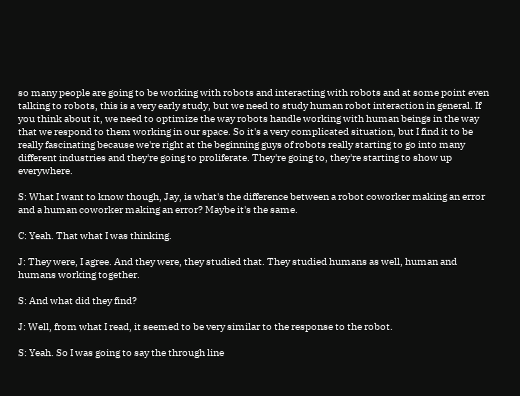so many people are going to be working with robots and interacting with robots and at some point even talking to robots, this is a very early study, but we need to study human robot interaction in general. If you think about it, we need to optimize the way robots handle working with human beings in the way that we respond to them working in our space. So it's a very complicated situation, but I find it to be really fascinating because we're right at the beginning guys of robots really starting to go into many different industries and they're going to proliferate. They're going to, they're starting to show up everywhere.

S: What I want to know though, Jay, is what's the difference between a robot coworker making an error and a human coworker making an error? Maybe it's the same.

C: Yeah. That what I was thinking.

J: They were, I agree. And they were, they studied that. They studied humans as well, human and humans working together.

S: And what did they find?

J: Well, from what I read, it seemed to be very similar to the response to the robot.

S: Yeah. So I was going to say the through line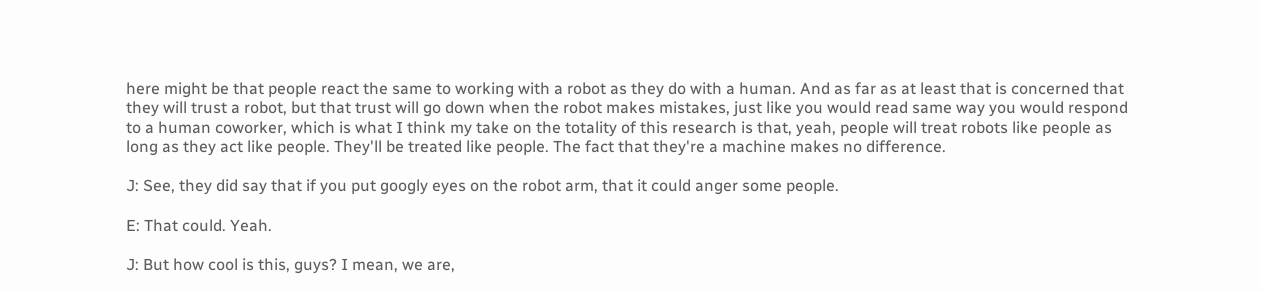here might be that people react the same to working with a robot as they do with a human. And as far as at least that is concerned that they will trust a robot, but that trust will go down when the robot makes mistakes, just like you would read same way you would respond to a human coworker, which is what I think my take on the totality of this research is that, yeah, people will treat robots like people as long as they act like people. They'll be treated like people. The fact that they're a machine makes no difference.

J: See, they did say that if you put googly eyes on the robot arm, that it could anger some people.

E: That could. Yeah.

J: But how cool is this, guys? I mean, we are,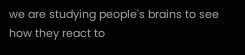we are studying people's brains to see how they react to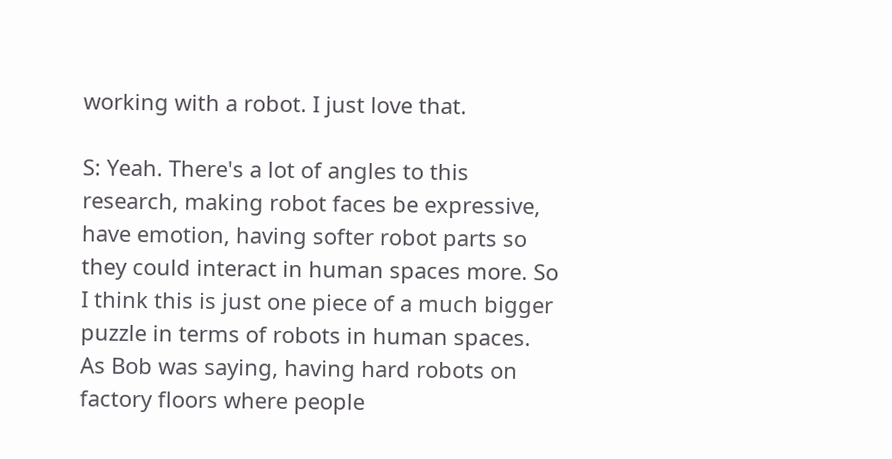working with a robot. I just love that.

S: Yeah. There's a lot of angles to this research, making robot faces be expressive, have emotion, having softer robot parts so they could interact in human spaces more. So I think this is just one piece of a much bigger puzzle in terms of robots in human spaces. As Bob was saying, having hard robots on factory floors where people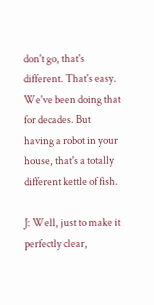don't go, that's different. That's easy. We've been doing that for decades. But having a robot in your house, that's a totally different kettle of fish.

J: Well, just to make it perfectly clear,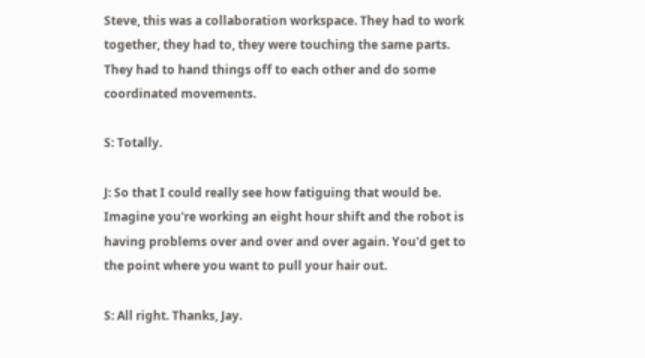Steve, this was a collaboration workspace. They had to work together, they had to, they were touching the same parts. They had to hand things off to each other and do some coordinated movements.

S: Totally.

J: So that I could really see how fatiguing that would be. Imagine you're working an eight hour shift and the robot is having problems over and over and over again. You'd get to the point where you want to pull your hair out.

S: All right. Thanks, Jay.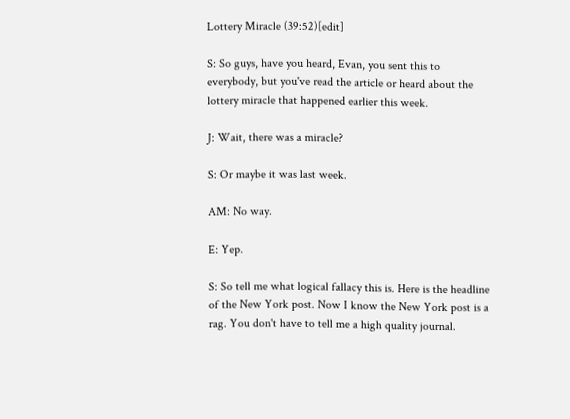Lottery Miracle (39:52)[edit]

S: So guys, have you heard, Evan, you sent this to everybody, but you've read the article or heard about the lottery miracle that happened earlier this week.

J: Wait, there was a miracle?

S: Or maybe it was last week.

AM: No way.

E: Yep.

S: So tell me what logical fallacy this is. Here is the headline of the New York post. Now I know the New York post is a rag. You don't have to tell me a high quality journal.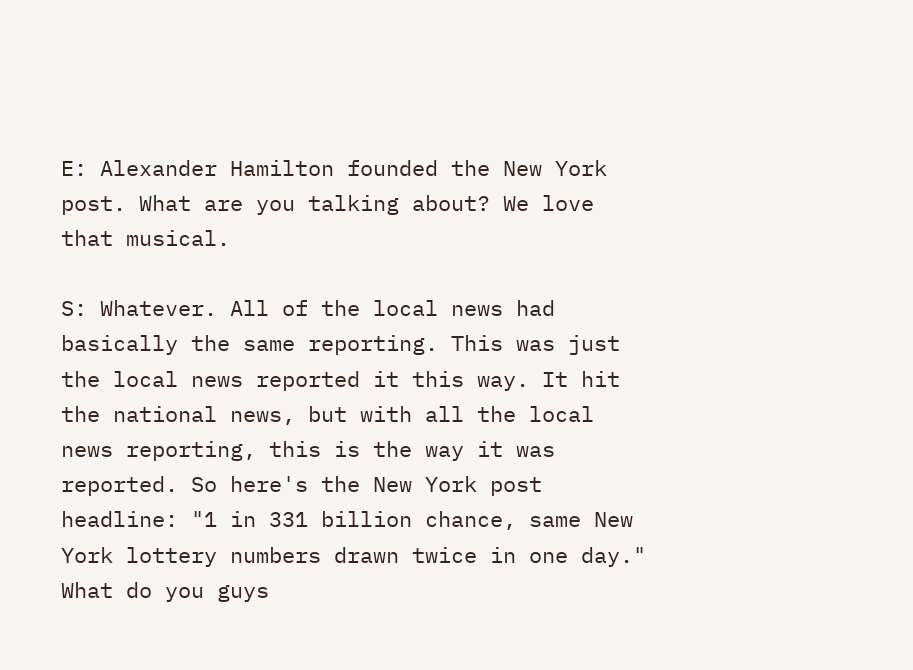E: Alexander Hamilton founded the New York post. What are you talking about? We love that musical.

S: Whatever. All of the local news had basically the same reporting. This was just the local news reported it this way. It hit the national news, but with all the local news reporting, this is the way it was reported. So here's the New York post headline: "1 in 331 billion chance, same New York lottery numbers drawn twice in one day." What do you guys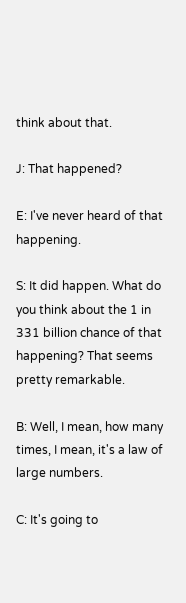think about that.

J: That happened?

E: I've never heard of that happening.

S: It did happen. What do you think about the 1 in 331 billion chance of that happening? That seems pretty remarkable.

B: Well, I mean, how many times, I mean, it's a law of large numbers.

C: It's going to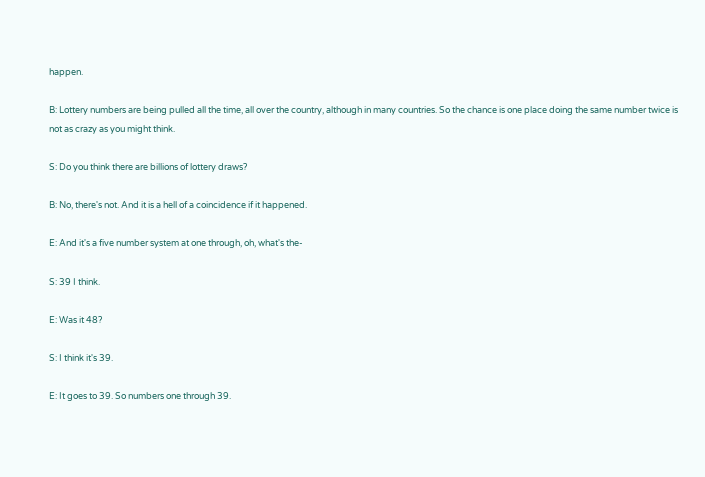happen.

B: Lottery numbers are being pulled all the time, all over the country, although in many countries. So the chance is one place doing the same number twice is not as crazy as you might think.

S: Do you think there are billions of lottery draws?

B: No, there's not. And it is a hell of a coincidence if it happened.

E: And it's a five number system at one through, oh, what's the-

S: 39 I think.

E: Was it 48?

S: I think it's 39.

E: It goes to 39. So numbers one through 39.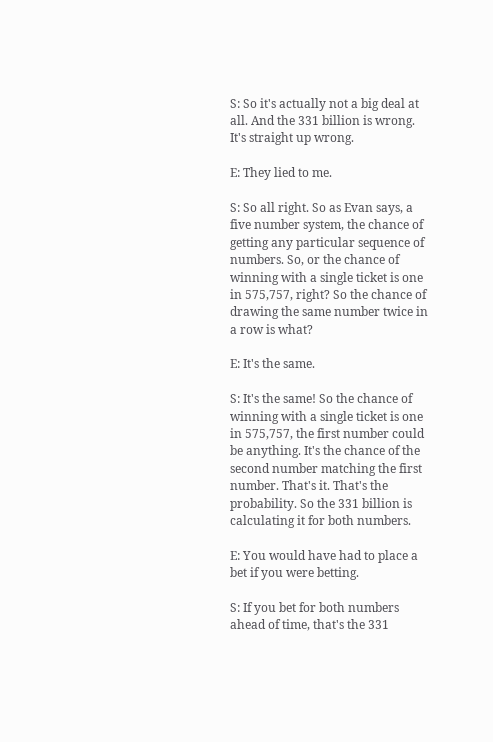S: So it's actually not a big deal at all. And the 331 billion is wrong. It's straight up wrong.

E: They lied to me.

S: So all right. So as Evan says, a five number system, the chance of getting any particular sequence of numbers. So, or the chance of winning with a single ticket is one in 575,757, right? So the chance of drawing the same number twice in a row is what?

E: It's the same.

S: It's the same! So the chance of winning with a single ticket is one in 575,757, the first number could be anything. It's the chance of the second number matching the first number. That's it. That's the probability. So the 331 billion is calculating it for both numbers.

E: You would have had to place a bet if you were betting.

S: If you bet for both numbers ahead of time, that's the 331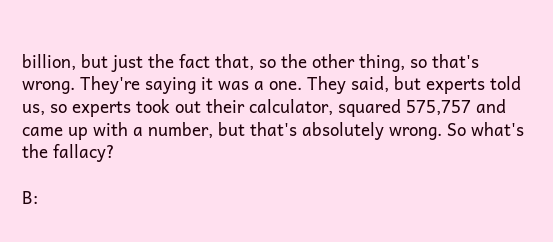billion, but just the fact that, so the other thing, so that's wrong. They're saying it was a one. They said, but experts told us, so experts took out their calculator, squared 575,757 and came up with a number, but that's absolutely wrong. So what's the fallacy?

B: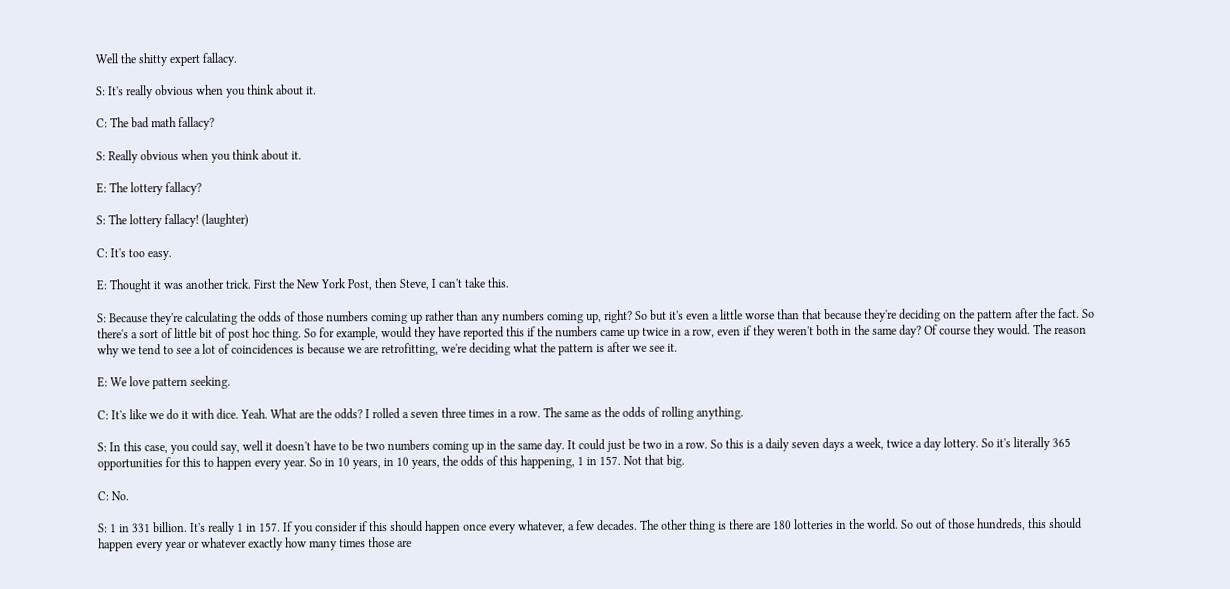Well the shitty expert fallacy.

S: It's really obvious when you think about it.

C: The bad math fallacy?

S: Really obvious when you think about it.

E: The lottery fallacy?

S: The lottery fallacy! (laughter)

C: It's too easy.

E: Thought it was another trick. First the New York Post, then Steve, I can't take this.

S: Because they're calculating the odds of those numbers coming up rather than any numbers coming up, right? So but it's even a little worse than that because they're deciding on the pattern after the fact. So there's a sort of little bit of post hoc thing. So for example, would they have reported this if the numbers came up twice in a row, even if they weren't both in the same day? Of course they would. The reason why we tend to see a lot of coincidences is because we are retrofitting, we're deciding what the pattern is after we see it.

E: We love pattern seeking.

C: It's like we do it with dice. Yeah. What are the odds? I rolled a seven three times in a row. The same as the odds of rolling anything.

S: In this case, you could say, well it doesn't have to be two numbers coming up in the same day. It could just be two in a row. So this is a daily seven days a week, twice a day lottery. So it's literally 365 opportunities for this to happen every year. So in 10 years, in 10 years, the odds of this happening, 1 in 157. Not that big.

C: No.

S: 1 in 331 billion. It's really 1 in 157. If you consider if this should happen once every whatever, a few decades. The other thing is there are 180 lotteries in the world. So out of those hundreds, this should happen every year or whatever exactly how many times those are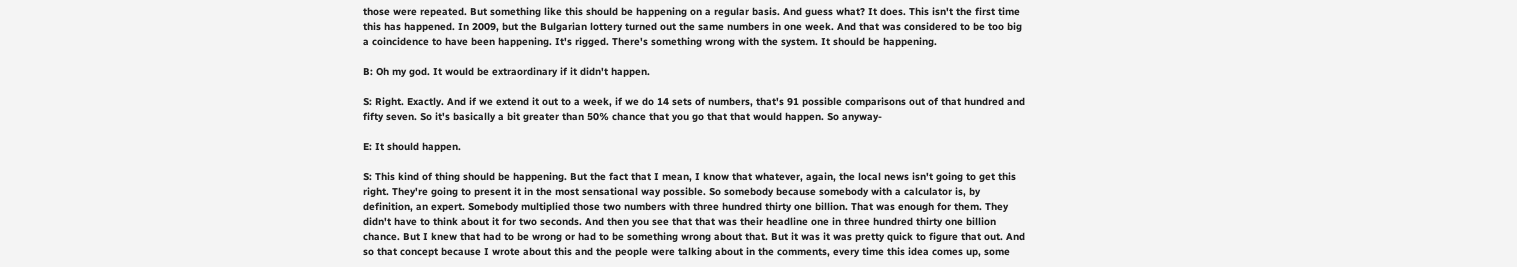those were repeated. But something like this should be happening on a regular basis. And guess what? It does. This isn't the first time this has happened. In 2009, but the Bulgarian lottery turned out the same numbers in one week. And that was considered to be too big a coincidence to have been happening. It's rigged. There's something wrong with the system. It should be happening.

B: Oh my god. It would be extraordinary if it didn't happen.

S: Right. Exactly. And if we extend it out to a week, if we do 14 sets of numbers, that's 91 possible comparisons out of that hundred and fifty seven. So it's basically a bit greater than 50% chance that you go that that would happen. So anyway-

E: It should happen.

S: This kind of thing should be happening. But the fact that I mean, I know that whatever, again, the local news isn't going to get this right. They're going to present it in the most sensational way possible. So somebody because somebody with a calculator is, by definition, an expert. Somebody multiplied those two numbers with three hundred thirty one billion. That was enough for them. They didn't have to think about it for two seconds. And then you see that that was their headline one in three hundred thirty one billion chance. But I knew that had to be wrong or had to be something wrong about that. But it was it was pretty quick to figure that out. And so that concept because I wrote about this and the people were talking about in the comments, every time this idea comes up, some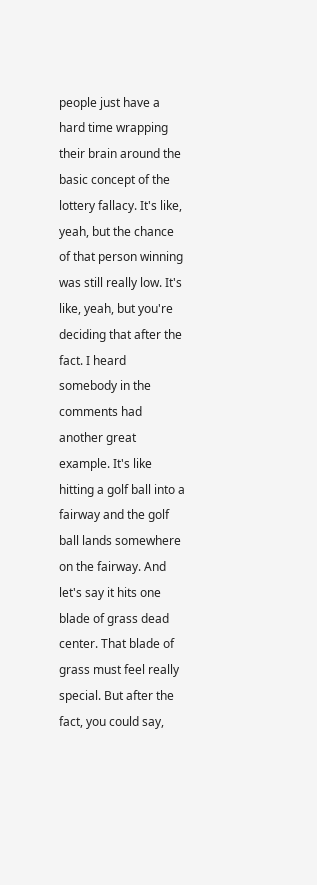people just have a hard time wrapping their brain around the basic concept of the lottery fallacy. It's like, yeah, but the chance of that person winning was still really low. It's like, yeah, but you're deciding that after the fact. I heard somebody in the comments had another great example. It's like hitting a golf ball into a fairway and the golf ball lands somewhere on the fairway. And let's say it hits one blade of grass dead center. That blade of grass must feel really special. But after the fact, you could say,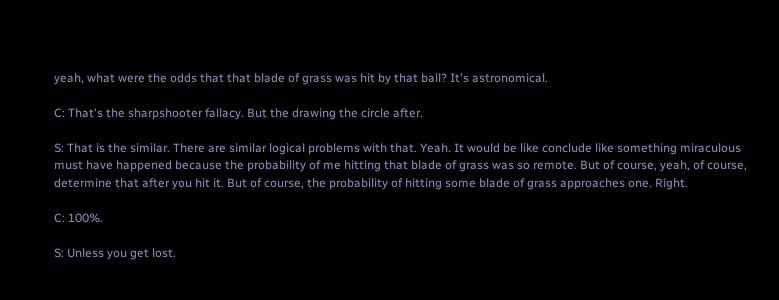yeah, what were the odds that that blade of grass was hit by that ball? It's astronomical.

C: That's the sharpshooter fallacy. But the drawing the circle after.

S: That is the similar. There are similar logical problems with that. Yeah. It would be like conclude like something miraculous must have happened because the probability of me hitting that blade of grass was so remote. But of course, yeah, of course, determine that after you hit it. But of course, the probability of hitting some blade of grass approaches one. Right.

C: 100%.

S: Unless you get lost.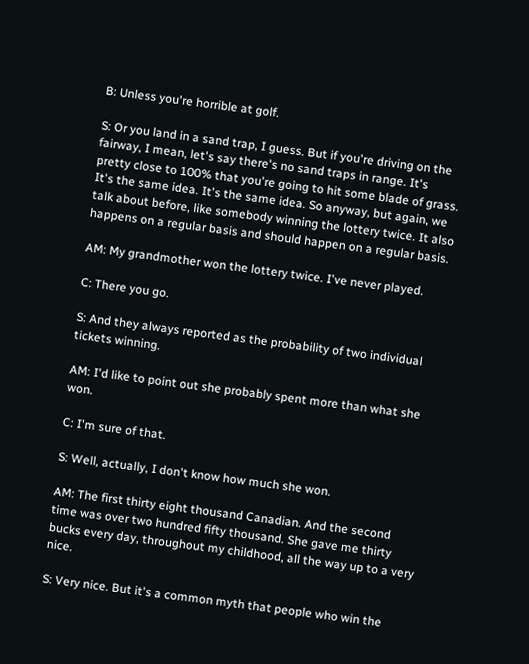B: Unless you're horrible at golf.

S: Or you land in a sand trap, I guess. But if you're driving on the fairway, I mean, let's say there's no sand traps in range. It's pretty close to 100% that you're going to hit some blade of grass. It's the same idea. It's the same idea. So anyway, but again, we talk about before, like somebody winning the lottery twice. It also happens on a regular basis and should happen on a regular basis.

AM: My grandmother won the lottery twice. I've never played.

C: There you go.

S: And they always reported as the probability of two individual tickets winning.

AM: I'd like to point out she probably spent more than what she won.

C: I'm sure of that.

S: Well, actually, I don't know how much she won.

AM: The first thirty eight thousand Canadian. And the second time was over two hundred fifty thousand. She gave me thirty bucks every day, throughout my childhood, all the way up to a very nice.

S: Very nice. But it's a common myth that people who win the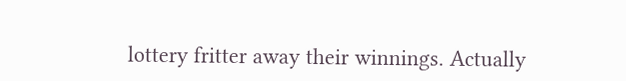lottery fritter away their winnings. Actually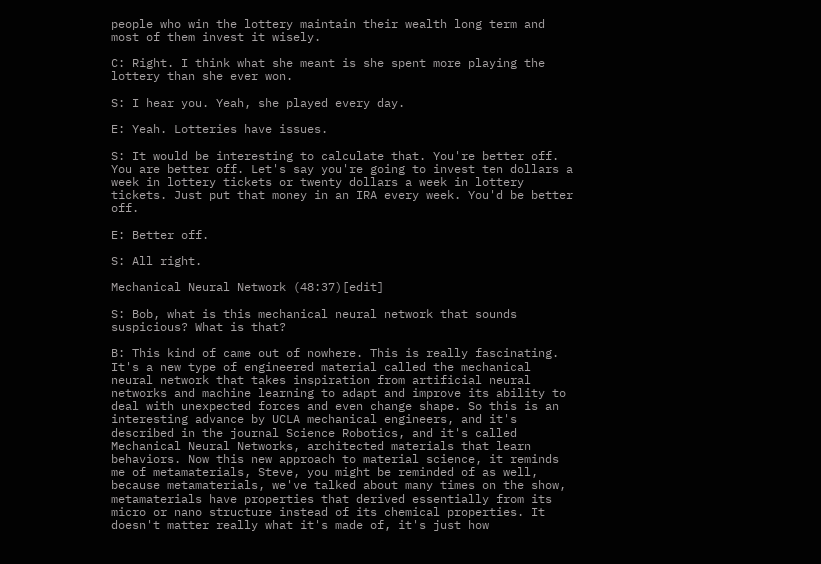people who win the lottery maintain their wealth long term and most of them invest it wisely.

C: Right. I think what she meant is she spent more playing the lottery than she ever won.

S: I hear you. Yeah, she played every day.

E: Yeah. Lotteries have issues.

S: It would be interesting to calculate that. You're better off. You are better off. Let's say you're going to invest ten dollars a week in lottery tickets or twenty dollars a week in lottery tickets. Just put that money in an IRA every week. You'd be better off.

E: Better off.

S: All right.

Mechanical Neural Network (48:37)[edit]

S: Bob, what is this mechanical neural network that sounds suspicious? What is that?

B: This kind of came out of nowhere. This is really fascinating. It's a new type of engineered material called the mechanical neural network that takes inspiration from artificial neural networks and machine learning to adapt and improve its ability to deal with unexpected forces and even change shape. So this is an interesting advance by UCLA mechanical engineers, and it's described in the journal Science Robotics, and it's called Mechanical Neural Networks, architected materials that learn behaviors. Now this new approach to material science, it reminds me of metamaterials, Steve, you might be reminded of as well, because metamaterials, we've talked about many times on the show, metamaterials have properties that derived essentially from its micro or nano structure instead of its chemical properties. It doesn't matter really what it's made of, it's just how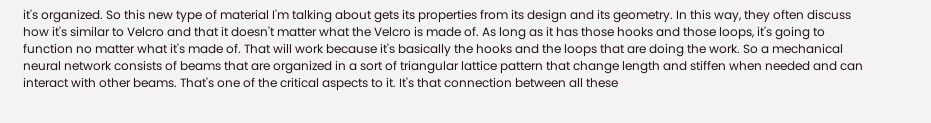it's organized. So this new type of material I'm talking about gets its properties from its design and its geometry. In this way, they often discuss how it's similar to Velcro and that it doesn't matter what the Velcro is made of. As long as it has those hooks and those loops, it's going to function no matter what it's made of. That will work because it's basically the hooks and the loops that are doing the work. So a mechanical neural network consists of beams that are organized in a sort of triangular lattice pattern that change length and stiffen when needed and can interact with other beams. That's one of the critical aspects to it. It's that connection between all these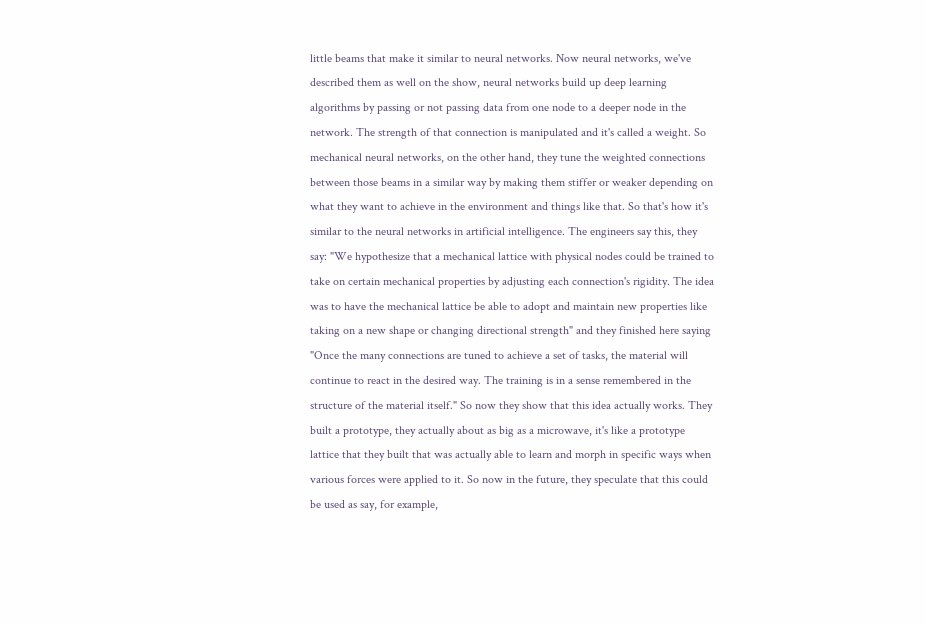little beams that make it similar to neural networks. Now neural networks, we've described them as well on the show, neural networks build up deep learning algorithms by passing or not passing data from one node to a deeper node in the network. The strength of that connection is manipulated and it's called a weight. So mechanical neural networks, on the other hand, they tune the weighted connections between those beams in a similar way by making them stiffer or weaker depending on what they want to achieve in the environment and things like that. So that's how it's similar to the neural networks in artificial intelligence. The engineers say this, they say: "We hypothesize that a mechanical lattice with physical nodes could be trained to take on certain mechanical properties by adjusting each connection's rigidity. The idea was to have the mechanical lattice be able to adopt and maintain new properties like taking on a new shape or changing directional strength" and they finished here saying "Once the many connections are tuned to achieve a set of tasks, the material will continue to react in the desired way. The training is in a sense remembered in the structure of the material itself." So now they show that this idea actually works. They built a prototype, they actually about as big as a microwave, it's like a prototype lattice that they built that was actually able to learn and morph in specific ways when various forces were applied to it. So now in the future, they speculate that this could be used as say, for example,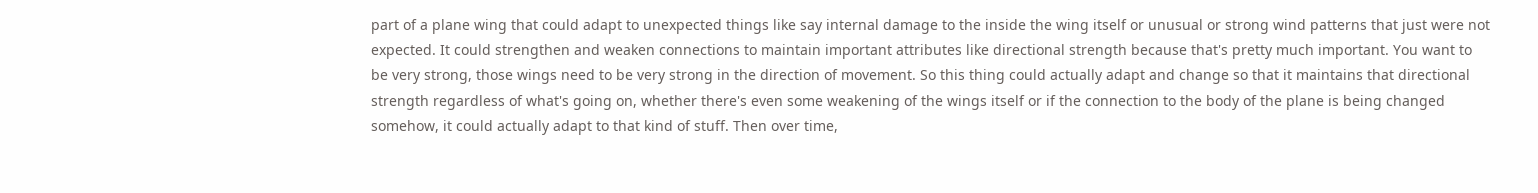part of a plane wing that could adapt to unexpected things like say internal damage to the inside the wing itself or unusual or strong wind patterns that just were not expected. It could strengthen and weaken connections to maintain important attributes like directional strength because that's pretty much important. You want to be very strong, those wings need to be very strong in the direction of movement. So this thing could actually adapt and change so that it maintains that directional strength regardless of what's going on, whether there's even some weakening of the wings itself or if the connection to the body of the plane is being changed somehow, it could actually adapt to that kind of stuff. Then over time,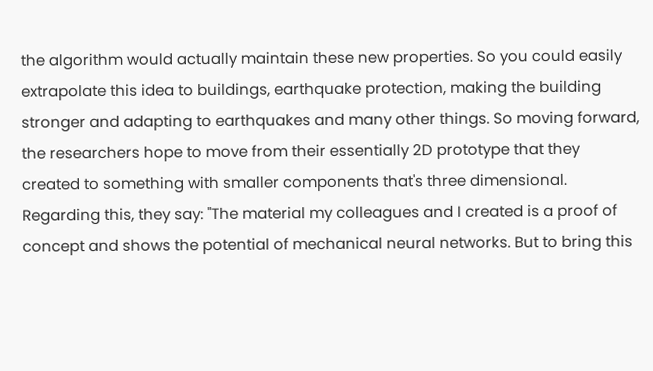the algorithm would actually maintain these new properties. So you could easily extrapolate this idea to buildings, earthquake protection, making the building stronger and adapting to earthquakes and many other things. So moving forward, the researchers hope to move from their essentially 2D prototype that they created to something with smaller components that's three dimensional. Regarding this, they say: "The material my colleagues and I created is a proof of concept and shows the potential of mechanical neural networks. But to bring this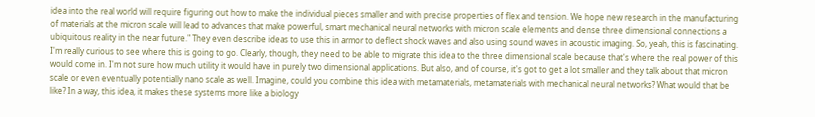idea into the real world will require figuring out how to make the individual pieces smaller and with precise properties of flex and tension. We hope new research in the manufacturing of materials at the micron scale will lead to advances that make powerful, smart mechanical neural networks with micron scale elements and dense three dimensional connections a ubiquitous reality in the near future." They even describe ideas to use this in armor to deflect shock waves and also using sound waves in acoustic imaging. So, yeah, this is fascinating. I'm really curious to see where this is going to go. Clearly, though, they need to be able to migrate this idea to the three dimensional scale because that's where the real power of this would come in. I'm not sure how much utility it would have in purely two dimensional applications. But also, and of course, it's got to get a lot smaller and they talk about that micron scale or even eventually potentially nano scale as well. Imagine, could you combine this idea with metamaterials, metamaterials with mechanical neural networks? What would that be like? In a way, this idea, it makes these systems more like a biology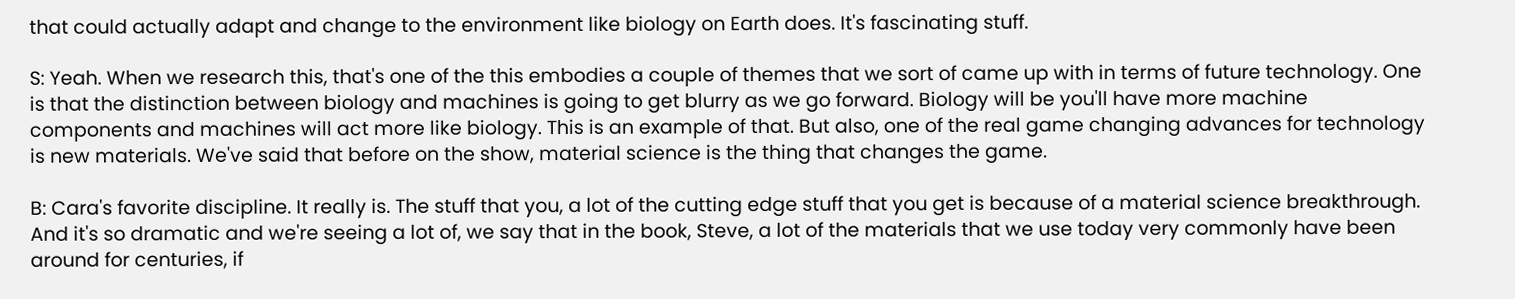that could actually adapt and change to the environment like biology on Earth does. It's fascinating stuff.

S: Yeah. When we research this, that's one of the this embodies a couple of themes that we sort of came up with in terms of future technology. One is that the distinction between biology and machines is going to get blurry as we go forward. Biology will be you'll have more machine components and machines will act more like biology. This is an example of that. But also, one of the real game changing advances for technology is new materials. We've said that before on the show, material science is the thing that changes the game.

B: Cara's favorite discipline. It really is. The stuff that you, a lot of the cutting edge stuff that you get is because of a material science breakthrough. And it's so dramatic and we're seeing a lot of, we say that in the book, Steve, a lot of the materials that we use today very commonly have been around for centuries, if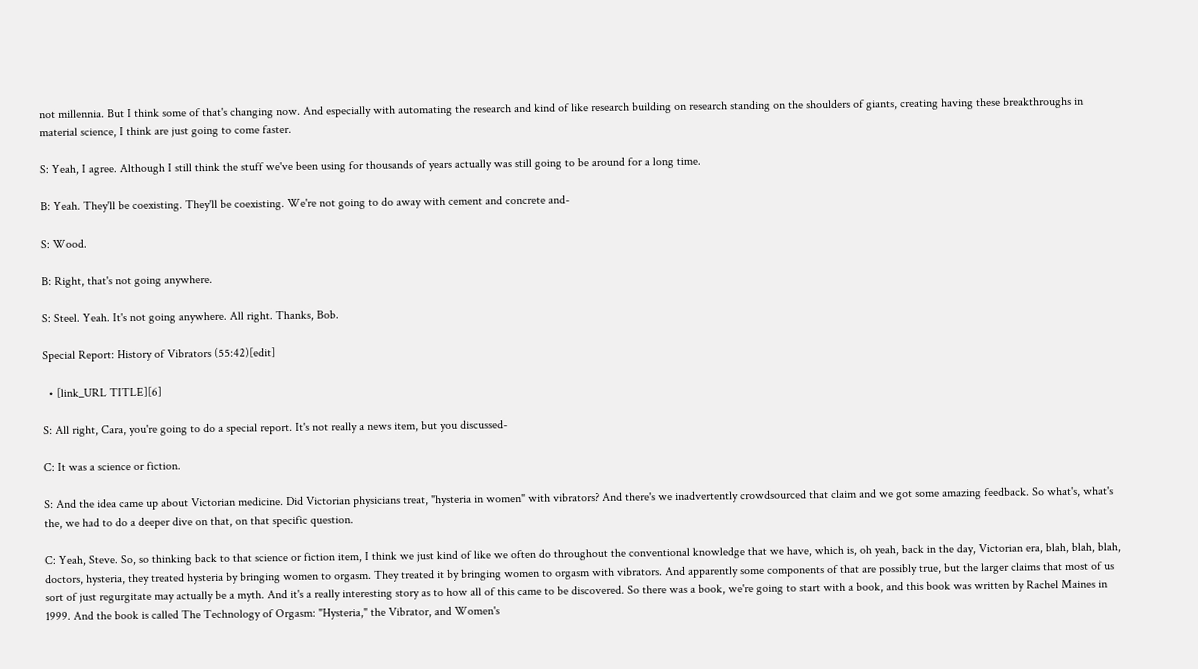not millennia. But I think some of that's changing now. And especially with automating the research and kind of like research building on research standing on the shoulders of giants, creating having these breakthroughs in material science, I think are just going to come faster.

S: Yeah, I agree. Although I still think the stuff we've been using for thousands of years actually was still going to be around for a long time.

B: Yeah. They'll be coexisting. They'll be coexisting. We're not going to do away with cement and concrete and-

S: Wood.

B: Right, that's not going anywhere.

S: Steel. Yeah. It's not going anywhere. All right. Thanks, Bob.

Special Report: History of Vibrators (55:42)[edit]

  • [link_URL TITLE][6]

S: All right, Cara, you're going to do a special report. It's not really a news item, but you discussed-

C: It was a science or fiction.

S: And the idea came up about Victorian medicine. Did Victorian physicians treat, "hysteria in women" with vibrators? And there's we inadvertently crowdsourced that claim and we got some amazing feedback. So what's, what's the, we had to do a deeper dive on that, on that specific question.

C: Yeah, Steve. So, so thinking back to that science or fiction item, I think we just kind of like we often do throughout the conventional knowledge that we have, which is, oh yeah, back in the day, Victorian era, blah, blah, blah, doctors, hysteria, they treated hysteria by bringing women to orgasm. They treated it by bringing women to orgasm with vibrators. And apparently some components of that are possibly true, but the larger claims that most of us sort of just regurgitate may actually be a myth. And it's a really interesting story as to how all of this came to be discovered. So there was a book, we're going to start with a book, and this book was written by Rachel Maines in 1999. And the book is called The Technology of Orgasm: "Hysteria," the Vibrator, and Women's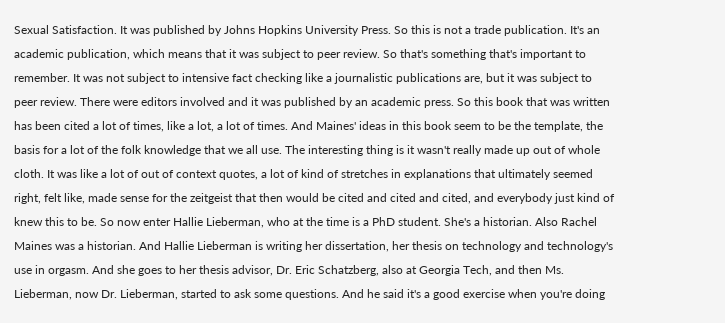Sexual Satisfaction. It was published by Johns Hopkins University Press. So this is not a trade publication. It's an academic publication, which means that it was subject to peer review. So that's something that's important to remember. It was not subject to intensive fact checking like a journalistic publications are, but it was subject to peer review. There were editors involved and it was published by an academic press. So this book that was written has been cited a lot of times, like a lot, a lot of times. And Maines' ideas in this book seem to be the template, the basis for a lot of the folk knowledge that we all use. The interesting thing is it wasn't really made up out of whole cloth. It was like a lot of out of context quotes, a lot of kind of stretches in explanations that ultimately seemed right, felt like, made sense for the zeitgeist that then would be cited and cited and cited, and everybody just kind of knew this to be. So now enter Hallie Lieberman, who at the time is a PhD student. She's a historian. Also Rachel Maines was a historian. And Hallie Lieberman is writing her dissertation, her thesis on technology and technology's use in orgasm. And she goes to her thesis advisor, Dr. Eric Schatzberg, also at Georgia Tech, and then Ms. Lieberman, now Dr. Lieberman, started to ask some questions. And he said it's a good exercise when you're doing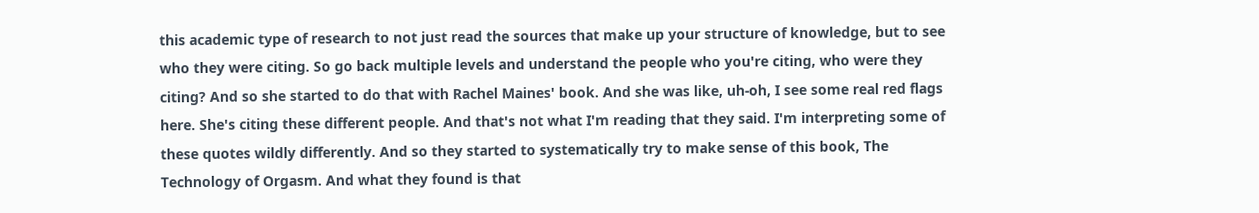this academic type of research to not just read the sources that make up your structure of knowledge, but to see who they were citing. So go back multiple levels and understand the people who you're citing, who were they citing? And so she started to do that with Rachel Maines' book. And she was like, uh-oh, I see some real red flags here. She's citing these different people. And that's not what I'm reading that they said. I'm interpreting some of these quotes wildly differently. And so they started to systematically try to make sense of this book, The Technology of Orgasm. And what they found is that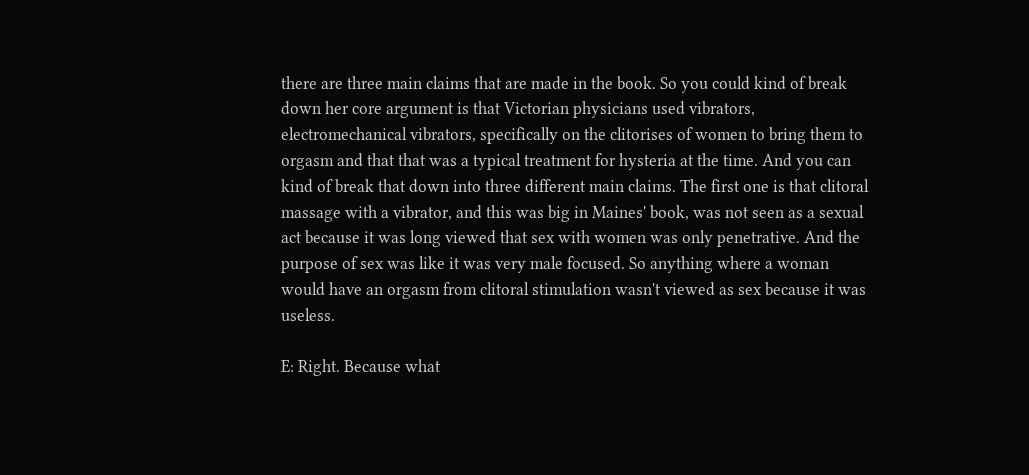there are three main claims that are made in the book. So you could kind of break down her core argument is that Victorian physicians used vibrators, electromechanical vibrators, specifically on the clitorises of women to bring them to orgasm and that that was a typical treatment for hysteria at the time. And you can kind of break that down into three different main claims. The first one is that clitoral massage with a vibrator, and this was big in Maines' book, was not seen as a sexual act because it was long viewed that sex with women was only penetrative. And the purpose of sex was like it was very male focused. So anything where a woman would have an orgasm from clitoral stimulation wasn't viewed as sex because it was useless.

E: Right. Because what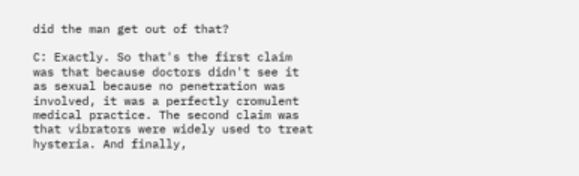did the man get out of that?

C: Exactly. So that's the first claim was that because doctors didn't see it as sexual because no penetration was involved, it was a perfectly cromulent medical practice. The second claim was that vibrators were widely used to treat hysteria. And finally,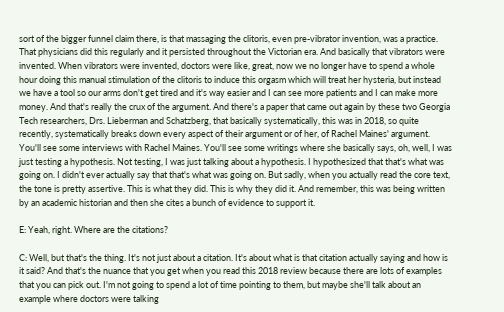sort of the bigger funnel claim there, is that massaging the clitoris, even pre-vibrator invention, was a practice. That physicians did this regularly and it persisted throughout the Victorian era. And basically that vibrators were invented. When vibrators were invented, doctors were like, great, now we no longer have to spend a whole hour doing this manual stimulation of the clitoris to induce this orgasm which will treat her hysteria, but instead we have a tool so our arms don't get tired and it's way easier and I can see more patients and I can make more money. And that's really the crux of the argument. And there's a paper that came out again by these two Georgia Tech researchers, Drs. Lieberman and Schatzberg, that basically systematically, this was in 2018, so quite recently, systematically breaks down every aspect of their argument or of her, of Rachel Maines' argument. You'll see some interviews with Rachel Maines. You'll see some writings where she basically says, oh, well, I was just testing a hypothesis. Not testing, I was just talking about a hypothesis. I hypothesized that that's what was going on. I didn't ever actually say that that's what was going on. But sadly, when you actually read the core text, the tone is pretty assertive. This is what they did. This is why they did it. And remember, this was being written by an academic historian and then she cites a bunch of evidence to support it.

E: Yeah, right. Where are the citations?

C: Well, but that's the thing. It's not just about a citation. It's about what is that citation actually saying and how is it said? And that's the nuance that you get when you read this 2018 review because there are lots of examples that you can pick out. I'm not going to spend a lot of time pointing to them, but maybe she'll talk about an example where doctors were talking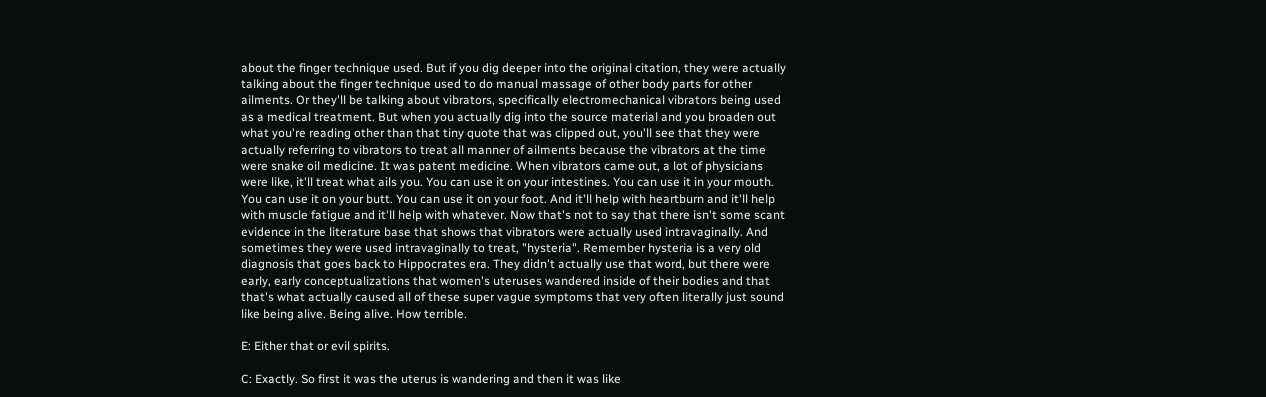about the finger technique used. But if you dig deeper into the original citation, they were actually talking about the finger technique used to do manual massage of other body parts for other ailments. Or they'll be talking about vibrators, specifically electromechanical vibrators being used as a medical treatment. But when you actually dig into the source material and you broaden out what you're reading other than that tiny quote that was clipped out, you'll see that they were actually referring to vibrators to treat all manner of ailments because the vibrators at the time were snake oil medicine. It was patent medicine. When vibrators came out, a lot of physicians were like, it'll treat what ails you. You can use it on your intestines. You can use it in your mouth. You can use it on your butt. You can use it on your foot. And it'll help with heartburn and it'll help with muscle fatigue and it'll help with whatever. Now that's not to say that there isn't some scant evidence in the literature base that shows that vibrators were actually used intravaginally. And sometimes they were used intravaginally to treat, "hysteria". Remember hysteria is a very old diagnosis that goes back to Hippocrates era. They didn't actually use that word, but there were early, early conceptualizations that women's uteruses wandered inside of their bodies and that that's what actually caused all of these super vague symptoms that very often literally just sound like being alive. Being alive. How terrible.

E: Either that or evil spirits.

C: Exactly. So first it was the uterus is wandering and then it was like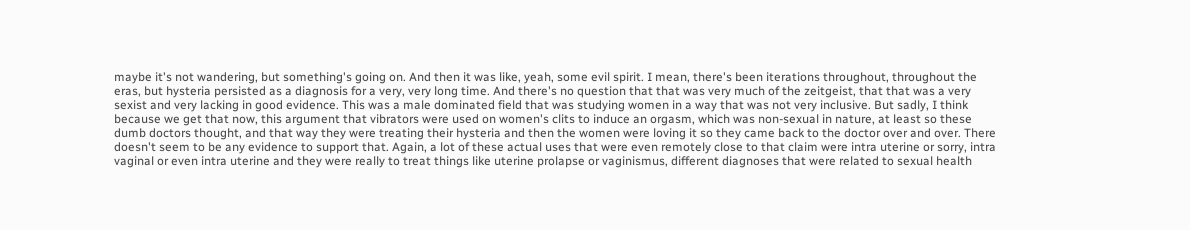maybe it's not wandering, but something's going on. And then it was like, yeah, some evil spirit. I mean, there's been iterations throughout, throughout the eras, but hysteria persisted as a diagnosis for a very, very long time. And there's no question that that was very much of the zeitgeist, that that was a very sexist and very lacking in good evidence. This was a male dominated field that was studying women in a way that was not very inclusive. But sadly, I think because we get that now, this argument that vibrators were used on women's clits to induce an orgasm, which was non-sexual in nature, at least so these dumb doctors thought, and that way they were treating their hysteria and then the women were loving it so they came back to the doctor over and over. There doesn't seem to be any evidence to support that. Again, a lot of these actual uses that were even remotely close to that claim were intra uterine or sorry, intra vaginal or even intra uterine and they were really to treat things like uterine prolapse or vaginismus, different diagnoses that were related to sexual health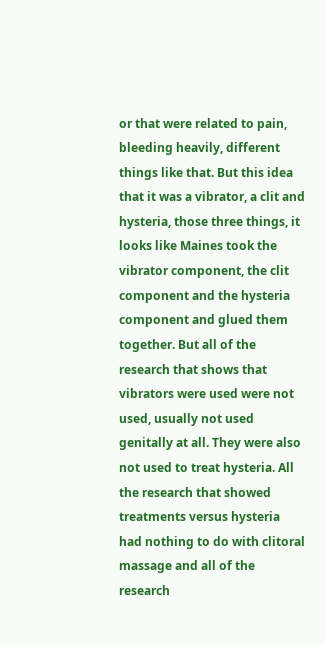or that were related to pain, bleeding heavily, different things like that. But this idea that it was a vibrator, a clit and hysteria, those three things, it looks like Maines took the vibrator component, the clit component and the hysteria component and glued them together. But all of the research that shows that vibrators were used were not used, usually not used genitally at all. They were also not used to treat hysteria. All the research that showed treatments versus hysteria had nothing to do with clitoral massage and all of the research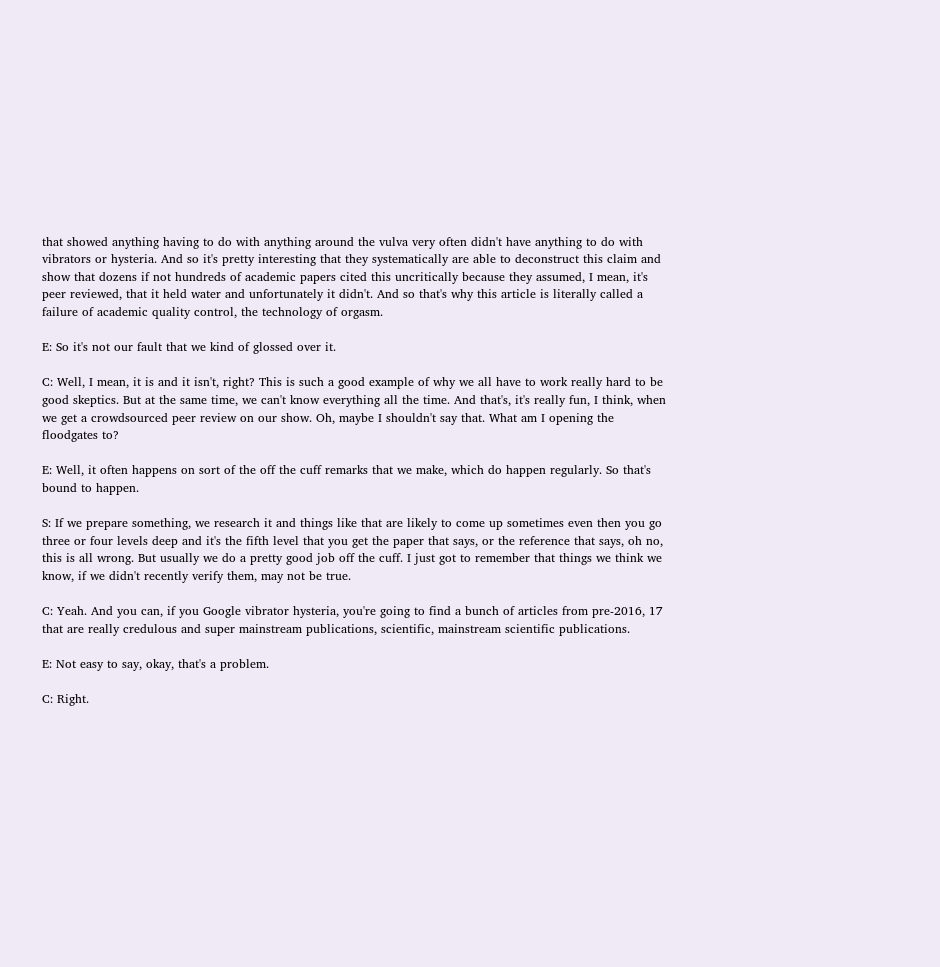that showed anything having to do with anything around the vulva very often didn't have anything to do with vibrators or hysteria. And so it's pretty interesting that they systematically are able to deconstruct this claim and show that dozens if not hundreds of academic papers cited this uncritically because they assumed, I mean, it's peer reviewed, that it held water and unfortunately it didn't. And so that's why this article is literally called a failure of academic quality control, the technology of orgasm.

E: So it's not our fault that we kind of glossed over it.

C: Well, I mean, it is and it isn't, right? This is such a good example of why we all have to work really hard to be good skeptics. But at the same time, we can't know everything all the time. And that's, it's really fun, I think, when we get a crowdsourced peer review on our show. Oh, maybe I shouldn't say that. What am I opening the floodgates to?

E: Well, it often happens on sort of the off the cuff remarks that we make, which do happen regularly. So that's bound to happen.

S: If we prepare something, we research it and things like that are likely to come up sometimes even then you go three or four levels deep and it's the fifth level that you get the paper that says, or the reference that says, oh no, this is all wrong. But usually we do a pretty good job off the cuff. I just got to remember that things we think we know, if we didn't recently verify them, may not be true.

C: Yeah. And you can, if you Google vibrator hysteria, you're going to find a bunch of articles from pre-2016, 17 that are really credulous and super mainstream publications, scientific, mainstream scientific publications.

E: Not easy to say, okay, that's a problem.

C: Right.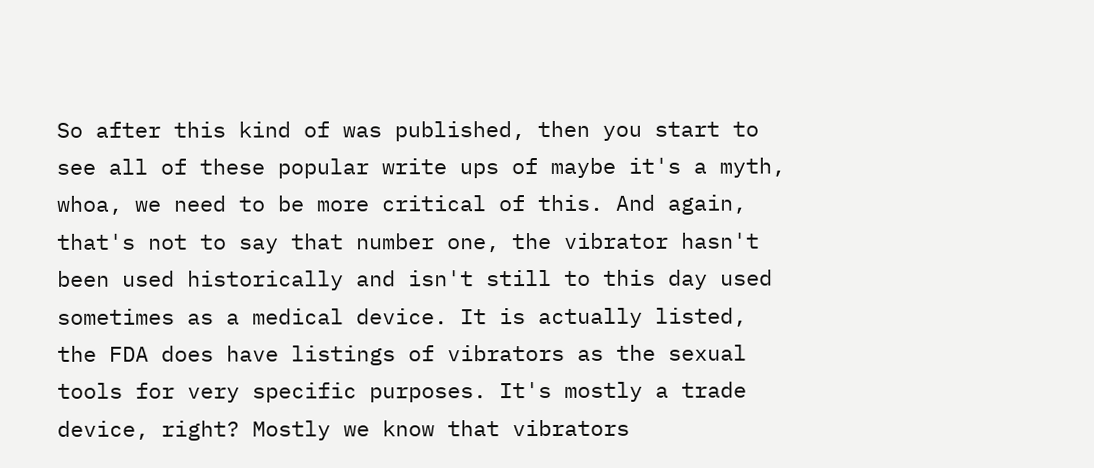So after this kind of was published, then you start to see all of these popular write ups of maybe it's a myth, whoa, we need to be more critical of this. And again, that's not to say that number one, the vibrator hasn't been used historically and isn't still to this day used sometimes as a medical device. It is actually listed, the FDA does have listings of vibrators as the sexual tools for very specific purposes. It's mostly a trade device, right? Mostly we know that vibrators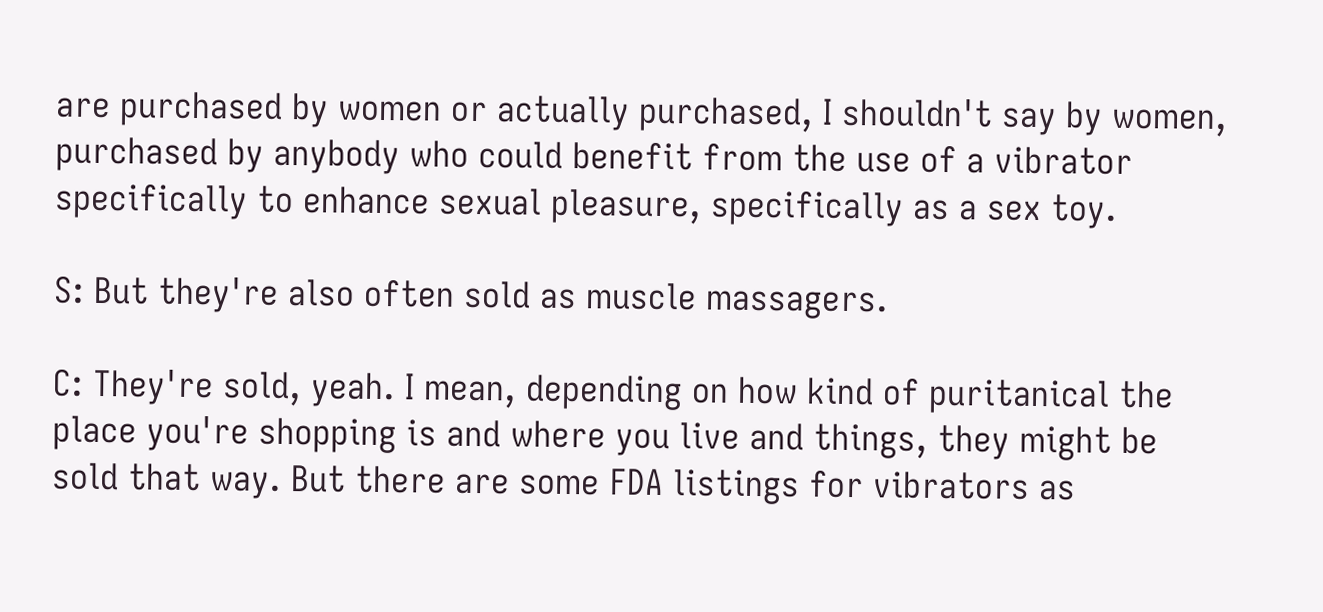are purchased by women or actually purchased, I shouldn't say by women, purchased by anybody who could benefit from the use of a vibrator specifically to enhance sexual pleasure, specifically as a sex toy.

S: But they're also often sold as muscle massagers.

C: They're sold, yeah. I mean, depending on how kind of puritanical the place you're shopping is and where you live and things, they might be sold that way. But there are some FDA listings for vibrators as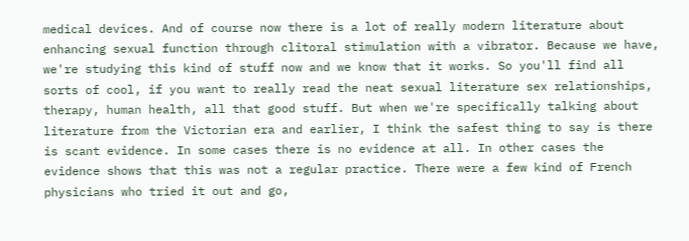medical devices. And of course now there is a lot of really modern literature about enhancing sexual function through clitoral stimulation with a vibrator. Because we have, we're studying this kind of stuff now and we know that it works. So you'll find all sorts of cool, if you want to really read the neat sexual literature sex relationships, therapy, human health, all that good stuff. But when we're specifically talking about literature from the Victorian era and earlier, I think the safest thing to say is there is scant evidence. In some cases there is no evidence at all. In other cases the evidence shows that this was not a regular practice. There were a few kind of French physicians who tried it out and go,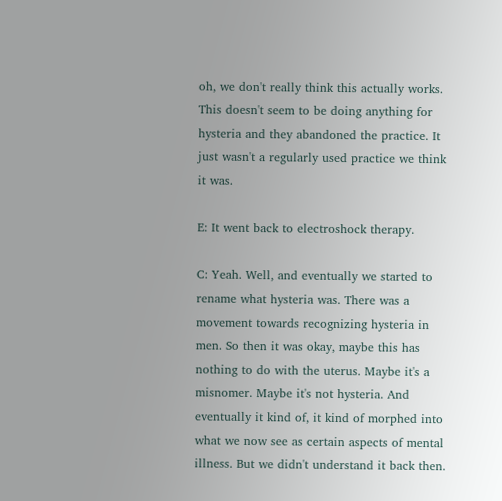oh, we don't really think this actually works. This doesn't seem to be doing anything for hysteria and they abandoned the practice. It just wasn't a regularly used practice we think it was.

E: It went back to electroshock therapy.

C: Yeah. Well, and eventually we started to rename what hysteria was. There was a movement towards recognizing hysteria in men. So then it was okay, maybe this has nothing to do with the uterus. Maybe it's a misnomer. Maybe it's not hysteria. And eventually it kind of, it kind of morphed into what we now see as certain aspects of mental illness. But we didn't understand it back then.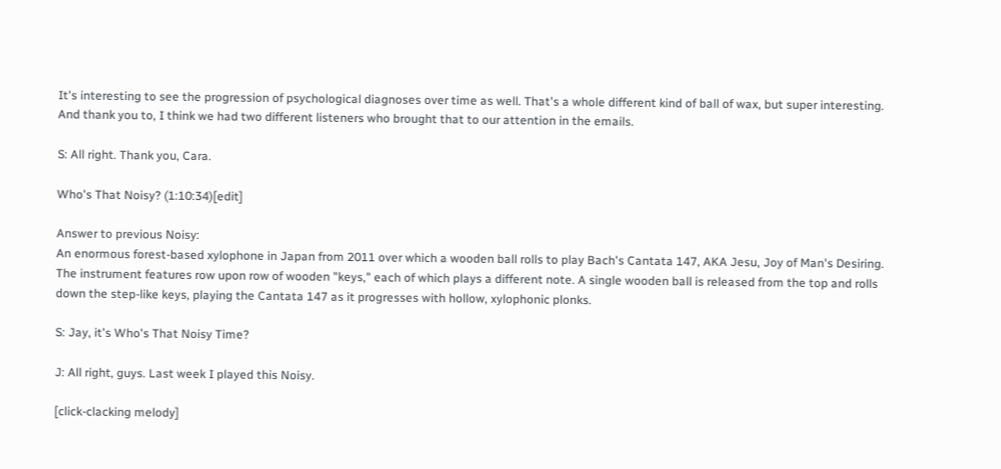It's interesting to see the progression of psychological diagnoses over time as well. That's a whole different kind of ball of wax, but super interesting. And thank you to, I think we had two different listeners who brought that to our attention in the emails.

S: All right. Thank you, Cara.

Who's That Noisy? (1:10:34)[edit]

Answer to previous Noisy:
An enormous forest-based xylophone in Japan from 2011 over which a wooden ball rolls to play Bach's Cantata 147, AKA Jesu, Joy of Man's Desiring. The instrument features row upon row of wooden "keys," each of which plays a different note. A single wooden ball is released from the top and rolls down the step-like keys, playing the Cantata 147 as it progresses with hollow, xylophonic plonks.

S: Jay, it's Who's That Noisy Time?

J: All right, guys. Last week I played this Noisy.

[click-clacking melody]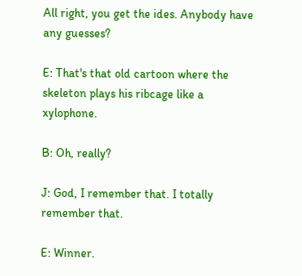All right, you get the ides. Anybody have any guesses?

E: That's that old cartoon where the skeleton plays his ribcage like a xylophone.

B: Oh, really?

J: God, I remember that. I totally remember that.

E: Winner.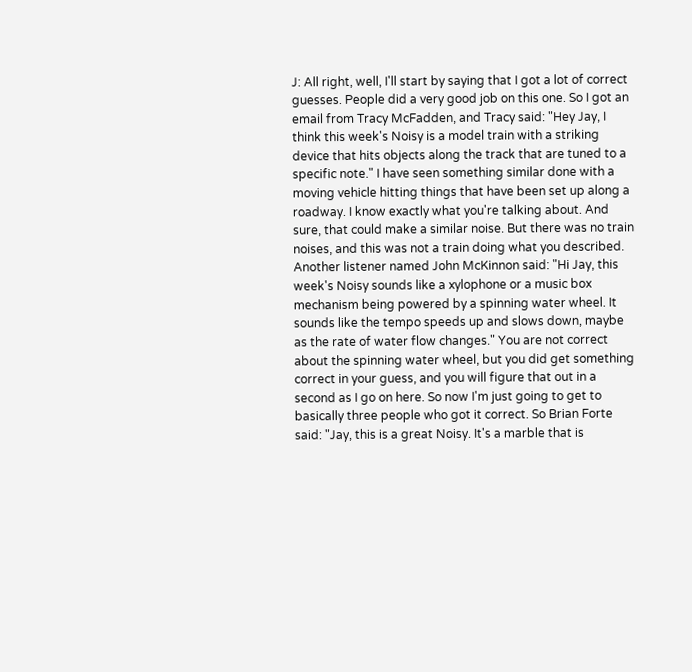J: All right, well, I'll start by saying that I got a lot of correct guesses. People did a very good job on this one. So I got an email from Tracy McFadden, and Tracy said: "Hey Jay, I think this week's Noisy is a model train with a striking device that hits objects along the track that are tuned to a specific note." I have seen something similar done with a moving vehicle hitting things that have been set up along a roadway. I know exactly what you're talking about. And sure, that could make a similar noise. But there was no train noises, and this was not a train doing what you described. Another listener named John McKinnon said: "Hi Jay, this week's Noisy sounds like a xylophone or a music box mechanism being powered by a spinning water wheel. It sounds like the tempo speeds up and slows down, maybe as the rate of water flow changes." You are not correct about the spinning water wheel, but you did get something correct in your guess, and you will figure that out in a second as I go on here. So now I'm just going to get to basically three people who got it correct. So Brian Forte said: "Jay, this is a great Noisy. It's a marble that is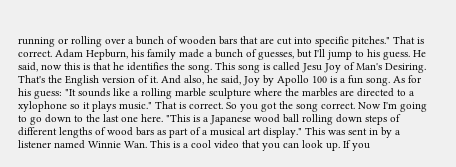running or rolling over a bunch of wooden bars that are cut into specific pitches." That is correct. Adam Hepburn, his family made a bunch of guesses, but I'll jump to his guess. He said, now this is that he identifies the song. This song is called Jesu Joy of Man's Desiring. That's the English version of it. And also, he said, Joy by Apollo 100 is a fun song. As for his guess: "It sounds like a rolling marble sculpture where the marbles are directed to a xylophone so it plays music." That is correct. So you got the song correct. Now I'm going to go down to the last one here. "This is a Japanese wood ball rolling down steps of different lengths of wood bars as part of a musical art display." This was sent in by a listener named Winnie Wan. This is a cool video that you can look up. If you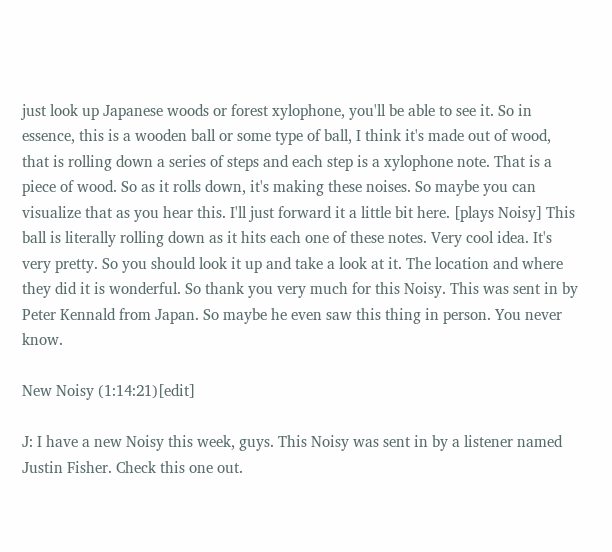just look up Japanese woods or forest xylophone, you'll be able to see it. So in essence, this is a wooden ball or some type of ball, I think it's made out of wood, that is rolling down a series of steps and each step is a xylophone note. That is a piece of wood. So as it rolls down, it's making these noises. So maybe you can visualize that as you hear this. I'll just forward it a little bit here. [plays Noisy] This ball is literally rolling down as it hits each one of these notes. Very cool idea. It's very pretty. So you should look it up and take a look at it. The location and where they did it is wonderful. So thank you very much for this Noisy. This was sent in by Peter Kennald from Japan. So maybe he even saw this thing in person. You never know.

New Noisy (1:14:21)[edit]

J: I have a new Noisy this week, guys. This Noisy was sent in by a listener named Justin Fisher. Check this one out.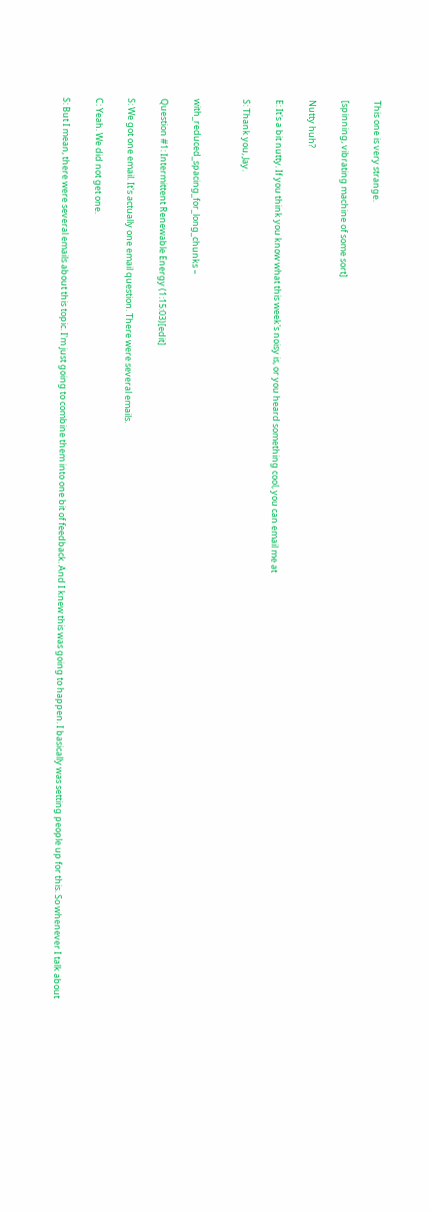This one is very strange.

[spinning, vibrating machine of some sort]

Nutty huh?

E: It's a bit nutty. If you think you know what this week's noisy is, or you heard something cool, you can email me at

S: Thank you, Jay.


with_reduced_spacing_for_long_chunks –

Question #1: Intermittent Renewable Energy (1:15:03)[edit]

S: We got one email. It's actually one email question. There were several emails.

C: Yeah. We did not get one.

S: But I mean, there were several emails about this topic. I'm just going to combine them into one bit of feedback. And I knew this was going to happen. I basically was setting people up for this. So whenever I talk about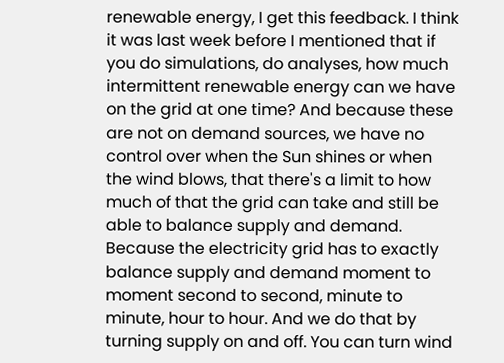renewable energy, I get this feedback. I think it was last week before I mentioned that if you do simulations, do analyses, how much intermittent renewable energy can we have on the grid at one time? And because these are not on demand sources, we have no control over when the Sun shines or when the wind blows, that there's a limit to how much of that the grid can take and still be able to balance supply and demand. Because the electricity grid has to exactly balance supply and demand moment to moment second to second, minute to minute, hour to hour. And we do that by turning supply on and off. You can turn wind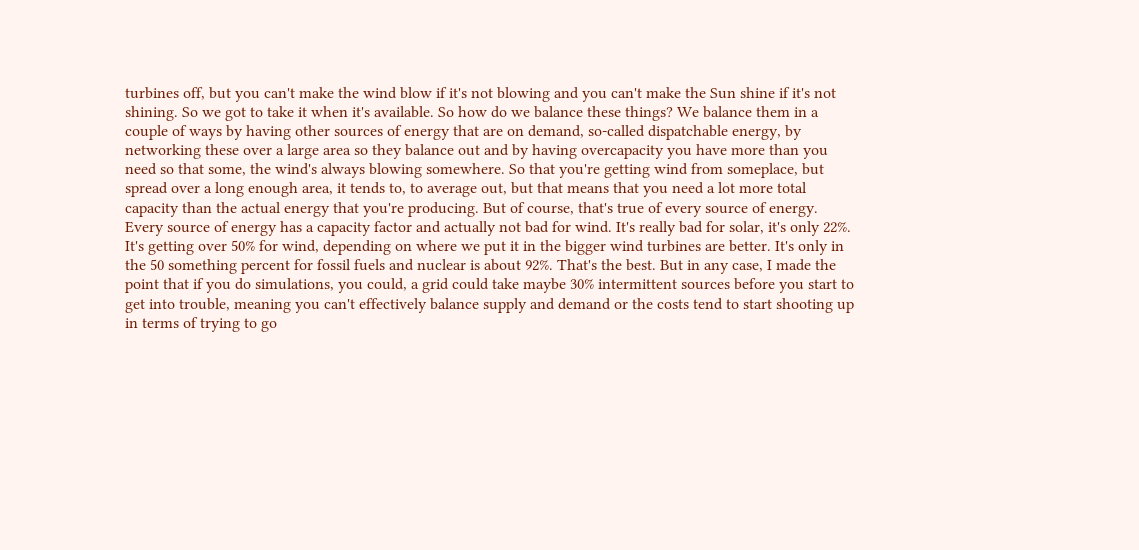turbines off, but you can't make the wind blow if it's not blowing and you can't make the Sun shine if it's not shining. So we got to take it when it's available. So how do we balance these things? We balance them in a couple of ways by having other sources of energy that are on demand, so-called dispatchable energy, by networking these over a large area so they balance out and by having overcapacity you have more than you need so that some, the wind's always blowing somewhere. So that you're getting wind from someplace, but spread over a long enough area, it tends to, to average out, but that means that you need a lot more total capacity than the actual energy that you're producing. But of course, that's true of every source of energy. Every source of energy has a capacity factor and actually not bad for wind. It's really bad for solar, it's only 22%. It's getting over 50% for wind, depending on where we put it in the bigger wind turbines are better. It's only in the 50 something percent for fossil fuels and nuclear is about 92%. That's the best. But in any case, I made the point that if you do simulations, you could, a grid could take maybe 30% intermittent sources before you start to get into trouble, meaning you can't effectively balance supply and demand or the costs tend to start shooting up in terms of trying to go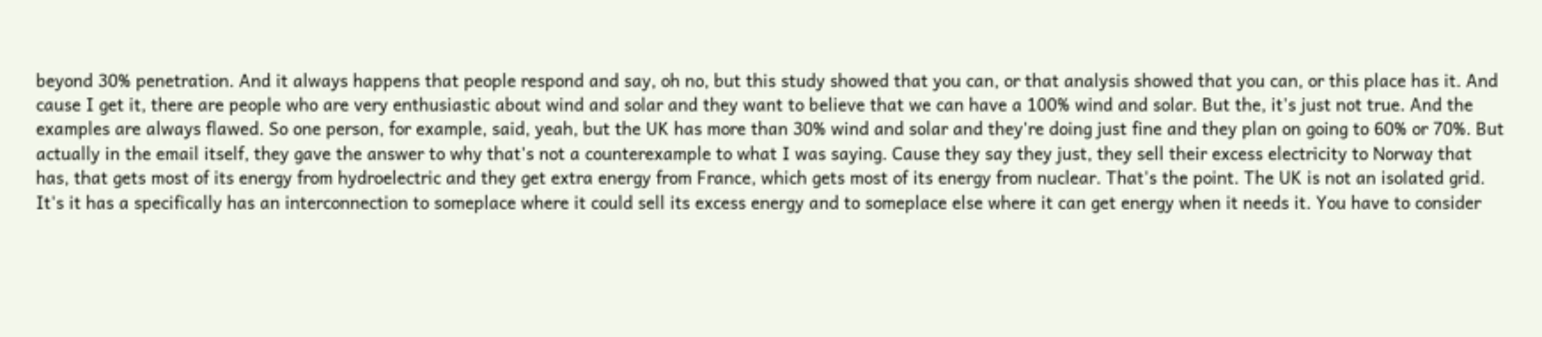beyond 30% penetration. And it always happens that people respond and say, oh no, but this study showed that you can, or that analysis showed that you can, or this place has it. And cause I get it, there are people who are very enthusiastic about wind and solar and they want to believe that we can have a 100% wind and solar. But the, it's just not true. And the examples are always flawed. So one person, for example, said, yeah, but the UK has more than 30% wind and solar and they're doing just fine and they plan on going to 60% or 70%. But actually in the email itself, they gave the answer to why that's not a counterexample to what I was saying. Cause they say they just, they sell their excess electricity to Norway that has, that gets most of its energy from hydroelectric and they get extra energy from France, which gets most of its energy from nuclear. That's the point. The UK is not an isolated grid. It's it has a specifically has an interconnection to someplace where it could sell its excess energy and to someplace else where it can get energy when it needs it. You have to consider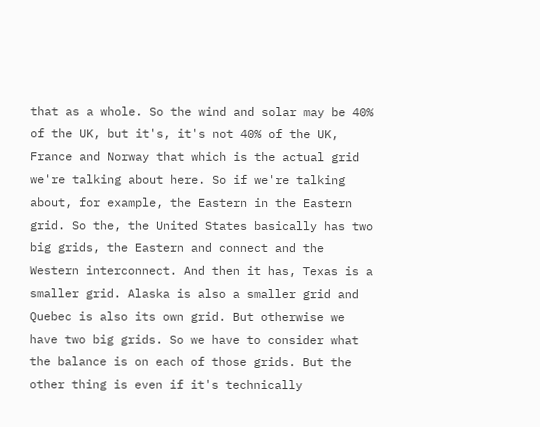that as a whole. So the wind and solar may be 40% of the UK, but it's, it's not 40% of the UK, France and Norway that which is the actual grid we're talking about here. So if we're talking about, for example, the Eastern in the Eastern grid. So the, the United States basically has two big grids, the Eastern and connect and the Western interconnect. And then it has, Texas is a smaller grid. Alaska is also a smaller grid and Quebec is also its own grid. But otherwise we have two big grids. So we have to consider what the balance is on each of those grids. But the other thing is even if it's technically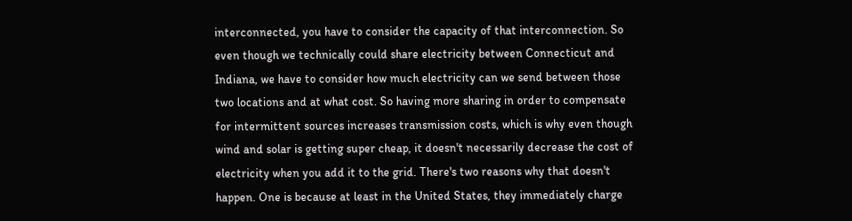interconnected, you have to consider the capacity of that interconnection. So even though we technically could share electricity between Connecticut and Indiana, we have to consider how much electricity can we send between those two locations and at what cost. So having more sharing in order to compensate for intermittent sources increases transmission costs, which is why even though wind and solar is getting super cheap, it doesn't necessarily decrease the cost of electricity when you add it to the grid. There's two reasons why that doesn't happen. One is because at least in the United States, they immediately charge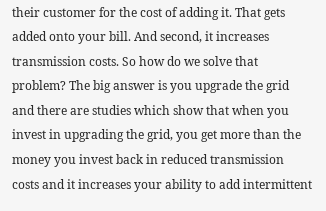their customer for the cost of adding it. That gets added onto your bill. And second, it increases transmission costs. So how do we solve that problem? The big answer is you upgrade the grid and there are studies which show that when you invest in upgrading the grid, you get more than the money you invest back in reduced transmission costs and it increases your ability to add intermittent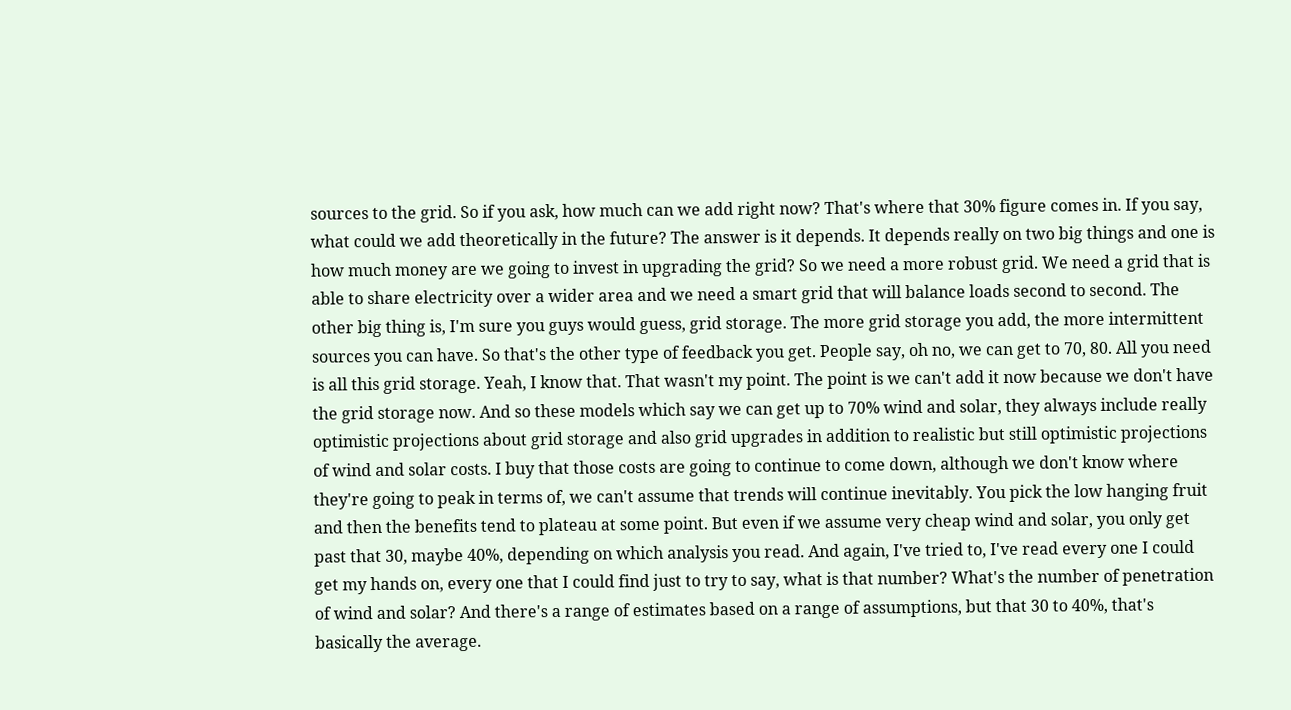sources to the grid. So if you ask, how much can we add right now? That's where that 30% figure comes in. If you say, what could we add theoretically in the future? The answer is it depends. It depends really on two big things and one is how much money are we going to invest in upgrading the grid? So we need a more robust grid. We need a grid that is able to share electricity over a wider area and we need a smart grid that will balance loads second to second. The other big thing is, I'm sure you guys would guess, grid storage. The more grid storage you add, the more intermittent sources you can have. So that's the other type of feedback you get. People say, oh no, we can get to 70, 80. All you need is all this grid storage. Yeah, I know that. That wasn't my point. The point is we can't add it now because we don't have the grid storage now. And so these models which say we can get up to 70% wind and solar, they always include really optimistic projections about grid storage and also grid upgrades in addition to realistic but still optimistic projections of wind and solar costs. I buy that those costs are going to continue to come down, although we don't know where they're going to peak in terms of, we can't assume that trends will continue inevitably. You pick the low hanging fruit and then the benefits tend to plateau at some point. But even if we assume very cheap wind and solar, you only get past that 30, maybe 40%, depending on which analysis you read. And again, I've tried to, I've read every one I could get my hands on, every one that I could find just to try to say, what is that number? What's the number of penetration of wind and solar? And there's a range of estimates based on a range of assumptions, but that 30 to 40%, that's basically the average.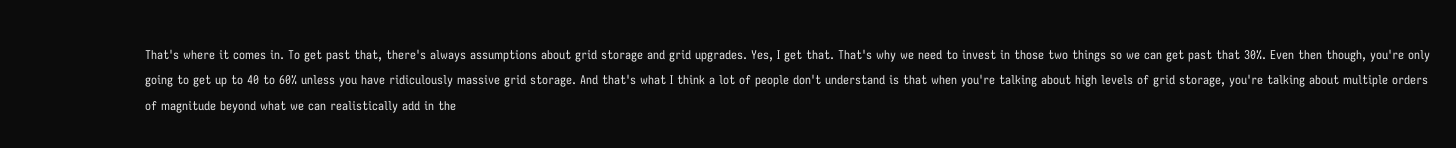That's where it comes in. To get past that, there's always assumptions about grid storage and grid upgrades. Yes, I get that. That's why we need to invest in those two things so we can get past that 30%. Even then though, you're only going to get up to 40 to 60% unless you have ridiculously massive grid storage. And that's what I think a lot of people don't understand is that when you're talking about high levels of grid storage, you're talking about multiple orders of magnitude beyond what we can realistically add in the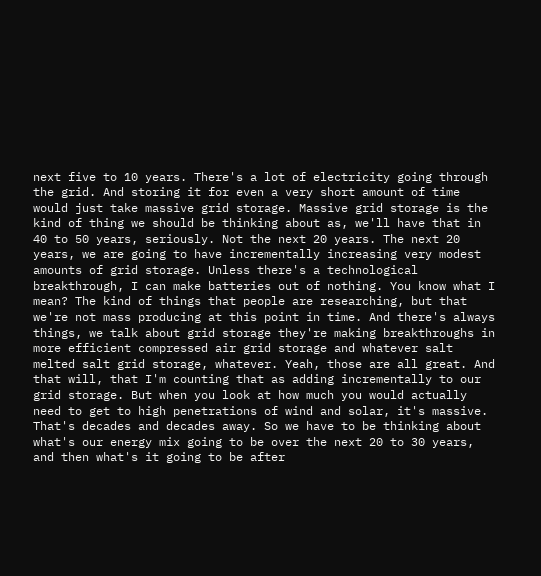next five to 10 years. There's a lot of electricity going through the grid. And storing it for even a very short amount of time would just take massive grid storage. Massive grid storage is the kind of thing we should be thinking about as, we'll have that in 40 to 50 years, seriously. Not the next 20 years. The next 20 years, we are going to have incrementally increasing very modest amounts of grid storage. Unless there's a technological breakthrough, I can make batteries out of nothing. You know what I mean? The kind of things that people are researching, but that we're not mass producing at this point in time. And there's always things, we talk about grid storage they're making breakthroughs in more efficient compressed air grid storage and whatever salt melted salt grid storage, whatever. Yeah, those are all great. And that will, that I'm counting that as adding incrementally to our grid storage. But when you look at how much you would actually need to get to high penetrations of wind and solar, it's massive. That's decades and decades away. So we have to be thinking about what's our energy mix going to be over the next 20 to 30 years, and then what's it going to be after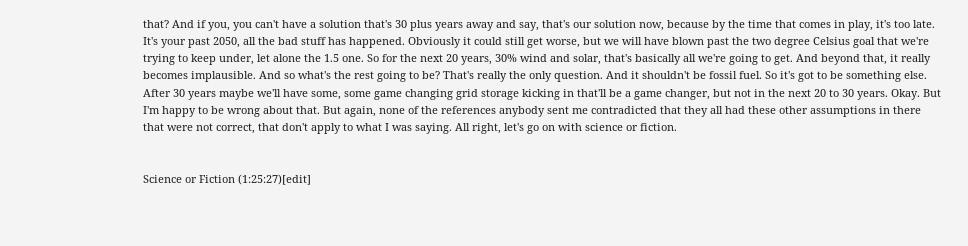that? And if you, you can't have a solution that's 30 plus years away and say, that's our solution now, because by the time that comes in play, it's too late. It's your past 2050, all the bad stuff has happened. Obviously it could still get worse, but we will have blown past the two degree Celsius goal that we're trying to keep under, let alone the 1.5 one. So for the next 20 years, 30% wind and solar, that's basically all we're going to get. And beyond that, it really becomes implausible. And so what's the rest going to be? That's really the only question. And it shouldn't be fossil fuel. So it's got to be something else. After 30 years maybe we'll have some, some game changing grid storage kicking in that'll be a game changer, but not in the next 20 to 30 years. Okay. But I'm happy to be wrong about that. But again, none of the references anybody sent me contradicted that they all had these other assumptions in there that were not correct, that don't apply to what I was saying. All right, let's go on with science or fiction.


Science or Fiction (1:25:27)[edit]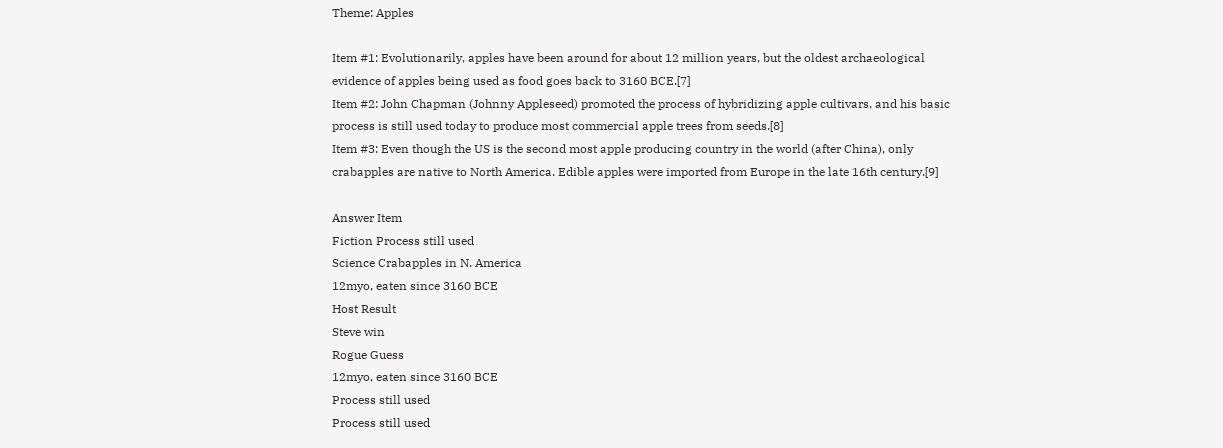Theme: Apples

Item #1: Evolutionarily, apples have been around for about 12 million years, but the oldest archaeological evidence of apples being used as food goes back to 3160 BCE.[7]
Item #2: John Chapman (Johnny Appleseed) promoted the process of hybridizing apple cultivars, and his basic process is still used today to produce most commercial apple trees from seeds.[8]
Item #3: Even though the US is the second most apple producing country in the world (after China), only crabapples are native to North America. Edible apples were imported from Europe in the late 16th century.[9]

Answer Item
Fiction Process still used
Science Crabapples in N. America
12myo, eaten since 3160 BCE
Host Result
Steve win
Rogue Guess
12myo, eaten since 3160 BCE
Process still used
Process still used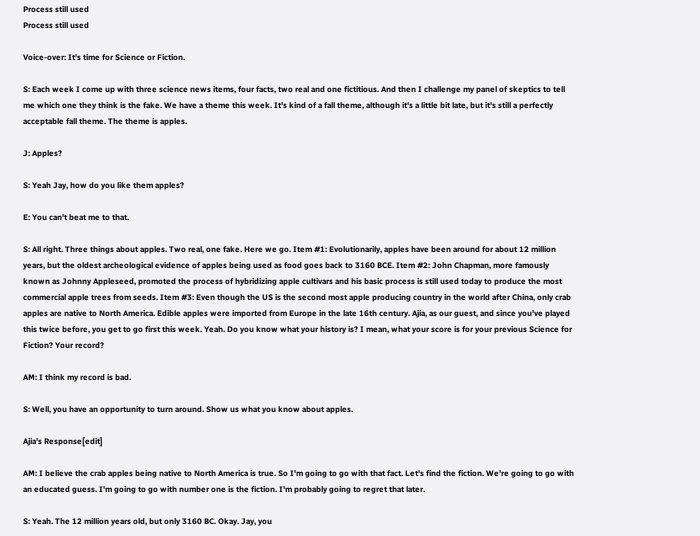Process still used
Process still used

Voice-over: It's time for Science or Fiction.

S: Each week I come up with three science news items, four facts, two real and one fictitious. And then I challenge my panel of skeptics to tell me which one they think is the fake. We have a theme this week. It's kind of a fall theme, although it's a little bit late, but it's still a perfectly acceptable fall theme. The theme is apples.

J: Apples?

S: Yeah Jay, how do you like them apples?

E: You can't beat me to that.

S: All right. Three things about apples. Two real, one fake. Here we go. Item #1: Evolutionarily, apples have been around for about 12 million years, but the oldest archeological evidence of apples being used as food goes back to 3160 BCE. Item #2: John Chapman, more famously known as Johnny Appleseed, promoted the process of hybridizing apple cultivars and his basic process is still used today to produce the most commercial apple trees from seeds. Item #3: Even though the US is the second most apple producing country in the world after China, only crab apples are native to North America. Edible apples were imported from Europe in the late 16th century. Ajia, as our guest, and since you've played this twice before, you get to go first this week. Yeah. Do you know what your history is? I mean, what your score is for your previous Science for Fiction? Your record?

AM: I think my record is bad.

S: Well, you have an opportunity to turn around. Show us what you know about apples.

Ajia's Response[edit]

AM: I believe the crab apples being native to North America is true. So I'm going to go with that fact. Let's find the fiction. We're going to go with an educated guess. I'm going to go with number one is the fiction. I'm probably going to regret that later.

S: Yeah. The 12 million years old, but only 3160 BC. Okay. Jay, you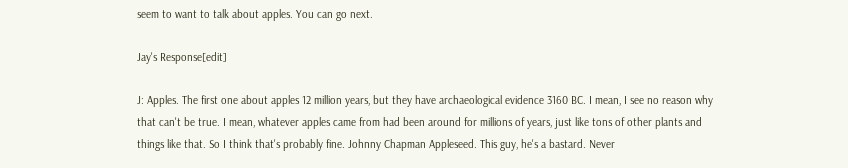seem to want to talk about apples. You can go next.

Jay's Response[edit]

J: Apples. The first one about apples 12 million years, but they have archaeological evidence 3160 BC. I mean, I see no reason why that can't be true. I mean, whatever apples came from had been around for millions of years, just like tons of other plants and things like that. So I think that's probably fine. Johnny Chapman Appleseed. This guy, he's a bastard. Never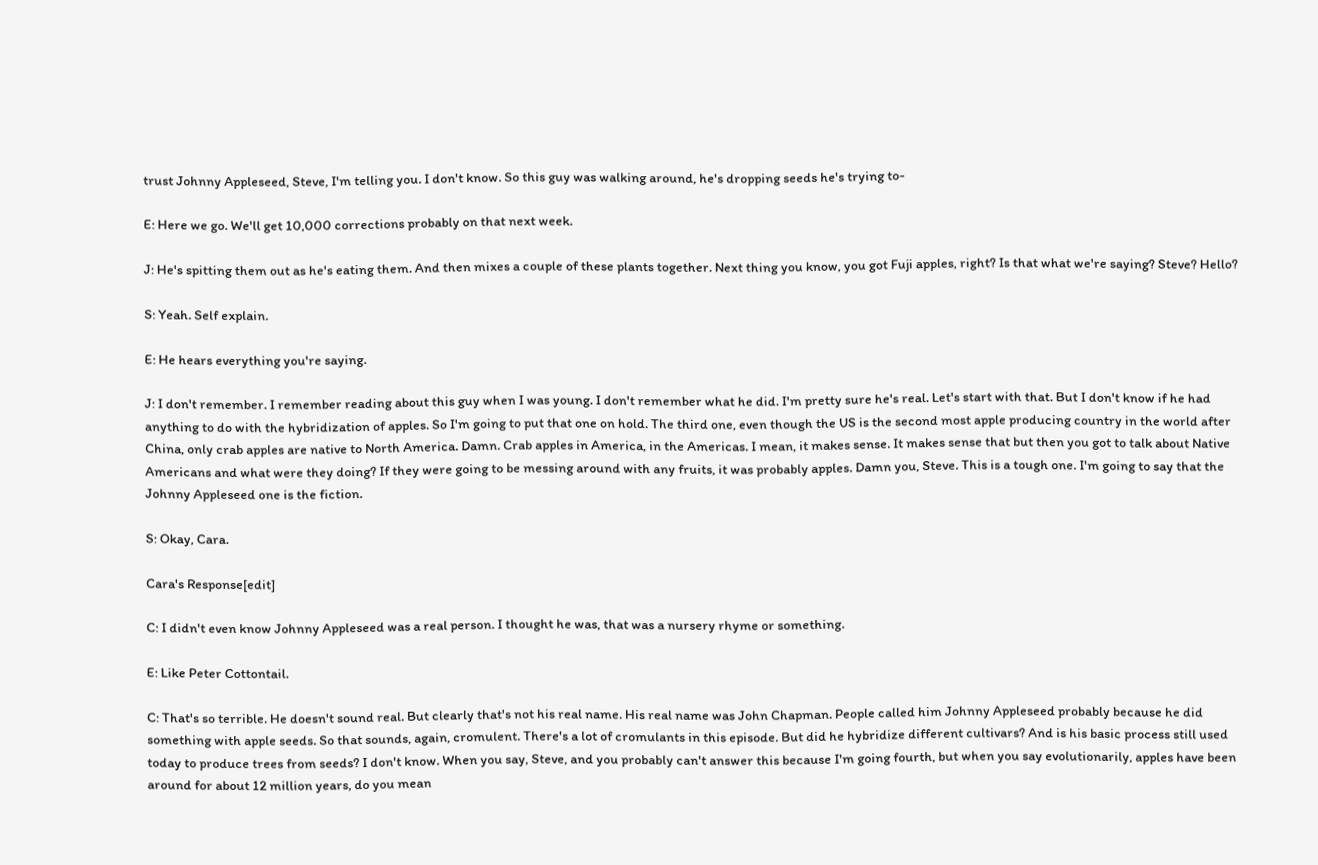trust Johnny Appleseed, Steve, I'm telling you. I don't know. So this guy was walking around, he's dropping seeds he's trying to-

E: Here we go. We'll get 10,000 corrections probably on that next week.

J: He's spitting them out as he's eating them. And then mixes a couple of these plants together. Next thing you know, you got Fuji apples, right? Is that what we're saying? Steve? Hello?

S: Yeah. Self explain.

E: He hears everything you're saying.

J: I don't remember. I remember reading about this guy when I was young. I don't remember what he did. I'm pretty sure he's real. Let's start with that. But I don't know if he had anything to do with the hybridization of apples. So I'm going to put that one on hold. The third one, even though the US is the second most apple producing country in the world after China, only crab apples are native to North America. Damn. Crab apples in America, in the Americas. I mean, it makes sense. It makes sense that but then you got to talk about Native Americans and what were they doing? If they were going to be messing around with any fruits, it was probably apples. Damn you, Steve. This is a tough one. I'm going to say that the Johnny Appleseed one is the fiction.

S: Okay, Cara.

Cara's Response[edit]

C: I didn't even know Johnny Appleseed was a real person. I thought he was, that was a nursery rhyme or something.

E: Like Peter Cottontail.

C: That's so terrible. He doesn't sound real. But clearly that's not his real name. His real name was John Chapman. People called him Johnny Appleseed probably because he did something with apple seeds. So that sounds, again, cromulent. There's a lot of cromulants in this episode. But did he hybridize different cultivars? And is his basic process still used today to produce trees from seeds? I don't know. When you say, Steve, and you probably can't answer this because I'm going fourth, but when you say evolutionarily, apples have been around for about 12 million years, do you mean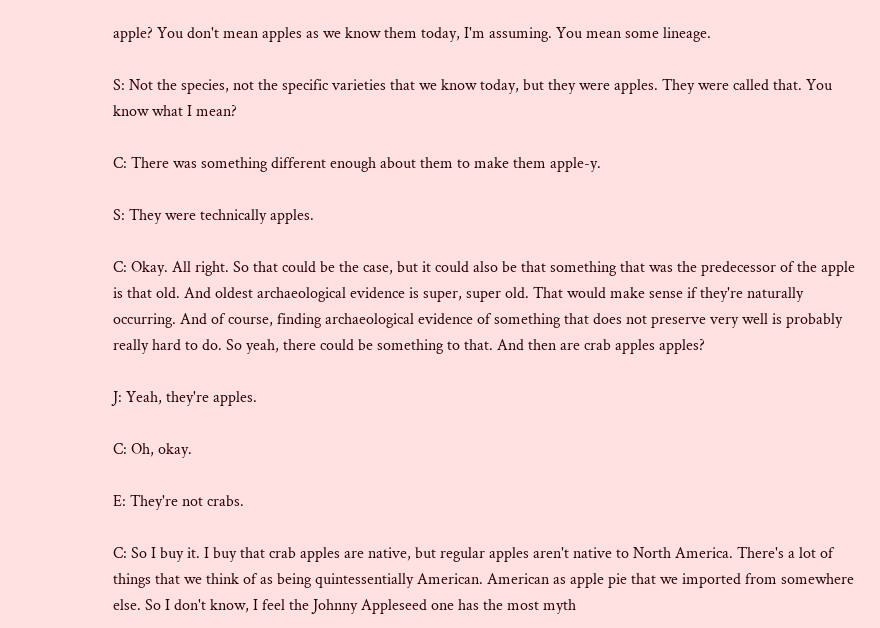apple? You don't mean apples as we know them today, I'm assuming. You mean some lineage.

S: Not the species, not the specific varieties that we know today, but they were apples. They were called that. You know what I mean?

C: There was something different enough about them to make them apple-y.

S: They were technically apples.

C: Okay. All right. So that could be the case, but it could also be that something that was the predecessor of the apple is that old. And oldest archaeological evidence is super, super old. That would make sense if they're naturally occurring. And of course, finding archaeological evidence of something that does not preserve very well is probably really hard to do. So yeah, there could be something to that. And then are crab apples apples?

J: Yeah, they're apples.

C: Oh, okay.

E: They're not crabs.

C: So I buy it. I buy that crab apples are native, but regular apples aren't native to North America. There's a lot of things that we think of as being quintessentially American. American as apple pie that we imported from somewhere else. So I don't know, I feel the Johnny Appleseed one has the most myth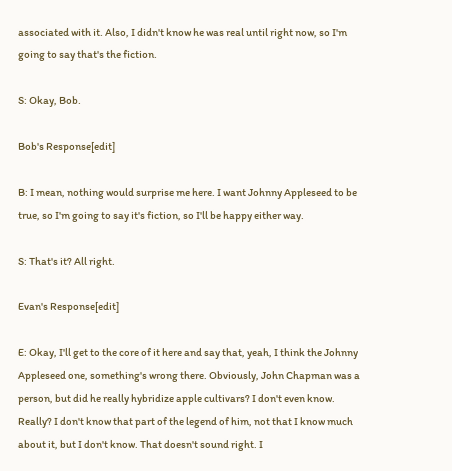associated with it. Also, I didn't know he was real until right now, so I'm going to say that's the fiction.

S: Okay, Bob.

Bob's Response[edit]

B: I mean, nothing would surprise me here. I want Johnny Appleseed to be true, so I'm going to say it's fiction, so I'll be happy either way.

S: That's it? All right.

Evan's Response[edit]

E: Okay, I'll get to the core of it here and say that, yeah, I think the Johnny Appleseed one, something's wrong there. Obviously, John Chapman was a person, but did he really hybridize apple cultivars? I don't even know. Really? I don't know that part of the legend of him, not that I know much about it, but I don't know. That doesn't sound right. I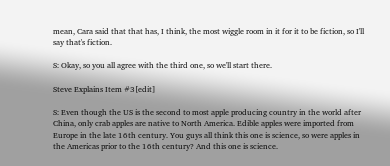mean, Cara said that that has, I think, the most wiggle room in it for it to be fiction, so I'll say that's fiction.

S: Okay, so you all agree with the third one, so we'll start there.

Steve Explains Item #3[edit]

S: Even though the US is the second to most apple producing country in the world after China, only crab apples are native to North America. Edible apples were imported from Europe in the late 16th century. You guys all think this one is science, so were apples in the Americas prior to the 16th century? And this one is science.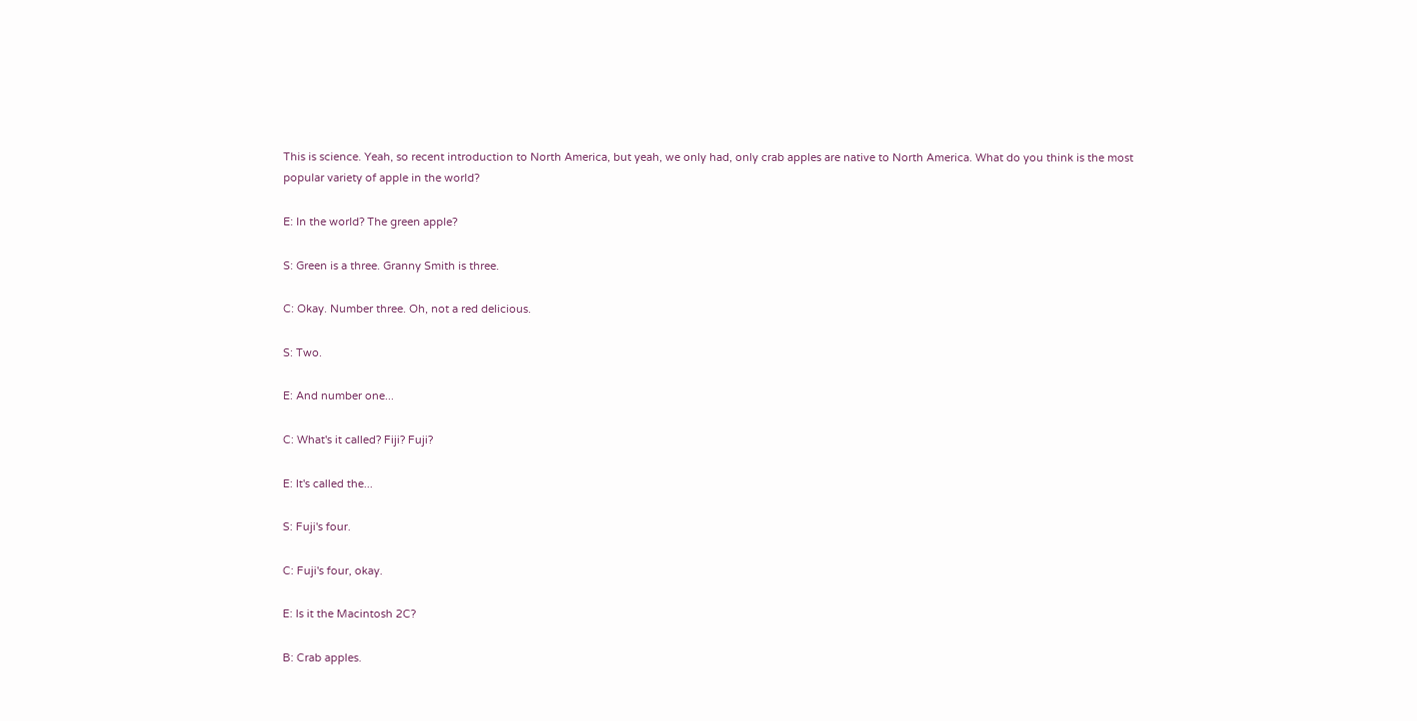This is science. Yeah, so recent introduction to North America, but yeah, we only had, only crab apples are native to North America. What do you think is the most popular variety of apple in the world?

E: In the world? The green apple?

S: Green is a three. Granny Smith is three.

C: Okay. Number three. Oh, not a red delicious.

S: Two.

E: And number one...

C: What's it called? Fiji? Fuji?

E: It's called the...

S: Fuji's four.

C: Fuji's four, okay.

E: Is it the Macintosh 2C?

B: Crab apples.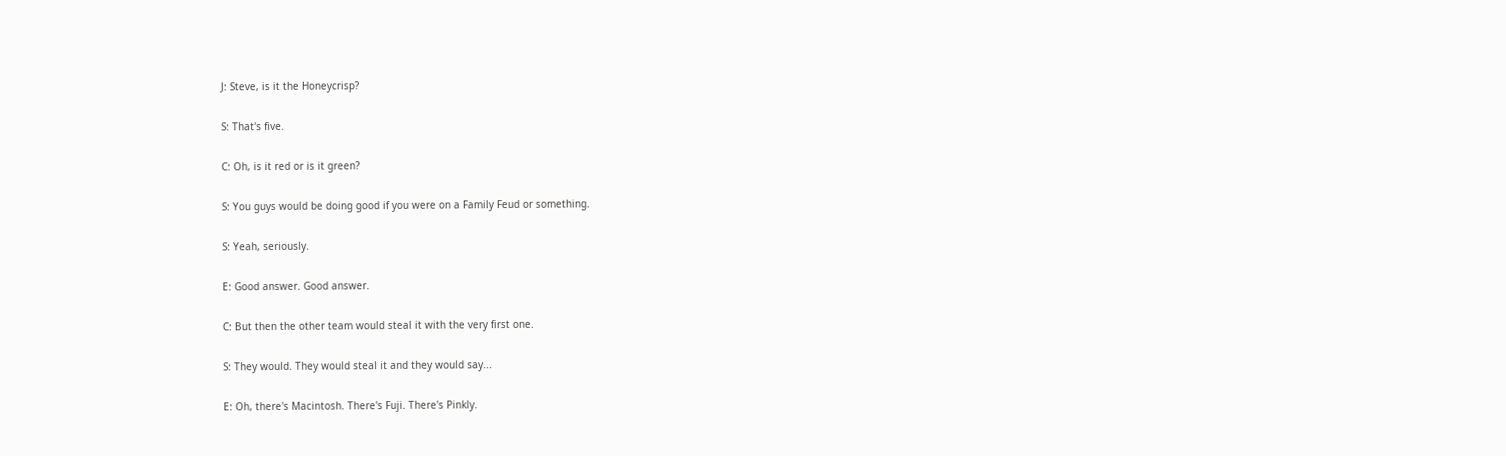J: Steve, is it the Honeycrisp?

S: That's five.

C: Oh, is it red or is it green?

S: You guys would be doing good if you were on a Family Feud or something.

S: Yeah, seriously.

E: Good answer. Good answer.

C: But then the other team would steal it with the very first one.

S: They would. They would steal it and they would say...

E: Oh, there's Macintosh. There's Fuji. There's Pinkly.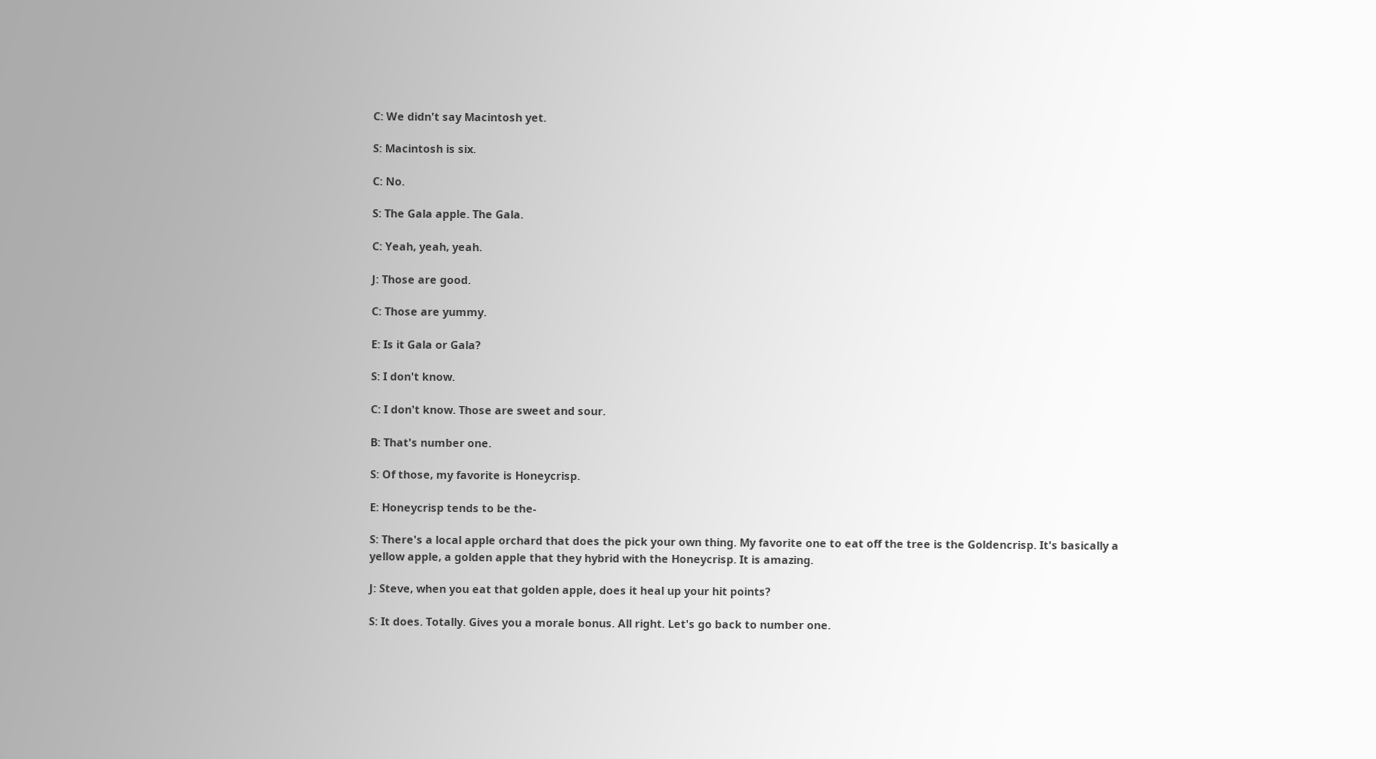C: We didn't say Macintosh yet.

S: Macintosh is six.

C: No.

S: The Gala apple. The Gala.

C: Yeah, yeah, yeah.

J: Those are good.

C: Those are yummy.

E: Is it Gala or Gala?

S: I don't know.

C: I don't know. Those are sweet and sour.

B: That's number one.

S: Of those, my favorite is Honeycrisp.

E: Honeycrisp tends to be the-

S: There's a local apple orchard that does the pick your own thing. My favorite one to eat off the tree is the Goldencrisp. It's basically a yellow apple, a golden apple that they hybrid with the Honeycrisp. It is amazing.

J: Steve, when you eat that golden apple, does it heal up your hit points?

S: It does. Totally. Gives you a morale bonus. All right. Let's go back to number one.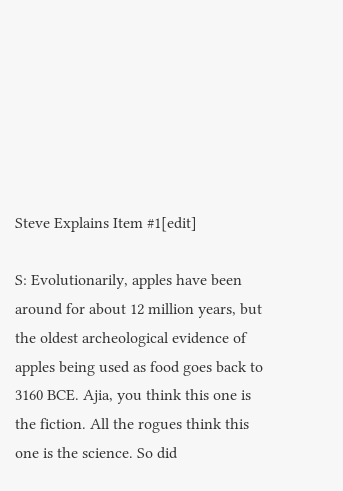Steve Explains Item #1[edit]

S: Evolutionarily, apples have been around for about 12 million years, but the oldest archeological evidence of apples being used as food goes back to 3160 BCE. Ajia, you think this one is the fiction. All the rogues think this one is the science. So did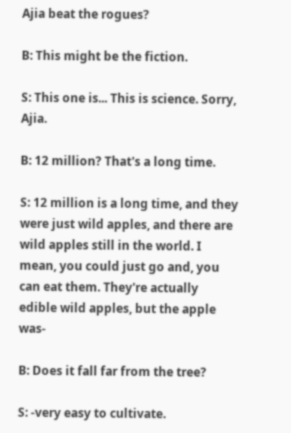Ajia beat the rogues?

B: This might be the fiction.

S: This one is... This is science. Sorry, Ajia.

B: 12 million? That's a long time.

S: 12 million is a long time, and they were just wild apples, and there are wild apples still in the world. I mean, you could just go and, you can eat them. They're actually edible wild apples, but the apple was-

B: Does it fall far from the tree?

S: -very easy to cultivate.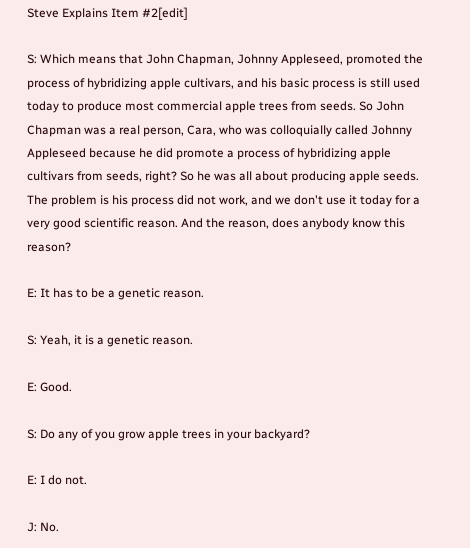Steve Explains Item #2[edit]

S: Which means that John Chapman, Johnny Appleseed, promoted the process of hybridizing apple cultivars, and his basic process is still used today to produce most commercial apple trees from seeds. So John Chapman was a real person, Cara, who was colloquially called Johnny Appleseed because he did promote a process of hybridizing apple cultivars from seeds, right? So he was all about producing apple seeds. The problem is his process did not work, and we don't use it today for a very good scientific reason. And the reason, does anybody know this reason?

E: It has to be a genetic reason.

S: Yeah, it is a genetic reason.

E: Good.

S: Do any of you grow apple trees in your backyard?

E: I do not.

J: No.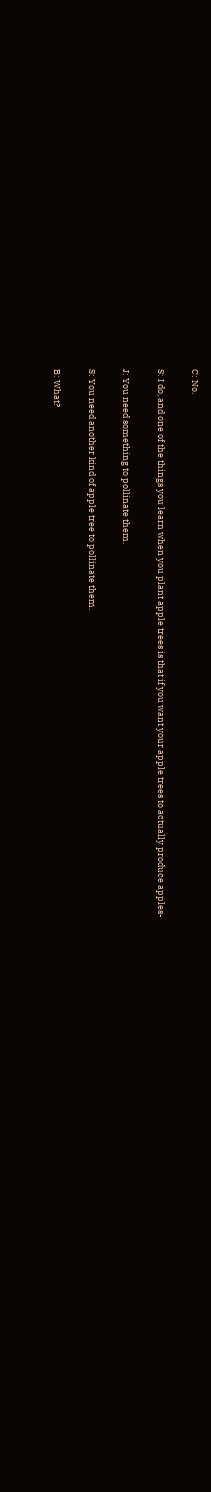C: No.

S: I do, and one of the things you learn when you plant apple trees is that if you want your apple trees to actually produce apples-

J: You need something to pollinate them.

S: You need another kind of apple tree to pollinate them.

B: What?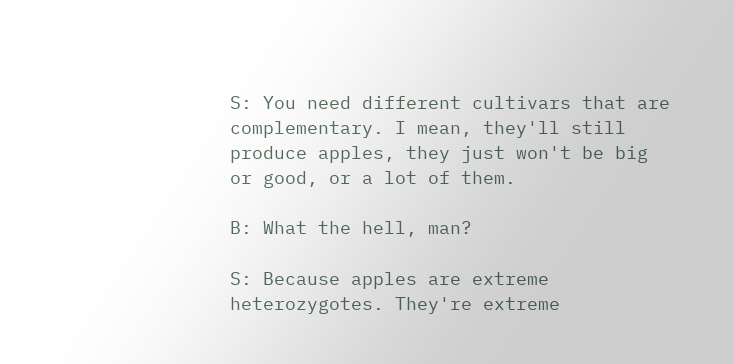S: You need different cultivars that are complementary. I mean, they'll still produce apples, they just won't be big or good, or a lot of them.

B: What the hell, man?

S: Because apples are extreme heterozygotes. They're extreme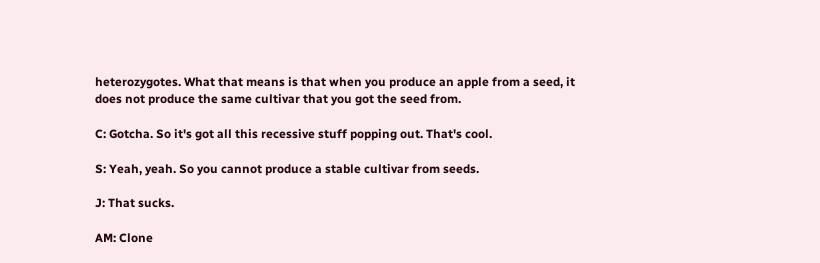heterozygotes. What that means is that when you produce an apple from a seed, it does not produce the same cultivar that you got the seed from.

C: Gotcha. So it's got all this recessive stuff popping out. That's cool.

S: Yeah, yeah. So you cannot produce a stable cultivar from seeds.

J: That sucks.

AM: Clone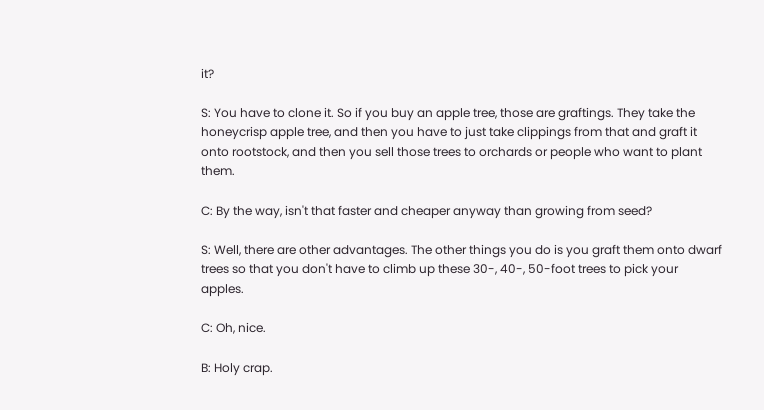it?

S: You have to clone it. So if you buy an apple tree, those are graftings. They take the honeycrisp apple tree, and then you have to just take clippings from that and graft it onto rootstock, and then you sell those trees to orchards or people who want to plant them.

C: By the way, isn't that faster and cheaper anyway than growing from seed?

S: Well, there are other advantages. The other things you do is you graft them onto dwarf trees so that you don't have to climb up these 30-, 40-, 50-foot trees to pick your apples.

C: Oh, nice.

B: Holy crap.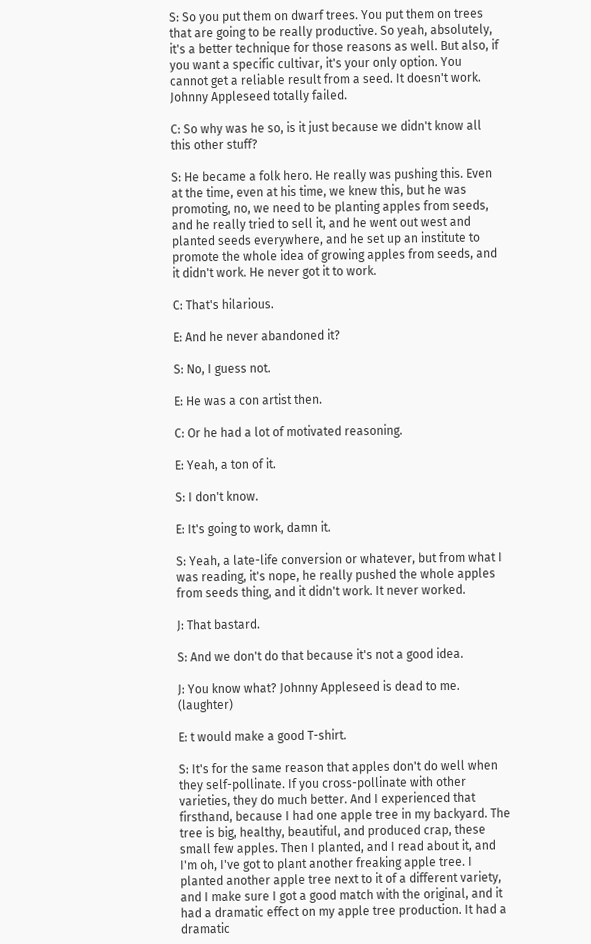S: So you put them on dwarf trees. You put them on trees that are going to be really productive. So yeah, absolutely, it's a better technique for those reasons as well. But also, if you want a specific cultivar, it's your only option. You cannot get a reliable result from a seed. It doesn't work. Johnny Appleseed totally failed.

C: So why was he so, is it just because we didn't know all this other stuff?

S: He became a folk hero. He really was pushing this. Even at the time, even at his time, we knew this, but he was promoting, no, we need to be planting apples from seeds, and he really tried to sell it, and he went out west and planted seeds everywhere, and he set up an institute to promote the whole idea of growing apples from seeds, and it didn't work. He never got it to work.

C: That's hilarious.

E: And he never abandoned it?

S: No, I guess not.

E: He was a con artist then.

C: Or he had a lot of motivated reasoning.

E: Yeah, a ton of it.

S: I don't know.

E: It's going to work, damn it.

S: Yeah, a late-life conversion or whatever, but from what I was reading, it's nope, he really pushed the whole apples from seeds thing, and it didn't work. It never worked.

J: That bastard.

S: And we don't do that because it's not a good idea.

J: You know what? Johnny Appleseed is dead to me. (laughter)

E: t would make a good T-shirt.

S: It's for the same reason that apples don't do well when they self-pollinate. If you cross-pollinate with other varieties, they do much better. And I experienced that firsthand, because I had one apple tree in my backyard. The tree is big, healthy, beautiful, and produced crap, these small few apples. Then I planted, and I read about it, and I'm oh, I've got to plant another freaking apple tree. I planted another apple tree next to it of a different variety, and I make sure I got a good match with the original, and it had a dramatic effect on my apple tree production. It had a dramatic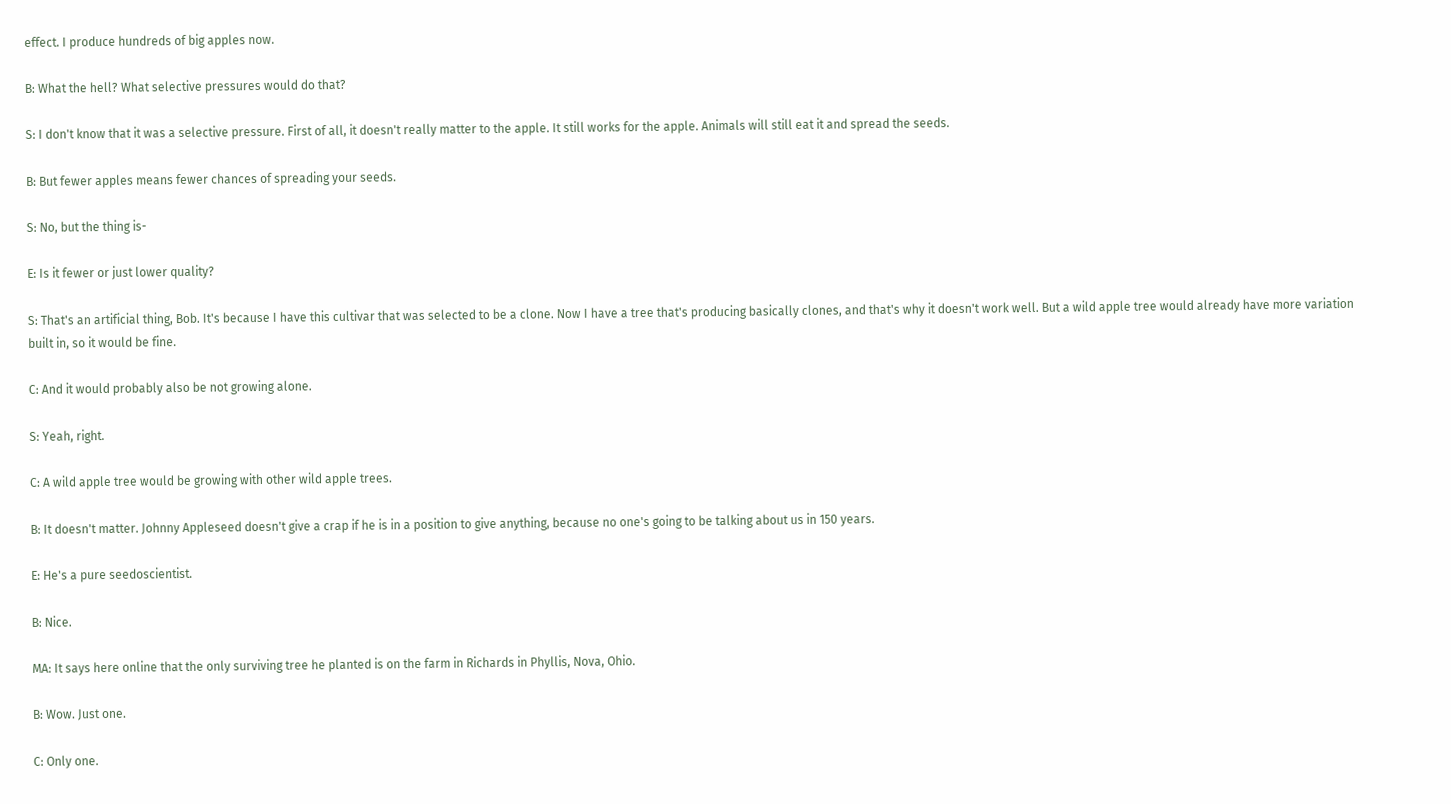effect. I produce hundreds of big apples now.

B: What the hell? What selective pressures would do that?

S: I don't know that it was a selective pressure. First of all, it doesn't really matter to the apple. It still works for the apple. Animals will still eat it and spread the seeds.

B: But fewer apples means fewer chances of spreading your seeds.

S: No, but the thing is-

E: Is it fewer or just lower quality?

S: That's an artificial thing, Bob. It's because I have this cultivar that was selected to be a clone. Now I have a tree that's producing basically clones, and that's why it doesn't work well. But a wild apple tree would already have more variation built in, so it would be fine.

C: And it would probably also be not growing alone.

S: Yeah, right.

C: A wild apple tree would be growing with other wild apple trees.

B: It doesn't matter. Johnny Appleseed doesn't give a crap if he is in a position to give anything, because no one's going to be talking about us in 150 years.

E: He's a pure seedoscientist.

B: Nice.

MA: It says here online that the only surviving tree he planted is on the farm in Richards in Phyllis, Nova, Ohio.

B: Wow. Just one.

C: Only one.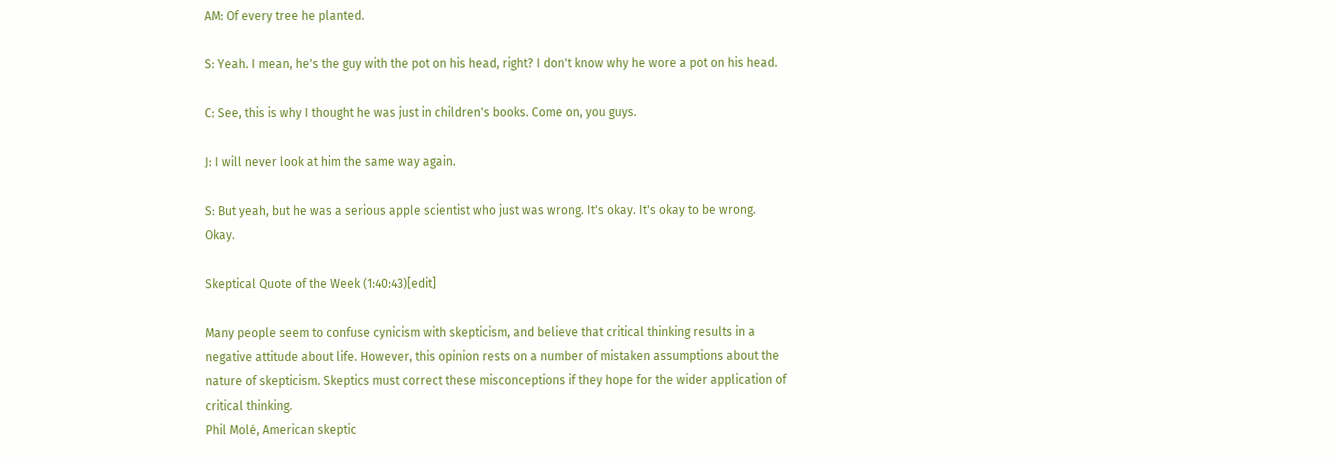AM: Of every tree he planted.

S: Yeah. I mean, he's the guy with the pot on his head, right? I don't know why he wore a pot on his head.

C: See, this is why I thought he was just in children's books. Come on, you guys.

J: I will never look at him the same way again.

S: But yeah, but he was a serious apple scientist who just was wrong. It's okay. It's okay to be wrong. Okay.

Skeptical Quote of the Week (1:40:43)[edit]

Many people seem to confuse cynicism with skepticism, and believe that critical thinking results in a negative attitude about life. However, this opinion rests on a number of mistaken assumptions about the nature of skepticism. Skeptics must correct these misconceptions if they hope for the wider application of critical thinking.
Phil Molé, American skeptic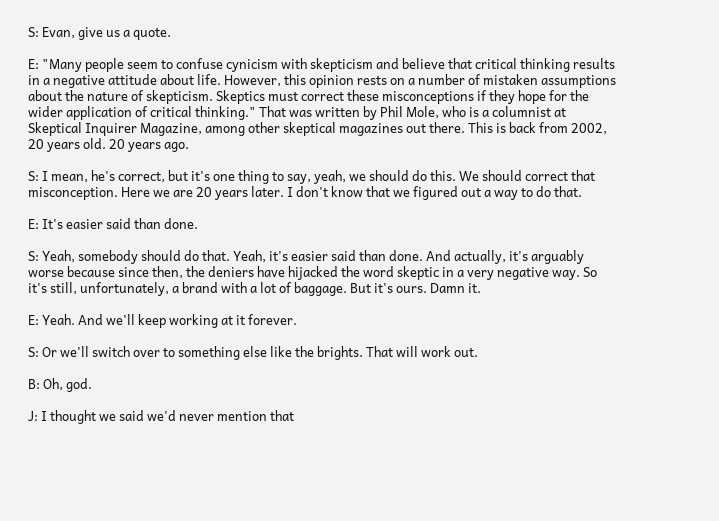S: Evan, give us a quote.

E: "Many people seem to confuse cynicism with skepticism and believe that critical thinking results in a negative attitude about life. However, this opinion rests on a number of mistaken assumptions about the nature of skepticism. Skeptics must correct these misconceptions if they hope for the wider application of critical thinking." That was written by Phil Mole, who is a columnist at Skeptical Inquirer Magazine, among other skeptical magazines out there. This is back from 2002, 20 years old. 20 years ago.

S: I mean, he's correct, but it's one thing to say, yeah, we should do this. We should correct that misconception. Here we are 20 years later. I don't know that we figured out a way to do that.

E: It's easier said than done.

S: Yeah, somebody should do that. Yeah, it's easier said than done. And actually, it's arguably worse because since then, the deniers have hijacked the word skeptic in a very negative way. So it's still, unfortunately, a brand with a lot of baggage. But it's ours. Damn it.

E: Yeah. And we'll keep working at it forever.

S: Or we'll switch over to something else like the brights. That will work out.

B: Oh, god.

J: I thought we said we'd never mention that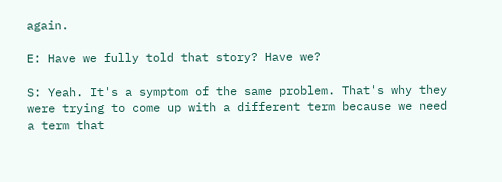again.

E: Have we fully told that story? Have we?

S: Yeah. It's a symptom of the same problem. That's why they were trying to come up with a different term because we need a term that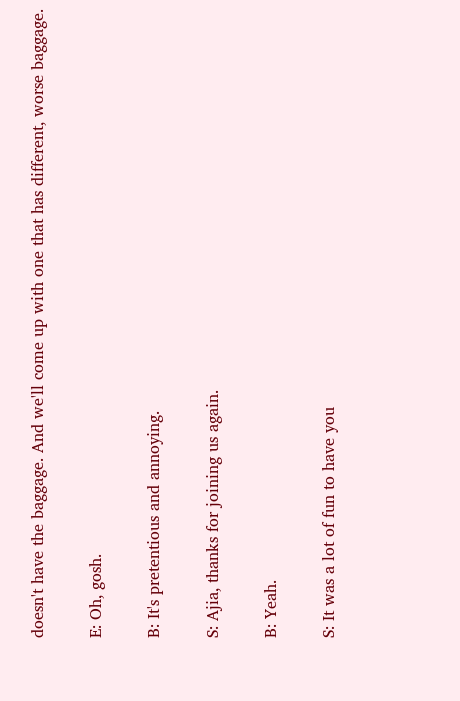doesn't have the baggage. And we'll come up with one that has different, worse baggage.

E: Oh, gosh.

B: It's pretentious and annoying.

S: Ajia, thanks for joining us again.

B: Yeah.

S: It was a lot of fun to have you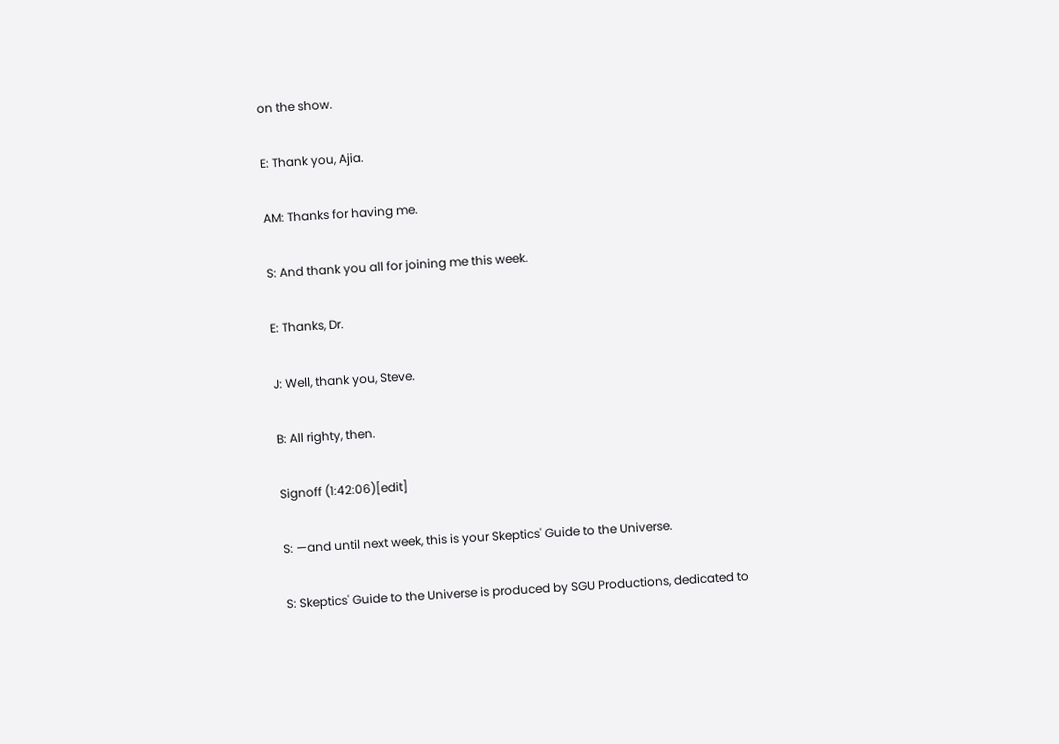on the show.

E: Thank you, Ajia.

AM: Thanks for having me.

S: And thank you all for joining me this week.

E: Thanks, Dr.

J: Well, thank you, Steve.

B: All righty, then.

Signoff (1:42:06)[edit]

S: —and until next week, this is your Skeptics' Guide to the Universe.

S: Skeptics' Guide to the Universe is produced by SGU Productions, dedicated to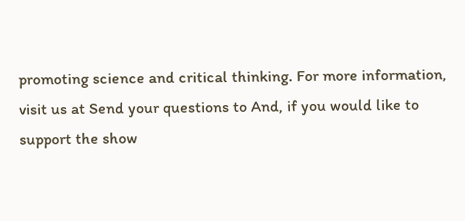promoting science and critical thinking. For more information, visit us at Send your questions to And, if you would like to support the show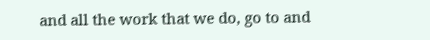and all the work that we do, go to and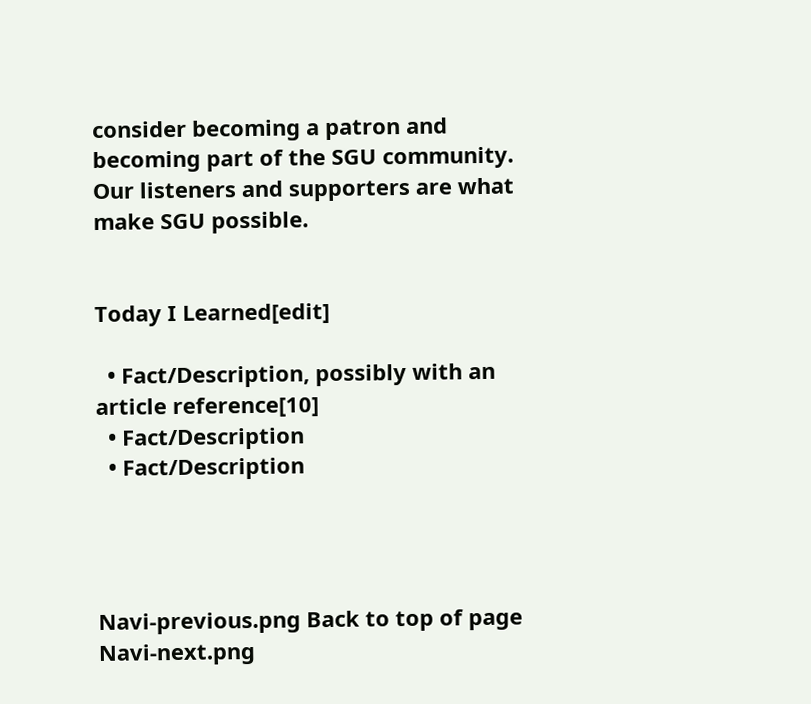consider becoming a patron and becoming part of the SGU community. Our listeners and supporters are what make SGU possible.


Today I Learned[edit]

  • Fact/Description, possibly with an article reference[10]
  • Fact/Description
  • Fact/Description




Navi-previous.png Back to top of page Navi-next.png